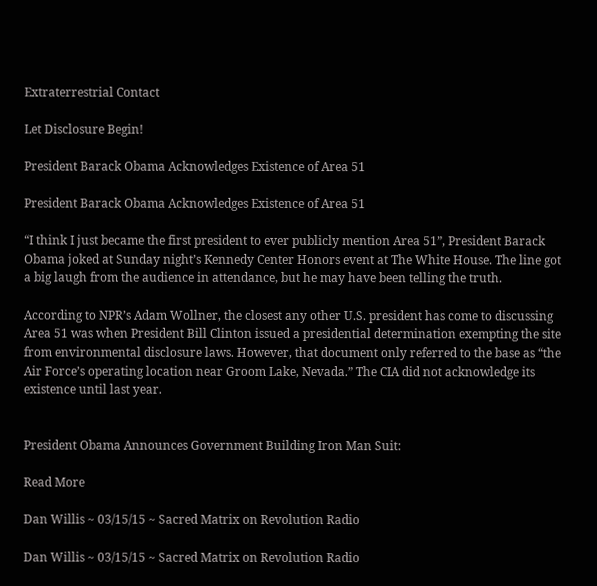Extraterrestrial Contact

Let Disclosure Begin!

President Barack Obama Acknowledges Existence of Area 51

President Barack Obama Acknowledges Existence of Area 51

“I think I just became the first president to ever publicly mention Area 51”, President Barack Obama joked at Sunday night’s Kennedy Center Honors event at The White House. The line got a big laugh from the audience in attendance, but he may have been telling the truth.

According to NPR’s Adam Wollner, the closest any other U.S. president has come to discussing Area 51 was when President Bill Clinton issued a presidential determination exempting the site from environmental disclosure laws. However, that document only referred to the base as “the Air Force’s operating location near Groom Lake, Nevada.” The CIA did not acknowledge its existence until last year.


President Obama Announces Government Building Iron Man Suit:

Read More

Dan Willis ~ 03/15/15 ~ Sacred Matrix on Revolution Radio

Dan Willis ~ 03/15/15 ~ Sacred Matrix on Revolution Radio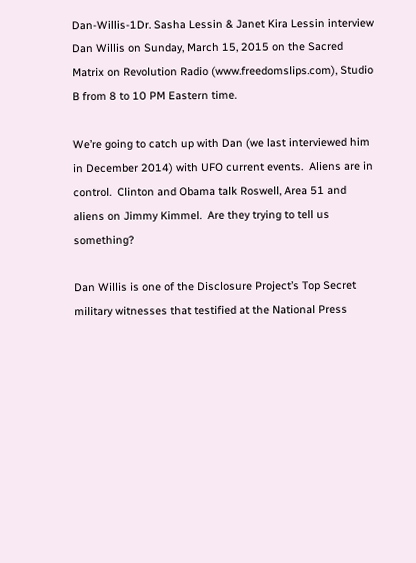Dan-Willis-1Dr. Sasha Lessin & Janet Kira Lessin interview Dan Willis on Sunday, March 15, 2015 on the Sacred Matrix on Revolution Radio (www.freedomslips.com), Studio B from 8 to 10 PM Eastern time.

We’re going to catch up with Dan (we last interviewed him in December 2014) with UFO current events.  Aliens are in control.  Clinton and Obama talk Roswell, Area 51 and aliens on Jimmy Kimmel.  Are they trying to tell us something?

Dan Willis is one of the Disclosure Project’s Top Secret military witnesses that testified at the National Press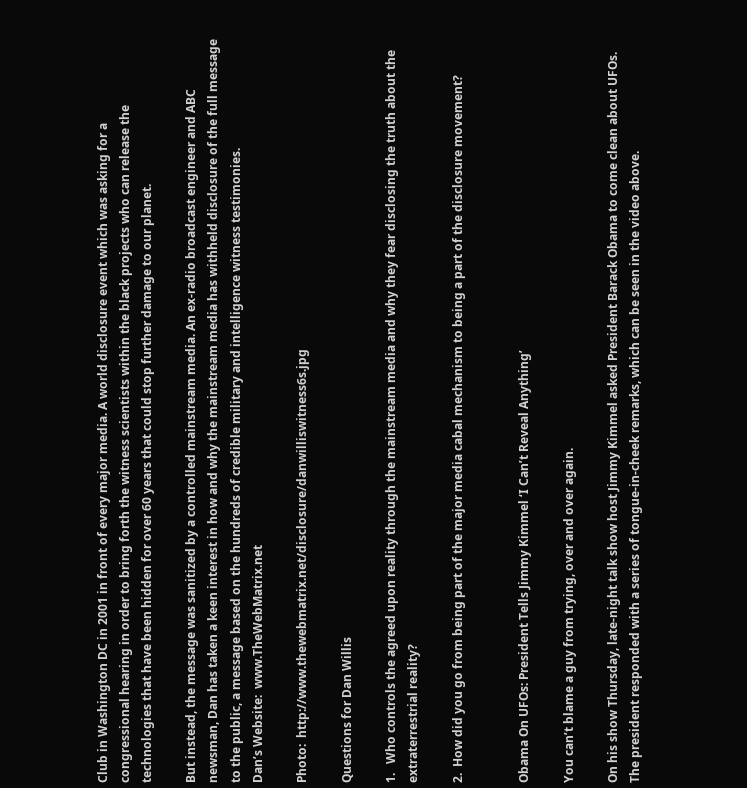Club in Washington DC in 2001 in front of every major media. A world disclosure event which was asking for a congressional hearing in order to bring forth the witness scientists within the black projects who can release the technologies that have been hidden for over 60 years that could stop further damage to our planet.

But instead, the message was sanitized by a controlled mainstream media. An ex-radio broadcast engineer and ABC newsman, Dan has taken a keen interest in how and why the mainstream media has withheld disclosure of the full message to the public, a message based on the hundreds of credible military and intelligence witness testimonies.
Dan’s Website:  www.TheWebMatrix.net

Photo:  http://www.thewebmatrix.net/disclosure/danwilliswitness6s.jpg

Questions for Dan Willis

1.   Who controls the agreed upon reality through the mainstream media and why they fear disclosing the truth about the extraterrestrial reality?

2.  How did you go from being part of the major media cabal mechanism to being a part of the disclosure movement?


Obama On UFOs: President Tells Jimmy Kimmel ‘I Can’t Reveal Anything’

You can’t blame a guy from trying, over and over again.

On his show Thursday, late-night talk show host Jimmy Kimmel asked President Barack Obama to come clean about UFOs. The president responded with a series of tongue-in-cheek remarks, which can be seen in the video above.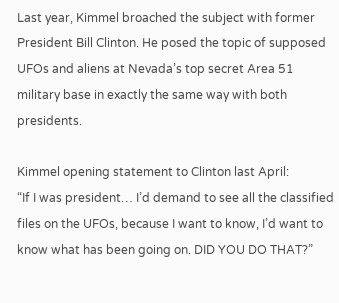Last year, Kimmel broached the subject with former President Bill Clinton. He posed the topic of supposed UFOs and aliens at Nevada’s top secret Area 51 military base in exactly the same way with both presidents.

Kimmel opening statement to Clinton last April:
“If I was president… I’d demand to see all the classified files on the UFOs, because I want to know, I’d want to know what has been going on. DID YOU DO THAT?”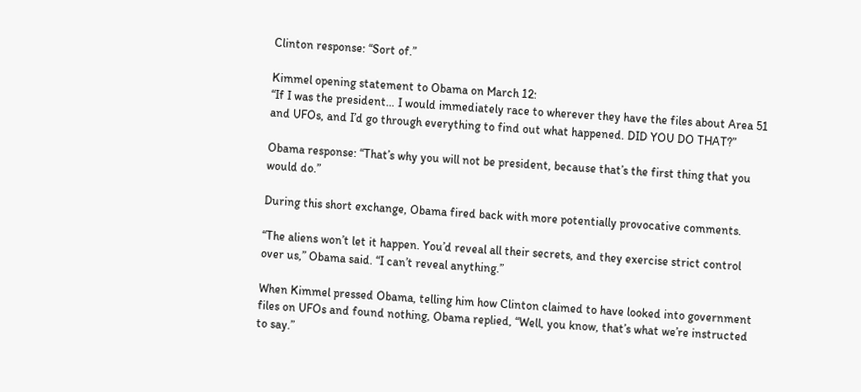Clinton response: “Sort of.”

Kimmel opening statement to Obama on March 12:
“If I was the president… I would immediately race to wherever they have the files about Area 51 and UFOs, and I’d go through everything to find out what happened. DID YOU DO THAT?”

Obama response: “That’s why you will not be president, because that’s the first thing that you would do.”

During this short exchange, Obama fired back with more potentially provocative comments.

“The aliens won’t let it happen. You’d reveal all their secrets, and they exercise strict control over us,” Obama said. “I can’t reveal anything.”

When Kimmel pressed Obama, telling him how Clinton claimed to have looked into government files on UFOs and found nothing, Obama replied, “Well, you know, that’s what we’re instructed to say.”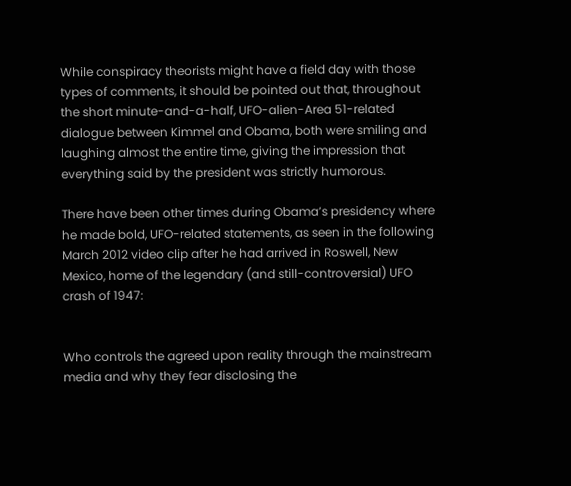While conspiracy theorists might have a field day with those types of comments, it should be pointed out that, throughout the short minute-and-a-half, UFO-alien-Area 51-related dialogue between Kimmel and Obama, both were smiling and laughing almost the entire time, giving the impression that everything said by the president was strictly humorous.

There have been other times during Obama’s presidency where he made bold, UFO-related statements, as seen in the following March 2012 video clip after he had arrived in Roswell, New Mexico, home of the legendary (and still-controversial) UFO crash of 1947:


Who controls the agreed upon reality through the mainstream media and why they fear disclosing the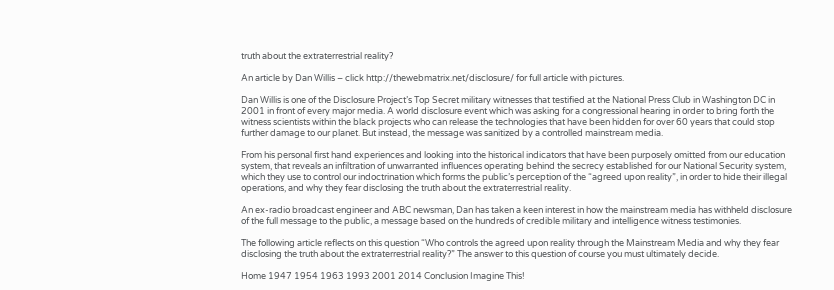truth about the extraterrestrial reality?

An article by Dan Willis – click http://thewebmatrix.net/disclosure/ for full article with pictures.

Dan Willis is one of the Disclosure Project’s Top Secret military witnesses that testified at the National Press Club in Washington DC in 2001 in front of every major media. A world disclosure event which was asking for a congressional hearing in order to bring forth the witness scientists within the black projects who can release the technologies that have been hidden for over 60 years that could stop further damage to our planet. But instead, the message was sanitized by a controlled mainstream media.

From his personal first hand experiences and looking into the historical indicators that have been purposely omitted from our education system, that reveals an infiltration of unwarranted influences operating behind the secrecy established for our National Security system, which they use to control our indoctrination which forms the public’s perception of the “agreed upon reality”, in order to hide their illegal operations, and why they fear disclosing the truth about the extraterrestrial reality.

An ex-radio broadcast engineer and ABC newsman, Dan has taken a keen interest in how the mainstream media has withheld disclosure of the full message to the public, a message based on the hundreds of credible military and intelligence witness testimonies.

The following article reflects on this question “Who controls the agreed upon reality through the Mainstream Media and why they fear disclosing the truth about the extraterrestrial reality?” The answer to this question of course you must ultimately decide.

Home 1947 1954 1963 1993 2001 2014 Conclusion Imagine This!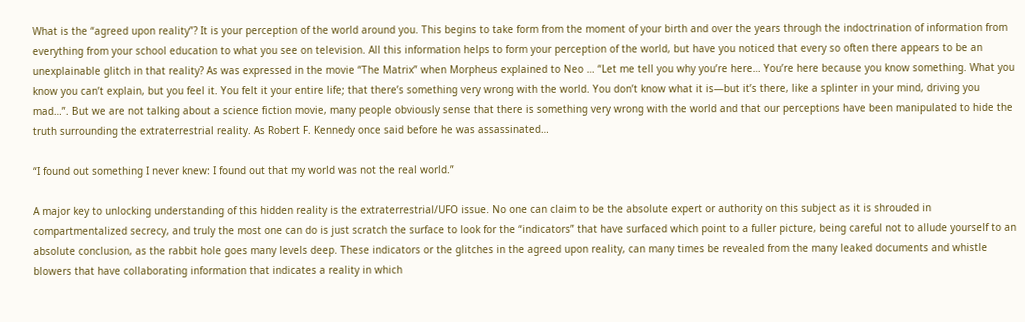What is the “agreed upon reality”? It is your perception of the world around you. This begins to take form from the moment of your birth and over the years through the indoctrination of information from everything from your school education to what you see on television. All this information helps to form your perception of the world, but have you noticed that every so often there appears to be an unexplainable glitch in that reality? As was expressed in the movie “The Matrix” when Morpheus explained to Neo … “Let me tell you why you’re here… You’re here because you know something. What you know you can’t explain, but you feel it. You felt it your entire life; that there’s something very wrong with the world. You don’t know what it is—but it’s there, like a splinter in your mind, driving you mad…”. But we are not talking about a science fiction movie, many people obviously sense that there is something very wrong with the world and that our perceptions have been manipulated to hide the truth surrounding the extraterrestrial reality. As Robert F. Kennedy once said before he was assassinated…

“I found out something I never knew: I found out that my world was not the real world.”

A major key to unlocking understanding of this hidden reality is the extraterrestrial/UFO issue. No one can claim to be the absolute expert or authority on this subject as it is shrouded in compartmentalized secrecy, and truly the most one can do is just scratch the surface to look for the “indicators” that have surfaced which point to a fuller picture, being careful not to allude yourself to an absolute conclusion, as the rabbit hole goes many levels deep. These indicators or the glitches in the agreed upon reality, can many times be revealed from the many leaked documents and whistle blowers that have collaborating information that indicates a reality in which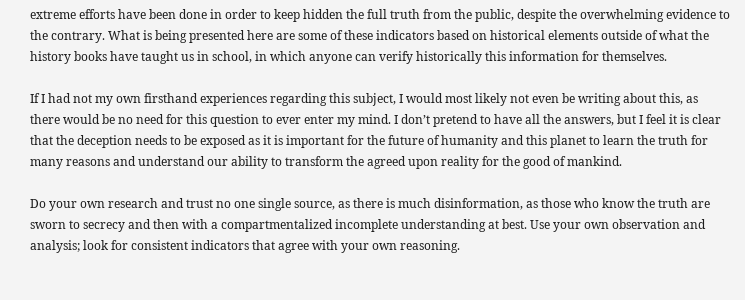extreme efforts have been done in order to keep hidden the full truth from the public, despite the overwhelming evidence to the contrary. What is being presented here are some of these indicators based on historical elements outside of what the history books have taught us in school, in which anyone can verify historically this information for themselves.

If I had not my own firsthand experiences regarding this subject, I would most likely not even be writing about this, as there would be no need for this question to ever enter my mind. I don’t pretend to have all the answers, but I feel it is clear that the deception needs to be exposed as it is important for the future of humanity and this planet to learn the truth for many reasons and understand our ability to transform the agreed upon reality for the good of mankind.

Do your own research and trust no one single source, as there is much disinformation, as those who know the truth are sworn to secrecy and then with a compartmentalized incomplete understanding at best. Use your own observation and analysis; look for consistent indicators that agree with your own reasoning.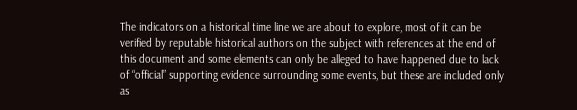The indicators on a historical time line we are about to explore, most of it can be verified by reputable historical authors on the subject with references at the end of this document and some elements can only be alleged to have happened due to lack of “official” supporting evidence surrounding some events, but these are included only as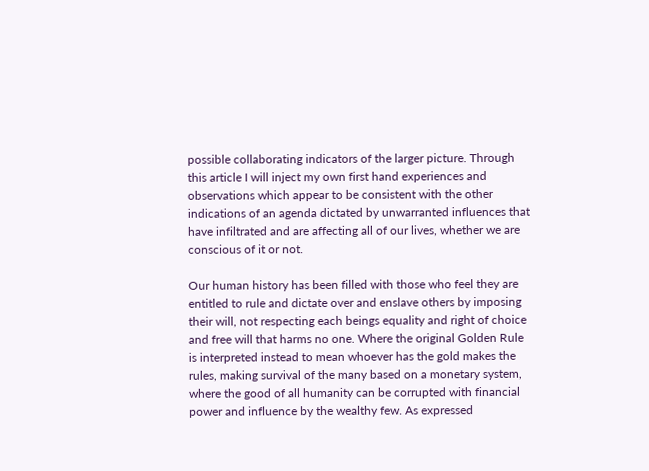possible collaborating indicators of the larger picture. Through this article I will inject my own first hand experiences and observations which appear to be consistent with the other indications of an agenda dictated by unwarranted influences that have infiltrated and are affecting all of our lives, whether we are conscious of it or not.

Our human history has been filled with those who feel they are entitled to rule and dictate over and enslave others by imposing their will, not respecting each beings equality and right of choice and free will that harms no one. Where the original Golden Rule is interpreted instead to mean whoever has the gold makes the rules, making survival of the many based on a monetary system, where the good of all humanity can be corrupted with financial power and influence by the wealthy few. As expressed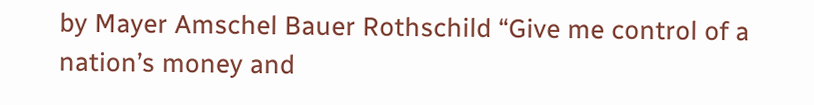by Mayer Amschel Bauer Rothschild “Give me control of a nation’s money and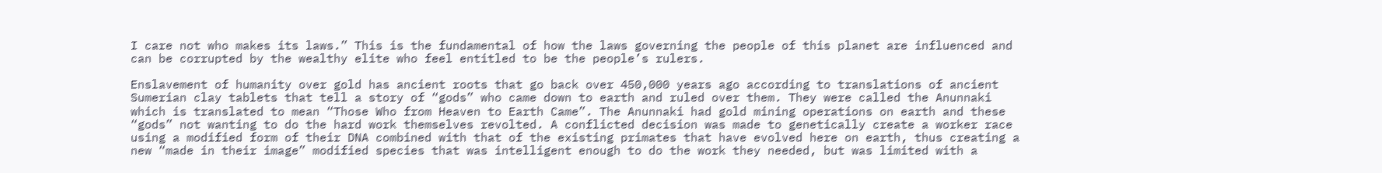I care not who makes its laws.” This is the fundamental of how the laws governing the people of this planet are influenced and can be corrupted by the wealthy elite who feel entitled to be the people’s rulers.

Enslavement of humanity over gold has ancient roots that go back over 450,000 years ago according to translations of ancient Sumerian clay tablets that tell a story of “gods” who came down to earth and ruled over them. They were called the Anunnaki which is translated to mean “Those Who from Heaven to Earth Came”. The Anunnaki had gold mining operations on earth and these “gods” not wanting to do the hard work themselves revolted. A conflicted decision was made to genetically create a worker race using a modified form of their DNA combined with that of the existing primates that have evolved here on earth, thus creating a new “made in their image” modified species that was intelligent enough to do the work they needed, but was limited with a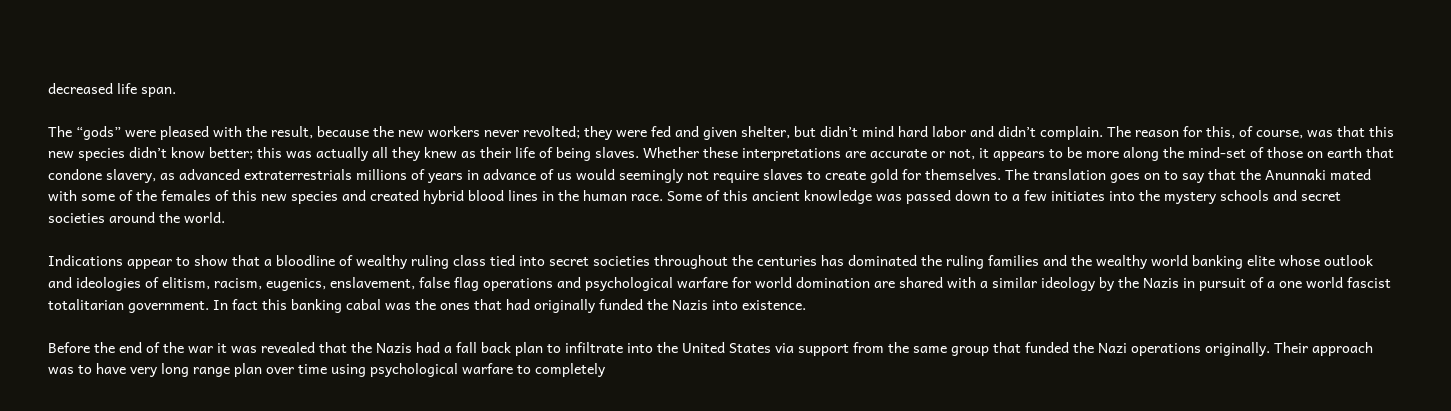decreased life span.

The “gods” were pleased with the result, because the new workers never revolted; they were fed and given shelter, but didn’t mind hard labor and didn’t complain. The reason for this, of course, was that this new species didn’t know better; this was actually all they knew as their life of being slaves. Whether these interpretations are accurate or not, it appears to be more along the mind-set of those on earth that condone slavery, as advanced extraterrestrials millions of years in advance of us would seemingly not require slaves to create gold for themselves. The translation goes on to say that the Anunnaki mated with some of the females of this new species and created hybrid blood lines in the human race. Some of this ancient knowledge was passed down to a few initiates into the mystery schools and secret societies around the world.

Indications appear to show that a bloodline of wealthy ruling class tied into secret societies throughout the centuries has dominated the ruling families and the wealthy world banking elite whose outlook and ideologies of elitism, racism, eugenics, enslavement, false flag operations and psychological warfare for world domination are shared with a similar ideology by the Nazis in pursuit of a one world fascist totalitarian government. In fact this banking cabal was the ones that had originally funded the Nazis into existence.

Before the end of the war it was revealed that the Nazis had a fall back plan to infiltrate into the United States via support from the same group that funded the Nazi operations originally. Their approach was to have very long range plan over time using psychological warfare to completely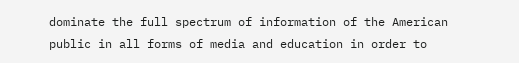dominate the full spectrum of information of the American public in all forms of media and education in order to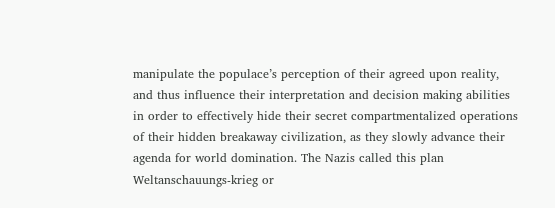manipulate the populace’s perception of their agreed upon reality, and thus influence their interpretation and decision making abilities in order to effectively hide their secret compartmentalized operations of their hidden breakaway civilization, as they slowly advance their agenda for world domination. The Nazis called this plan Weltanschauungs-krieg or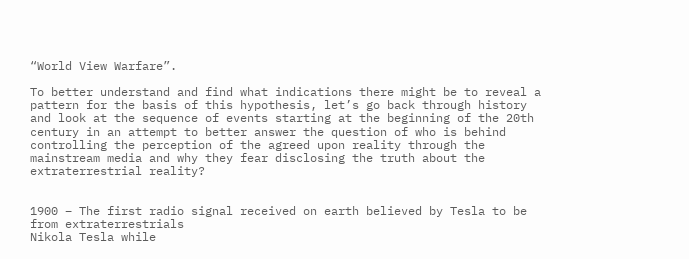“World View Warfare”.

To better understand and find what indications there might be to reveal a pattern for the basis of this hypothesis, let’s go back through history and look at the sequence of events starting at the beginning of the 20th century in an attempt to better answer the question of who is behind controlling the perception of the agreed upon reality through the mainstream media and why they fear disclosing the truth about the extraterrestrial reality?


1900 – The first radio signal received on earth believed by Tesla to be from extraterrestrials
Nikola Tesla while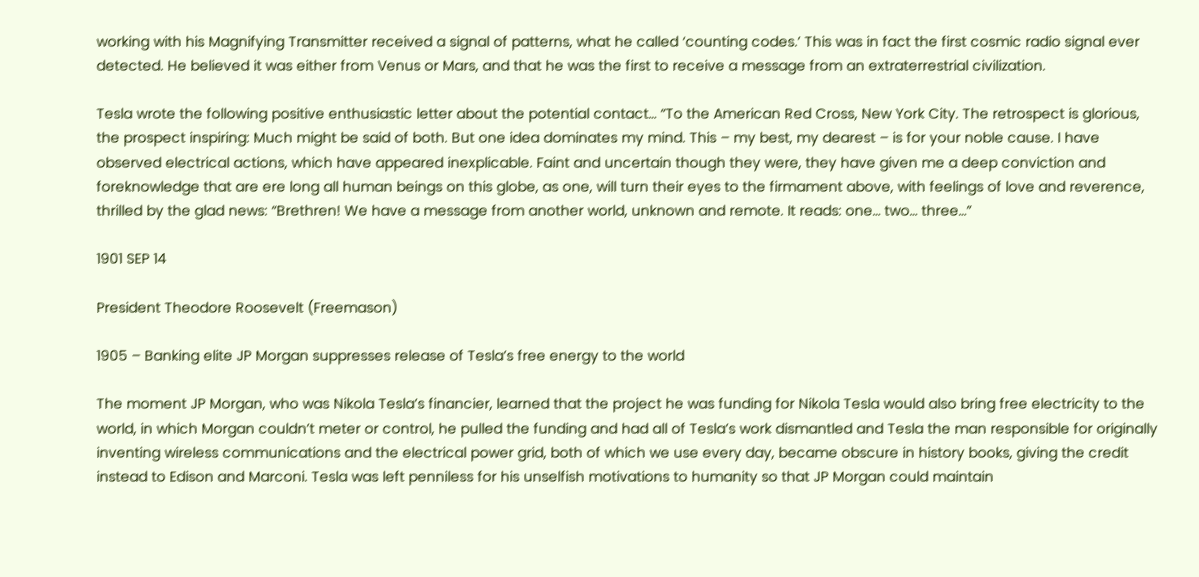working with his Magnifying Transmitter received a signal of patterns, what he called ‘counting codes.’ This was in fact the first cosmic radio signal ever detected. He believed it was either from Venus or Mars, and that he was the first to receive a message from an extraterrestrial civilization.

Tesla wrote the following positive enthusiastic letter about the potential contact… “To the American Red Cross, New York City. The retrospect is glorious, the prospect inspiring: Much might be said of both. But one idea dominates my mind. This – my best, my dearest – is for your noble cause. I have observed electrical actions, which have appeared inexplicable. Faint and uncertain though they were, they have given me a deep conviction and foreknowledge that are ere long all human beings on this globe, as one, will turn their eyes to the firmament above, with feelings of love and reverence, thrilled by the glad news: “Brethren! We have a message from another world, unknown and remote. It reads: one… two… three…”

1901 SEP 14

President Theodore Roosevelt (Freemason)

1905 – Banking elite JP Morgan suppresses release of Tesla’s free energy to the world

The moment JP Morgan, who was Nikola Tesla’s financier, learned that the project he was funding for Nikola Tesla would also bring free electricity to the world, in which Morgan couldn’t meter or control, he pulled the funding and had all of Tesla’s work dismantled and Tesla the man responsible for originally inventing wireless communications and the electrical power grid, both of which we use every day, became obscure in history books, giving the credit instead to Edison and Marconi. Tesla was left penniless for his unselfish motivations to humanity so that JP Morgan could maintain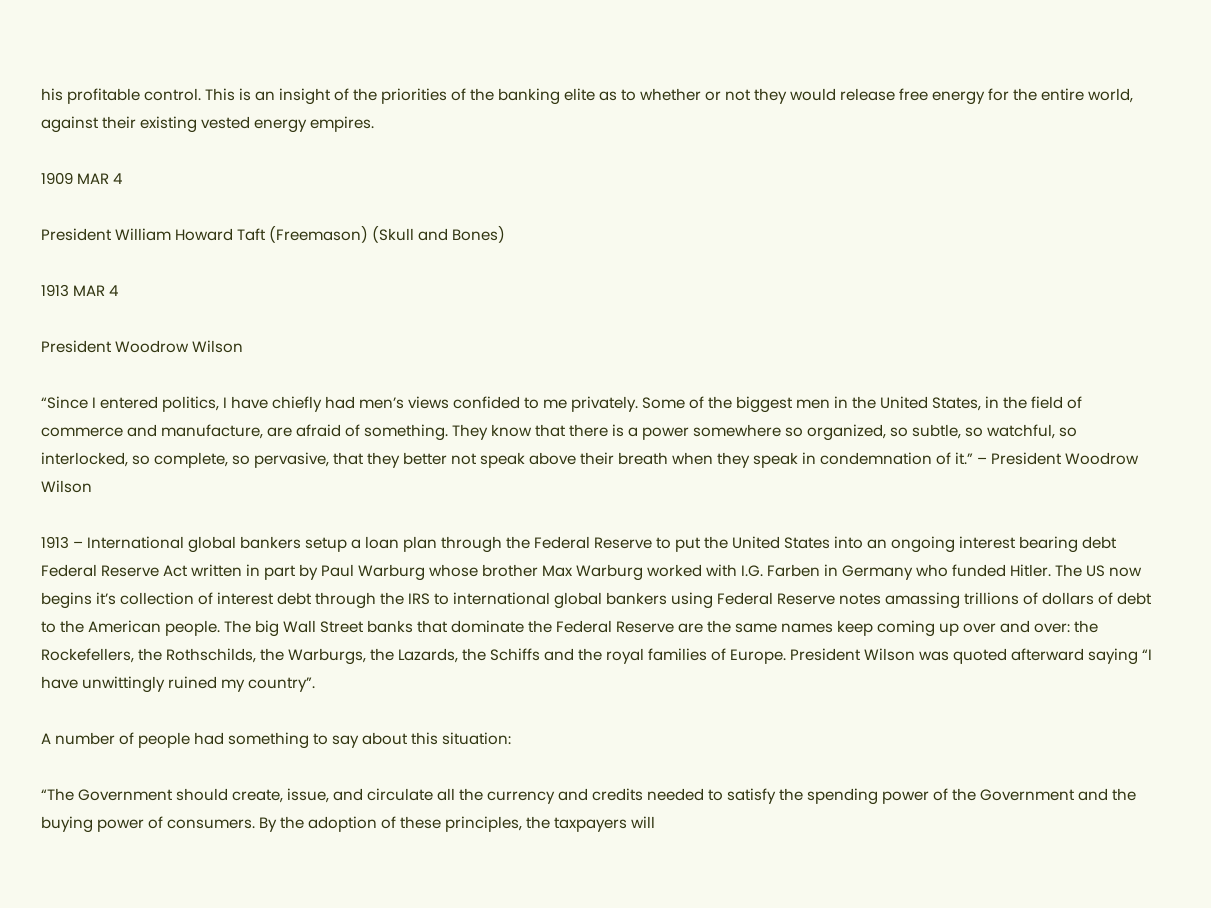his profitable control. This is an insight of the priorities of the banking elite as to whether or not they would release free energy for the entire world, against their existing vested energy empires.

1909 MAR 4

President William Howard Taft (Freemason) (Skull and Bones)

1913 MAR 4

President Woodrow Wilson

“Since I entered politics, I have chiefly had men’s views confided to me privately. Some of the biggest men in the United States, in the field of commerce and manufacture, are afraid of something. They know that there is a power somewhere so organized, so subtle, so watchful, so interlocked, so complete, so pervasive, that they better not speak above their breath when they speak in condemnation of it.” – President Woodrow Wilson

1913 – International global bankers setup a loan plan through the Federal Reserve to put the United States into an ongoing interest bearing debt Federal Reserve Act written in part by Paul Warburg whose brother Max Warburg worked with I.G. Farben in Germany who funded Hitler. The US now begins it’s collection of interest debt through the IRS to international global bankers using Federal Reserve notes amassing trillions of dollars of debt to the American people. The big Wall Street banks that dominate the Federal Reserve are the same names keep coming up over and over: the Rockefellers, the Rothschilds, the Warburgs, the Lazards, the Schiffs and the royal families of Europe. President Wilson was quoted afterward saying “I have unwittingly ruined my country”.

A number of people had something to say about this situation:

“The Government should create, issue, and circulate all the currency and credits needed to satisfy the spending power of the Government and the buying power of consumers. By the adoption of these principles, the taxpayers will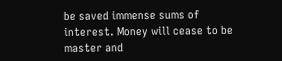be saved immense sums of interest. Money will cease to be master and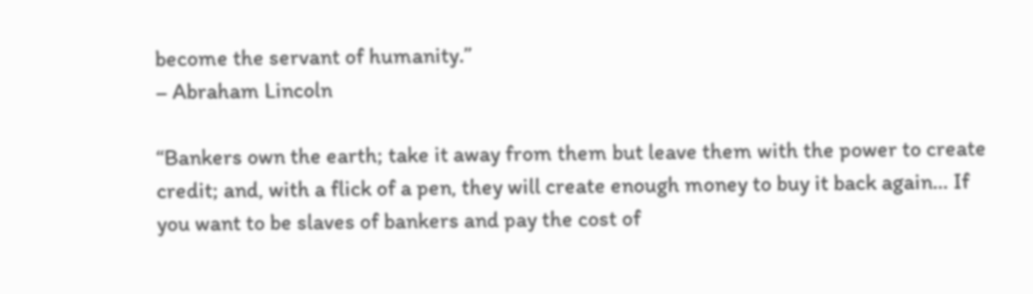become the servant of humanity.”
– Abraham Lincoln

“Bankers own the earth; take it away from them but leave them with the power to create credit; and, with a flick of a pen, they will create enough money to buy it back again… If you want to be slaves of bankers and pay the cost of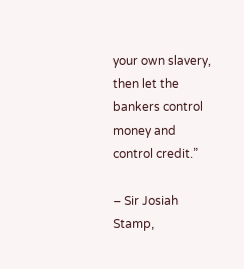your own slavery, then let the bankers control money and control credit.”

– Sir Josiah Stamp,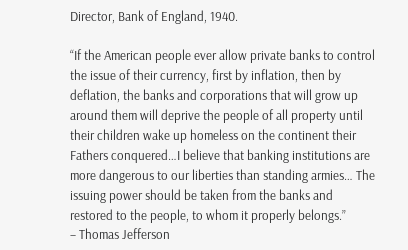Director, Bank of England, 1940.

“If the American people ever allow private banks to control the issue of their currency, first by inflation, then by deflation, the banks and corporations that will grow up around them will deprive the people of all property until their children wake up homeless on the continent their Fathers conquered…I believe that banking institutions are more dangerous to our liberties than standing armies… The issuing power should be taken from the banks and restored to the people, to whom it properly belongs.”
– Thomas Jefferson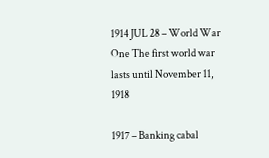1914 JUL 28 – World War One The first world war lasts until November 11, 1918

1917 – Banking cabal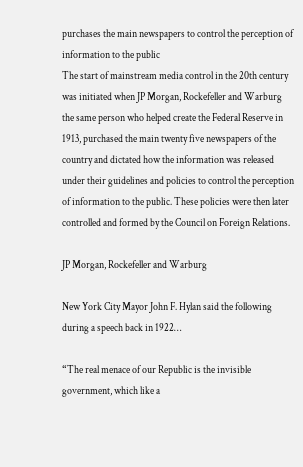purchases the main newspapers to control the perception of information to the public
The start of mainstream media control in the 20th century was initiated when JP Morgan, Rockefeller and Warburg the same person who helped create the Federal Reserve in 1913, purchased the main twenty five newspapers of the country and dictated how the information was released under their guidelines and policies to control the perception of information to the public. These policies were then later controlled and formed by the Council on Foreign Relations.

JP Morgan, Rockefeller and Warburg

New York City Mayor John F. Hylan said the following during a speech back in 1922…

“The real menace of our Republic is the invisible government, which like a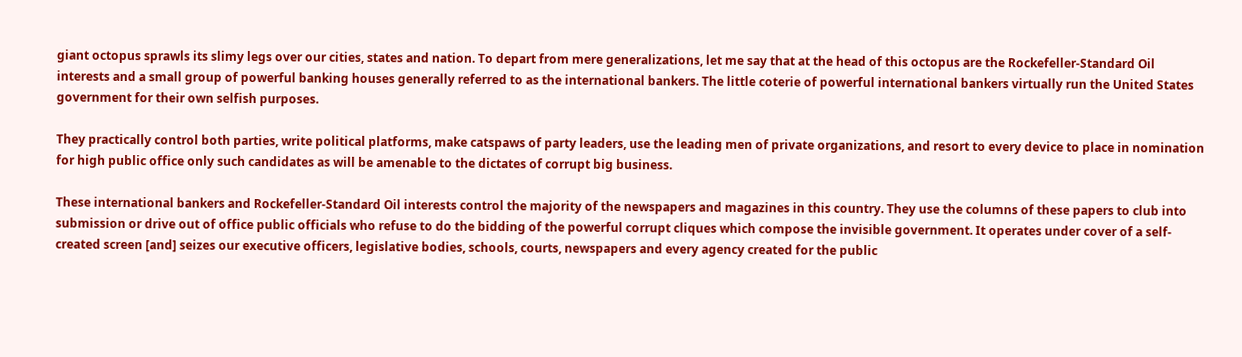giant octopus sprawls its slimy legs over our cities, states and nation. To depart from mere generalizations, let me say that at the head of this octopus are the Rockefeller-Standard Oil interests and a small group of powerful banking houses generally referred to as the international bankers. The little coterie of powerful international bankers virtually run the United States government for their own selfish purposes.

They practically control both parties, write political platforms, make catspaws of party leaders, use the leading men of private organizations, and resort to every device to place in nomination for high public office only such candidates as will be amenable to the dictates of corrupt big business.

These international bankers and Rockefeller-Standard Oil interests control the majority of the newspapers and magazines in this country. They use the columns of these papers to club into submission or drive out of office public officials who refuse to do the bidding of the powerful corrupt cliques which compose the invisible government. It operates under cover of a self-created screen [and] seizes our executive officers, legislative bodies, schools, courts, newspapers and every agency created for the public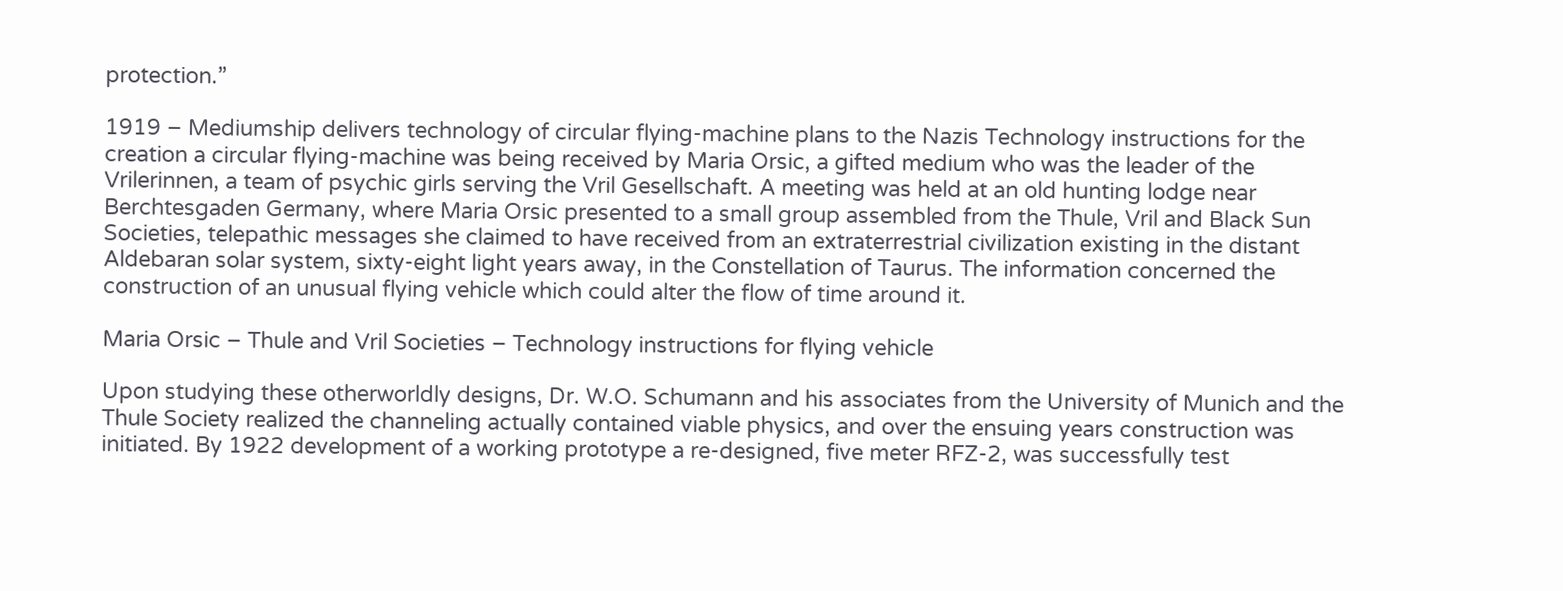protection.”

1919 – Mediumship delivers technology of circular flying-machine plans to the Nazis Technology instructions for the creation a circular flying-machine was being received by Maria Orsic, a gifted medium who was the leader of the Vrilerinnen, a team of psychic girls serving the Vril Gesellschaft. A meeting was held at an old hunting lodge near Berchtesgaden Germany, where Maria Orsic presented to a small group assembled from the Thule, Vril and Black Sun Societies, telepathic messages she claimed to have received from an extraterrestrial civilization existing in the distant Aldebaran solar system, sixty-eight light years away, in the Constellation of Taurus. The information concerned the construction of an unusual flying vehicle which could alter the flow of time around it.

Maria Orsic – Thule and Vril Societies – Technology instructions for flying vehicle

Upon studying these otherworldly designs, Dr. W.O. Schumann and his associates from the University of Munich and the Thule Society realized the channeling actually contained viable physics, and over the ensuing years construction was initiated. By 1922 development of a working prototype a re-designed, five meter RFZ-2, was successfully test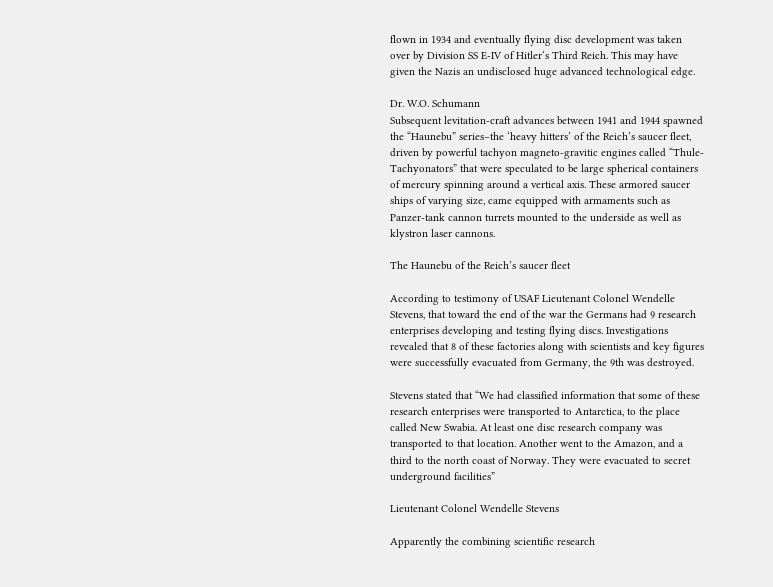flown in 1934 and eventually flying disc development was taken over by Division SS E-IV of Hitler‘s Third Reich. This may have given the Nazis an undisclosed huge advanced technological edge.

Dr. W.O. Schumann
Subsequent levitation-craft advances between 1941 and 1944 spawned the “Haunebu” series–the ‘heavy hitters’ of the Reich’s saucer fleet, driven by powerful tachyon magneto-gravitic engines called “Thule-Tachyonators” that were speculated to be large spherical containers of mercury spinning around a vertical axis. These armored saucer ships of varying size, came equipped with armaments such as Panzer-tank cannon turrets mounted to the underside as well as klystron laser cannons.

The Haunebu of the Reich’s saucer fleet

According to testimony of USAF Lieutenant Colonel Wendelle Stevens, that toward the end of the war the Germans had 9 research enterprises developing and testing flying discs. Investigations revealed that 8 of these factories along with scientists and key figures were successfully evacuated from Germany, the 9th was destroyed.

Stevens stated that “We had classified information that some of these research enterprises were transported to Antarctica, to the place called New Swabia. At least one disc research company was transported to that location. Another went to the Amazon, and a third to the north coast of Norway. They were evacuated to secret underground facilities”

Lieutenant Colonel Wendelle Stevens

Apparently the combining scientific research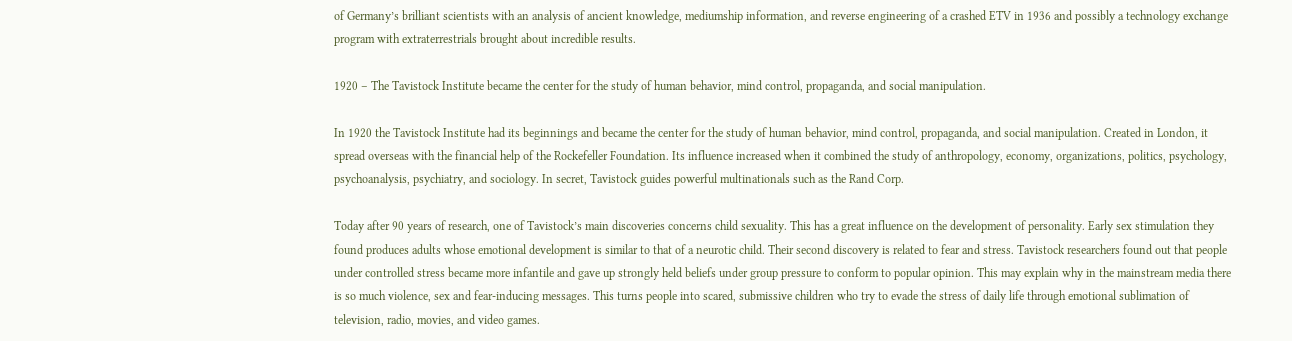of Germany’s brilliant scientists with an analysis of ancient knowledge, mediumship information, and reverse engineering of a crashed ETV in 1936 and possibly a technology exchange program with extraterrestrials brought about incredible results.

1920 – The Tavistock Institute became the center for the study of human behavior, mind control, propaganda, and social manipulation.

In 1920 the Tavistock Institute had its beginnings and became the center for the study of human behavior, mind control, propaganda, and social manipulation. Created in London, it spread overseas with the financial help of the Rockefeller Foundation. Its influence increased when it combined the study of anthropology, economy, organizations, politics, psychology, psychoanalysis, psychiatry, and sociology. In secret, Tavistock guides powerful multinationals such as the Rand Corp.

Today after 90 years of research, one of Tavistock’s main discoveries concerns child sexuality. This has a great influence on the development of personality. Early sex stimulation they found produces adults whose emotional development is similar to that of a neurotic child. Their second discovery is related to fear and stress. Tavistock researchers found out that people under controlled stress became more infantile and gave up strongly held beliefs under group pressure to conform to popular opinion. This may explain why in the mainstream media there is so much violence, sex and fear-inducing messages. This turns people into scared, submissive children who try to evade the stress of daily life through emotional sublimation of television, radio, movies, and video games.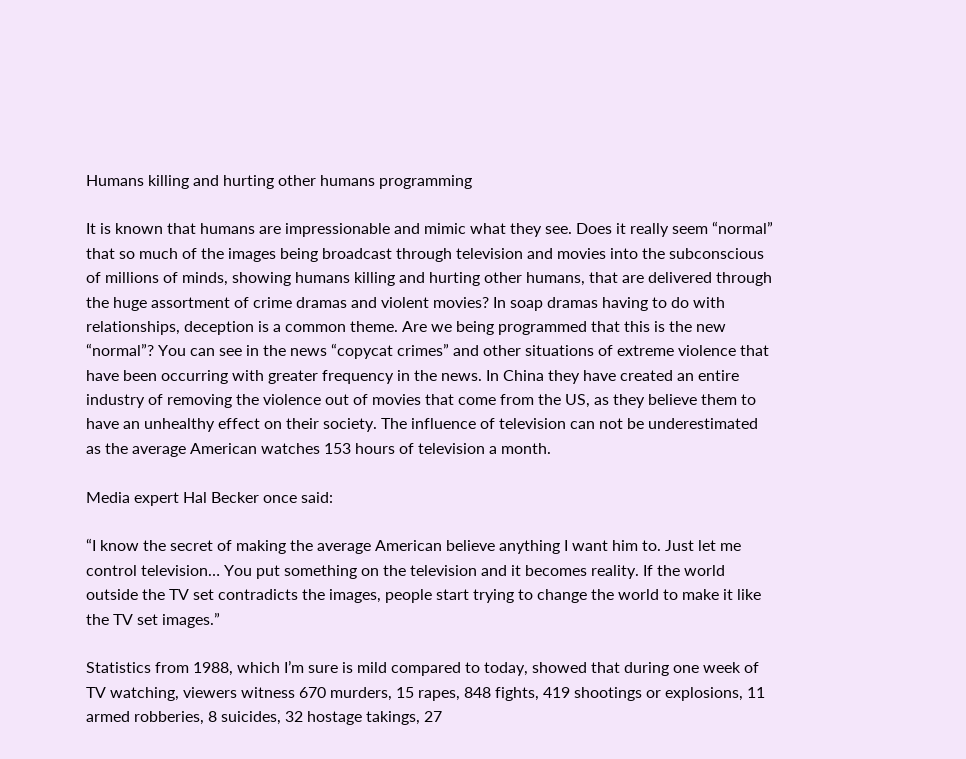Humans killing and hurting other humans programming

It is known that humans are impressionable and mimic what they see. Does it really seem “normal” that so much of the images being broadcast through television and movies into the subconscious of millions of minds, showing humans killing and hurting other humans, that are delivered through the huge assortment of crime dramas and violent movies? In soap dramas having to do with relationships, deception is a common theme. Are we being programmed that this is the new “normal”? You can see in the news “copycat crimes” and other situations of extreme violence that have been occurring with greater frequency in the news. In China they have created an entire industry of removing the violence out of movies that come from the US, as they believe them to have an unhealthy effect on their society. The influence of television can not be underestimated as the average American watches 153 hours of television a month.

Media expert Hal Becker once said:

“I know the secret of making the average American believe anything I want him to. Just let me control television… You put something on the television and it becomes reality. If the world outside the TV set contradicts the images, people start trying to change the world to make it like the TV set images.”

Statistics from 1988, which I’m sure is mild compared to today, showed that during one week of TV watching, viewers witness 670 murders, 15 rapes, 848 fights, 419 shootings or explosions, 11 armed robberies, 8 suicides, 32 hostage takings, 27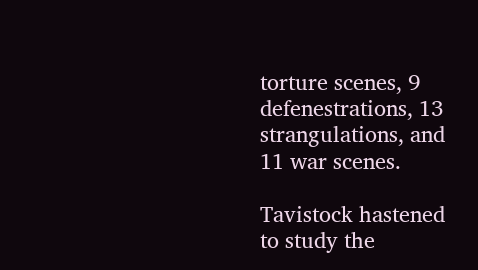torture scenes, 9 defenestrations, 13 strangulations, and 11 war scenes.

Tavistock hastened to study the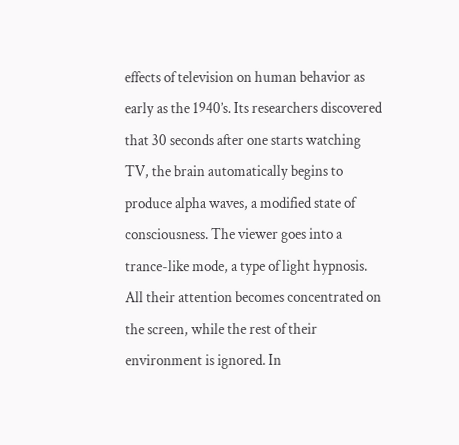effects of television on human behavior as early as the 1940’s. Its researchers discovered that 30 seconds after one starts watching TV, the brain automatically begins to produce alpha waves, a modified state of consciousness. The viewer goes into a trance-like mode, a type of light hypnosis. All their attention becomes concentrated on the screen, while the rest of their environment is ignored. In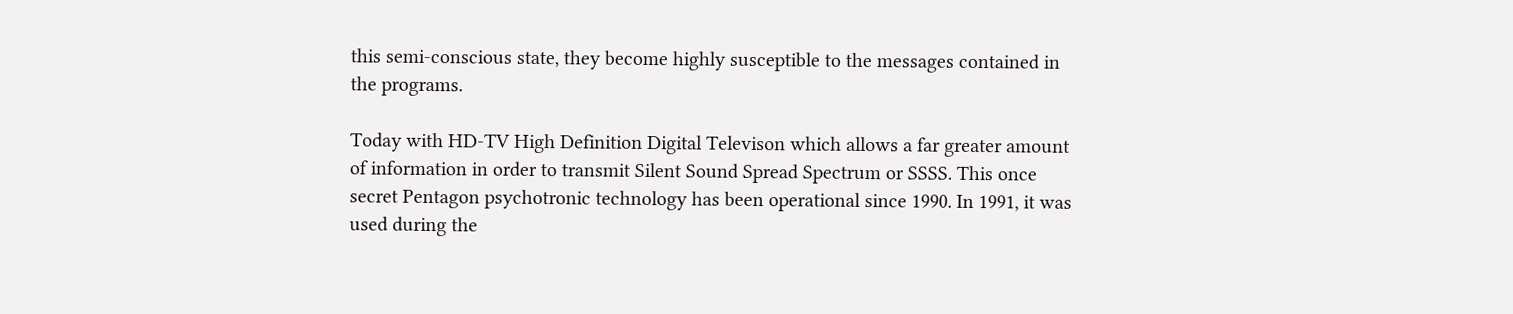this semi-conscious state, they become highly susceptible to the messages contained in the programs.

Today with HD-TV High Definition Digital Televison which allows a far greater amount of information in order to transmit Silent Sound Spread Spectrum or SSSS. This once secret Pentagon psychotronic technology has been operational since 1990. In 1991, it was used during the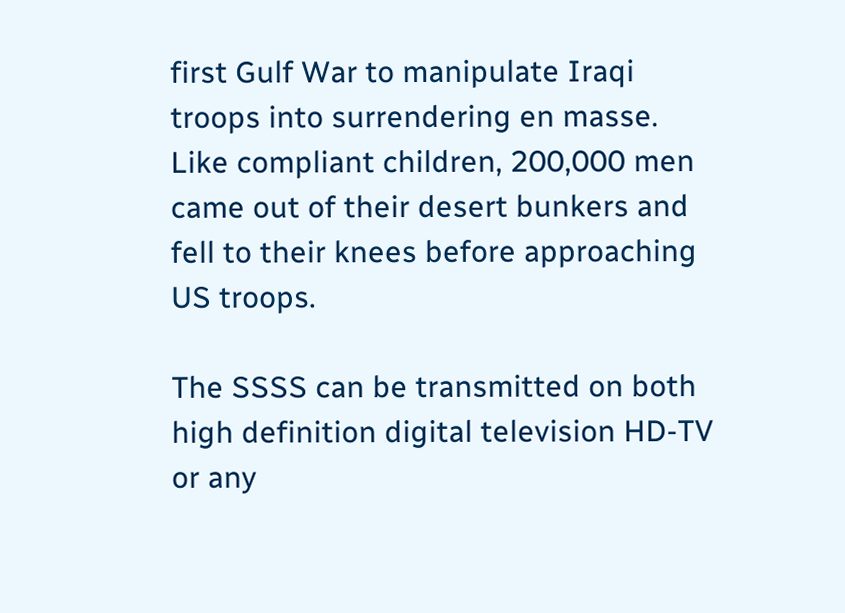first Gulf War to manipulate Iraqi troops into surrendering en masse. Like compliant children, 200,000 men came out of their desert bunkers and fell to their knees before approaching US troops.

The SSSS can be transmitted on both high definition digital television HD-TV or any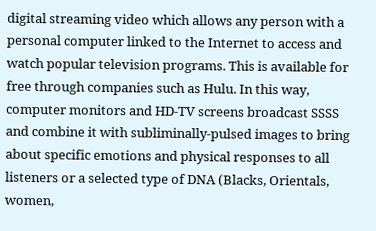digital streaming video which allows any person with a personal computer linked to the Internet to access and watch popular television programs. This is available for free through companies such as Hulu. In this way, computer monitors and HD-TV screens broadcast SSSS and combine it with subliminally-pulsed images to bring about specific emotions and physical responses to all listeners or a selected type of DNA (Blacks, Orientals, women,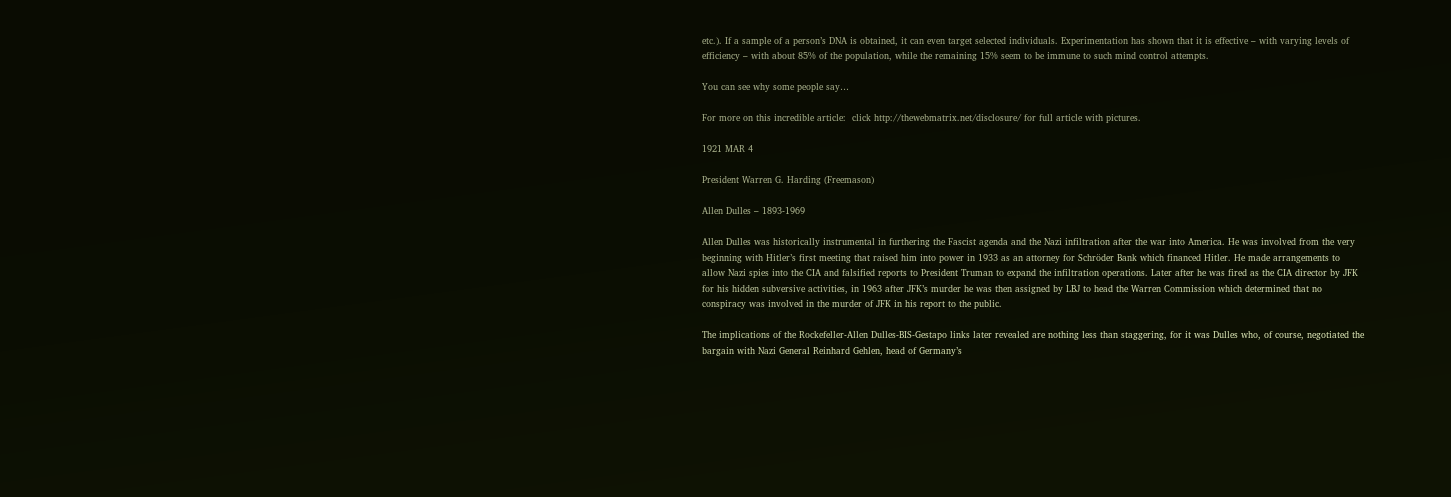etc.). If a sample of a person’s DNA is obtained, it can even target selected individuals. Experimentation has shown that it is effective – with varying levels of efficiency – with about 85% of the population, while the remaining 15% seem to be immune to such mind control attempts.

You can see why some people say…

For more on this incredible article:  click http://thewebmatrix.net/disclosure/ for full article with pictures.

1921 MAR 4

President Warren G. Harding (Freemason)

Allen Dulles – 1893-1969

Allen Dulles was historically instrumental in furthering the Fascist agenda and the Nazi infiltration after the war into America. He was involved from the very beginning with Hitler’s first meeting that raised him into power in 1933 as an attorney for Schröder Bank which financed Hitler. He made arrangements to allow Nazi spies into the CIA and falsified reports to President Truman to expand the infiltration operations. Later after he was fired as the CIA director by JFK for his hidden subversive activities, in 1963 after JFK’s murder he was then assigned by LBJ to head the Warren Commission which determined that no conspiracy was involved in the murder of JFK in his report to the public.

The implications of the Rockefeller-Allen Dulles-BIS-Gestapo links later revealed are nothing less than staggering, for it was Dulles who, of course, negotiated the bargain with Nazi General Reinhard Gehlen, head of Germany’s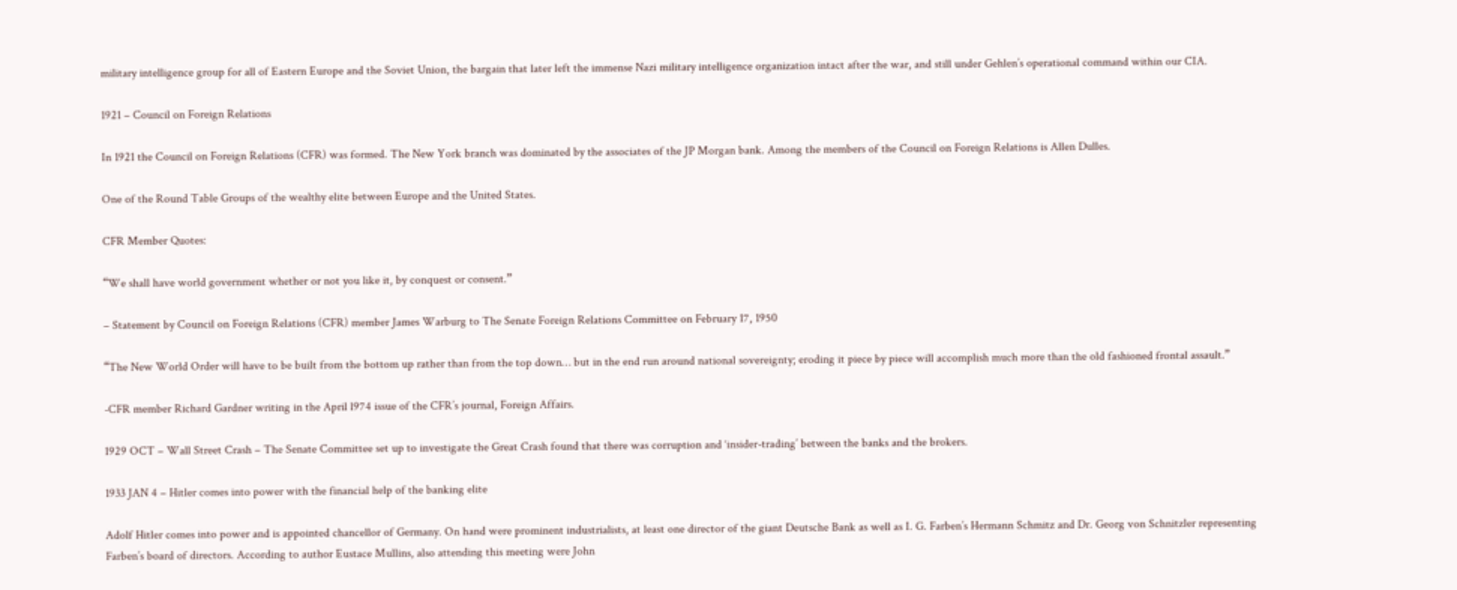military intelligence group for all of Eastern Europe and the Soviet Union, the bargain that later left the immense Nazi military intelligence organization intact after the war, and still under Gehlen’s operational command within our CIA.

1921 – Council on Foreign Relations

In 1921 the Council on Foreign Relations (CFR) was formed. The New York branch was dominated by the associates of the JP Morgan bank. Among the members of the Council on Foreign Relations is Allen Dulles.

One of the Round Table Groups of the wealthy elite between Europe and the United States.

CFR Member Quotes:

“We shall have world government whether or not you like it, by conquest or consent.”

– Statement by Council on Foreign Relations (CFR) member James Warburg to The Senate Foreign Relations Committee on February 17, 1950

“The New World Order will have to be built from the bottom up rather than from the top down… but in the end run around national sovereignty; eroding it piece by piece will accomplish much more than the old fashioned frontal assault.”

-CFR member Richard Gardner writing in the April l974 issue of the CFR’s journal, Foreign Affairs.

1929 OCT – Wall Street Crash – The Senate Committee set up to investigate the Great Crash found that there was corruption and ‘insider-trading’ between the banks and the brokers.

1933 JAN 4 – Hitler comes into power with the financial help of the banking elite

Adolf Hitler comes into power and is appointed chancellor of Germany. On hand were prominent industrialists, at least one director of the giant Deutsche Bank as well as I. G. Farben’s Hermann Schmitz and Dr. Georg von Schnitzler representing Farben’s board of directors. According to author Eustace Mullins, also attending this meeting were John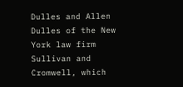Dulles and Allen Dulles of the New York law firm Sullivan and Cromwell, which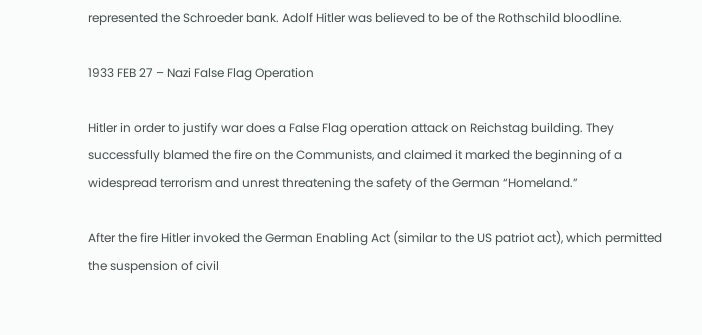represented the Schroeder bank. Adolf Hitler was believed to be of the Rothschild bloodline.

1933 FEB 27 – Nazi False Flag Operation

Hitler in order to justify war does a False Flag operation attack on Reichstag building. They successfully blamed the fire on the Communists, and claimed it marked the beginning of a widespread terrorism and unrest threatening the safety of the German “Homeland.”

After the fire Hitler invoked the German Enabling Act (similar to the US patriot act), which permitted the suspension of civil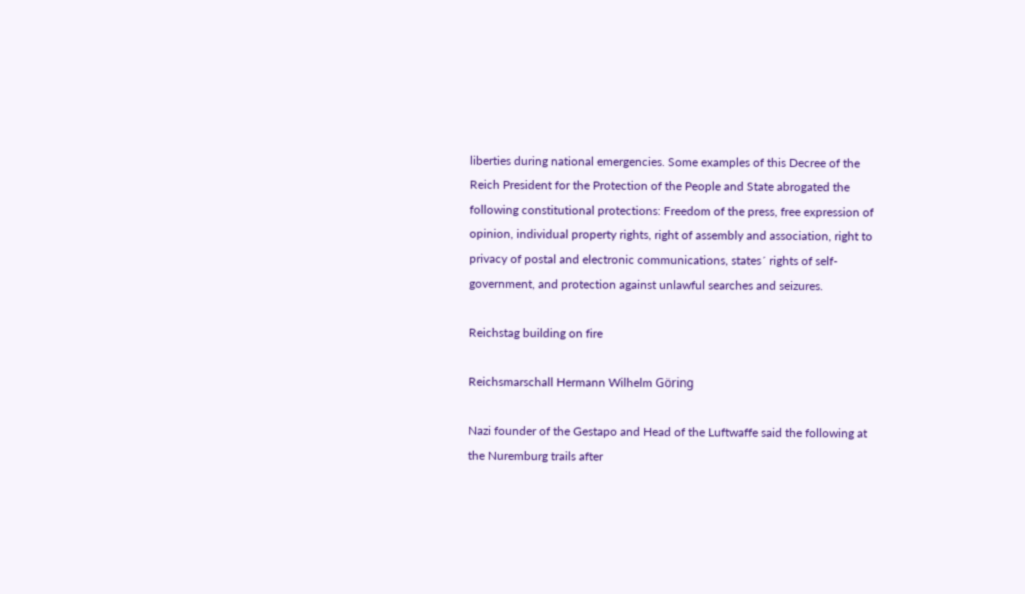liberties during national emergencies. Some examples of this Decree of the Reich President for the Protection of the People and State abrogated the following constitutional protections: Freedom of the press, free expression of opinion, individual property rights, right of assembly and association, right to privacy of postal and electronic communications, states´ rights of self-government, and protection against unlawful searches and seizures.

Reichstag building on fire

Reichsmarschall Hermann Wilhelm Göring

Nazi founder of the Gestapo and Head of the Luftwaffe said the following at the Nuremburg trails after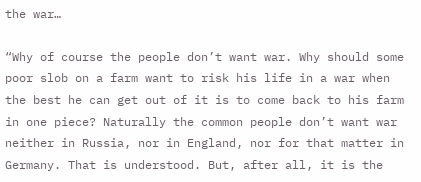the war…

“Why of course the people don’t want war. Why should some poor slob on a farm want to risk his life in a war when the best he can get out of it is to come back to his farm in one piece? Naturally the common people don’t want war neither in Russia, nor in England, nor for that matter in Germany. That is understood. But, after all, it is the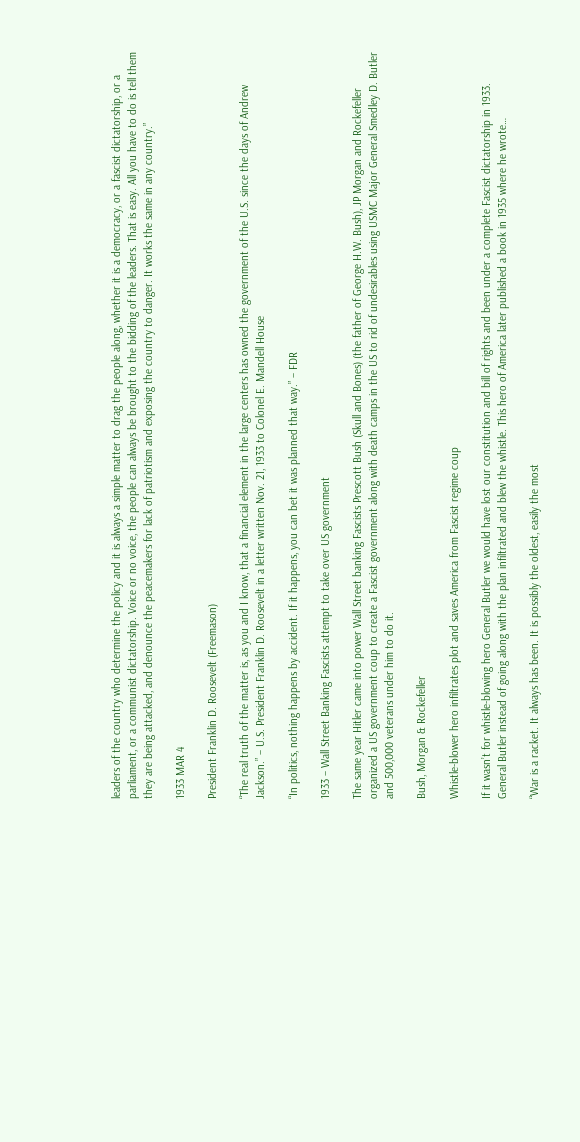leaders of the country who determine the policy and it is always a simple matter to drag the people along, whether it is a democracy, or a fascist dictatorship, or a parliament, or a communist dictatorship. Voice or no voice, the people can always be brought to the bidding of the leaders. That is easy. All you have to do is tell them they are being attacked, and denounce the peacemakers for lack of patriotism and exposing the country to danger. It works the same in any country.”

1933 MAR 4

President Franklin D. Roosevelt (Freemason)

“The real truth of the matter is, as you and I know, that a financial element in the large centers has owned the government of the U.S. since the days of Andrew Jackson.” – U.S. President Franklin D. Roosevelt in a letter written Nov. 21, 1933 to Colonel E. Mandell House

“In politics, nothing happens by accident. If it happens, you can bet it was planned that way.” – FDR

1933 – Wall Street Banking Fascists attempt to take over US government

The same year Hitler came into power Wall Street banking Fascists Prescott Bush (Skull and Bones) (the father of George H.W. Bush), JP Morgan and Rockefeller organized a US government coup to create a Fascist government along with death camps in the US to rid of undesirables using USMC Major General Smedley D. Butler and 500,000 veterans under him to do it.

Bush, Morgan & Rockefeller

Whistle-blower hero infiltrates plot and saves America from Fascist regime coup

If it wasn’t for whistle-blowing hero General Butler we would have lost our constitution and bill of rights and been under a complete Fascist dictatorship in 1933. General Butler instead of going along with the plan infiltrated and blew the whistle. This hero of America later published a book in 1935 where he wrote…

“War is a racket. It always has been. It is possibly the oldest, easily the most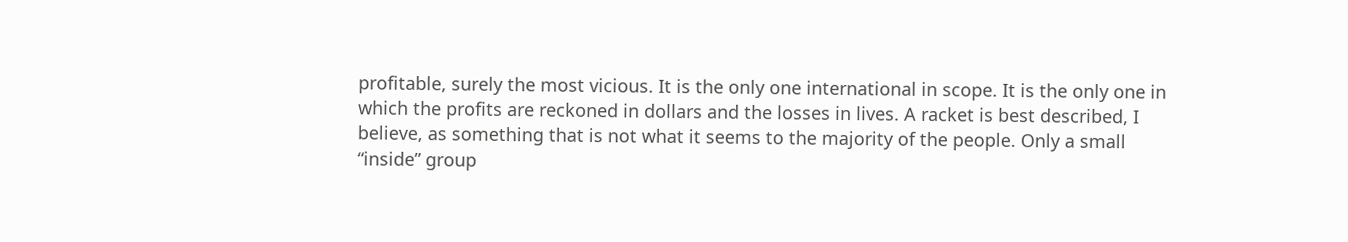profitable, surely the most vicious. It is the only one international in scope. It is the only one in which the profits are reckoned in dollars and the losses in lives. A racket is best described, I believe, as something that is not what it seems to the majority of the people. Only a small “inside” group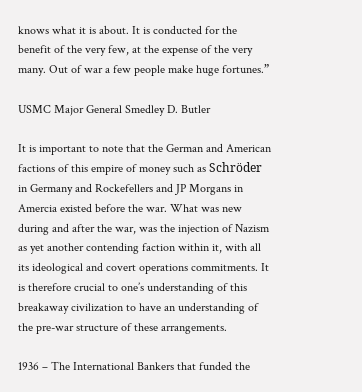knows what it is about. It is conducted for the benefit of the very few, at the expense of the very many. Out of war a few people make huge fortunes.”

USMC Major General Smedley D. Butler

It is important to note that the German and American factions of this empire of money such as Schröder in Germany and Rockefellers and JP Morgans in Amercia existed before the war. What was new during and after the war, was the injection of Nazism as yet another contending faction within it, with all its ideological and covert operations commitments. It is therefore crucial to one’s understanding of this breakaway civilization to have an understanding of the pre-war structure of these arrangements.

1936 – The International Bankers that funded the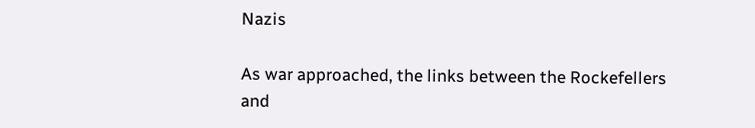Nazis

As war approached, the links between the Rockefellers and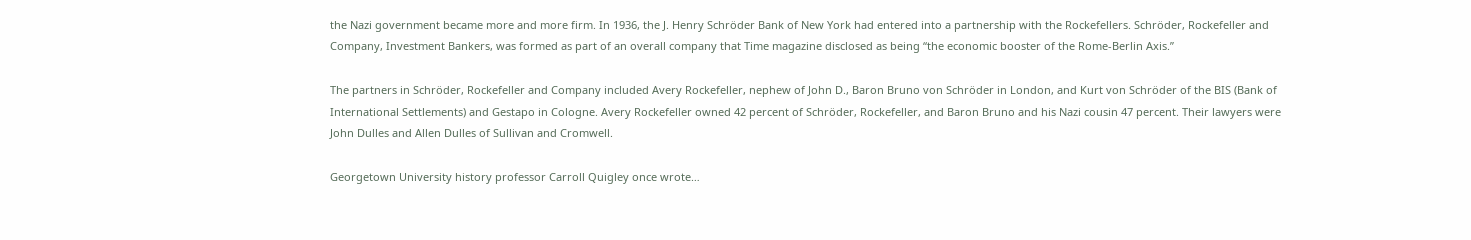the Nazi government became more and more firm. In 1936, the J. Henry Schröder Bank of New York had entered into a partnership with the Rockefellers. Schröder, Rockefeller and Company, Investment Bankers, was formed as part of an overall company that Time magazine disclosed as being “the economic booster of the Rome-Berlin Axis.”

The partners in Schröder, Rockefeller and Company included Avery Rockefeller, nephew of John D., Baron Bruno von Schröder in London, and Kurt von Schröder of the BIS (Bank of International Settlements) and Gestapo in Cologne. Avery Rockefeller owned 42 percent of Schröder, Rockefeller, and Baron Bruno and his Nazi cousin 47 percent. Their lawyers were John Dulles and Allen Dulles of Sullivan and Cromwell.

Georgetown University history professor Carroll Quigley once wrote…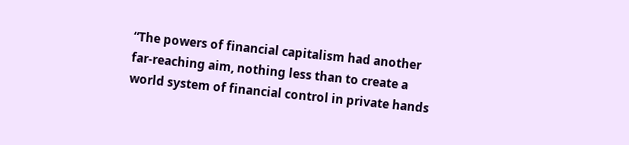“The powers of financial capitalism had another far-reaching aim, nothing less than to create a world system of financial control in private hands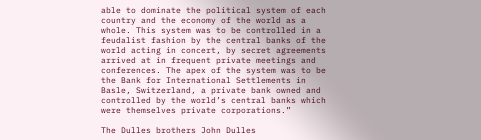able to dominate the political system of each country and the economy of the world as a whole. This system was to be controlled in a feudalist fashion by the central banks of the world acting in concert, by secret agreements arrived at in frequent private meetings and conferences. The apex of the system was to be the Bank for International Settlements in Basle, Switzerland, a private bank owned and controlled by the world’s central banks which were themselves private corporations.”

The Dulles brothers John Dulles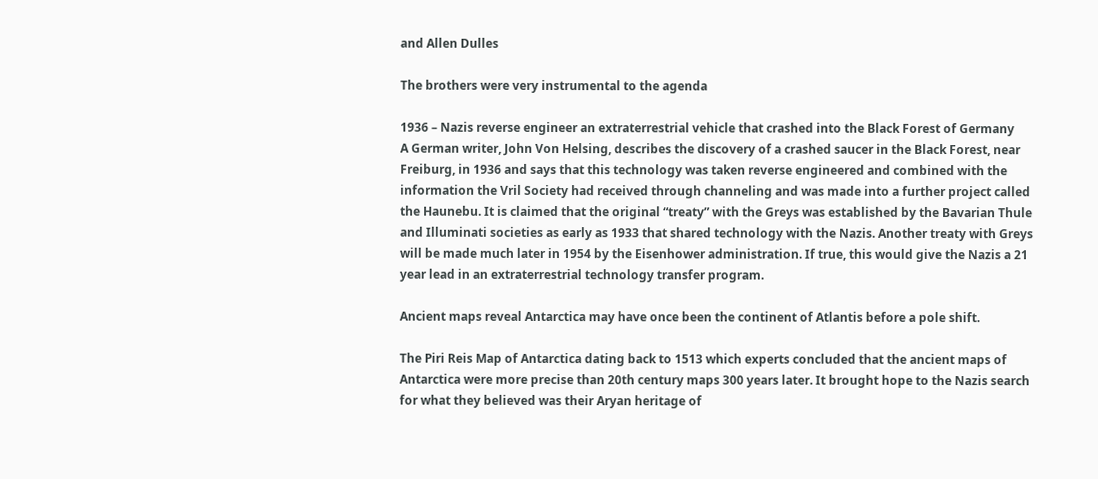and Allen Dulles

The brothers were very instrumental to the agenda

1936 – Nazis reverse engineer an extraterrestrial vehicle that crashed into the Black Forest of Germany
A German writer, John Von Helsing, describes the discovery of a crashed saucer in the Black Forest, near Freiburg, in 1936 and says that this technology was taken reverse engineered and combined with the information the Vril Society had received through channeling and was made into a further project called the Haunebu. It is claimed that the original “treaty” with the Greys was established by the Bavarian Thule and Illuminati societies as early as 1933 that shared technology with the Nazis. Another treaty with Greys will be made much later in 1954 by the Eisenhower administration. If true, this would give the Nazis a 21 year lead in an extraterrestrial technology transfer program.

Ancient maps reveal Antarctica may have once been the continent of Atlantis before a pole shift.

The Piri Reis Map of Antarctica dating back to 1513 which experts concluded that the ancient maps of Antarctica were more precise than 20th century maps 300 years later. It brought hope to the Nazis search for what they believed was their Aryan heritage of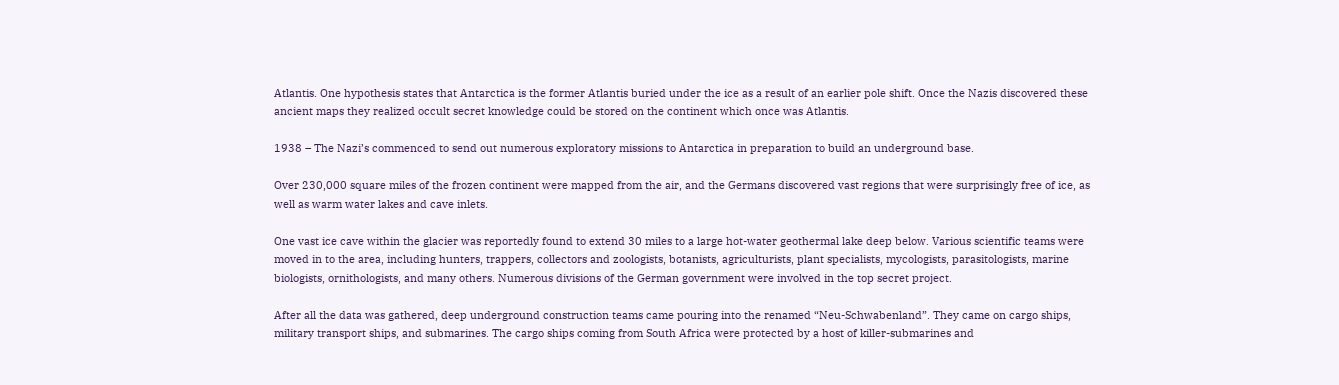Atlantis. One hypothesis states that Antarctica is the former Atlantis buried under the ice as a result of an earlier pole shift. Once the Nazis discovered these ancient maps they realized occult secret knowledge could be stored on the continent which once was Atlantis.

1938 – The Nazi’s commenced to send out numerous exploratory missions to Antarctica in preparation to build an underground base.

Over 230,000 square miles of the frozen continent were mapped from the air, and the Germans discovered vast regions that were surprisingly free of ice, as well as warm water lakes and cave inlets.

One vast ice cave within the glacier was reportedly found to extend 30 miles to a large hot-water geothermal lake deep below. Various scientific teams were moved in to the area, including hunters, trappers, collectors and zoologists, botanists, agriculturists, plant specialists, mycologists, parasitologists, marine biologists, ornithologists, and many others. Numerous divisions of the German government were involved in the top secret project.

After all the data was gathered, deep underground construction teams came pouring into the renamed “Neu-Schwabenland”. They came on cargo ships, military transport ships, and submarines. The cargo ships coming from South Africa were protected by a host of killer-submarines and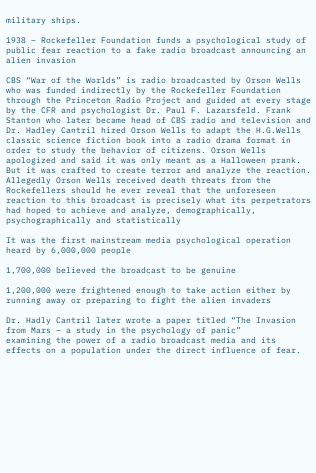military ships.

1938 – Rockefeller Foundation funds a psychological study of public fear reaction to a fake radio broadcast announcing an alien invasion

CBS “War of the Worlds” is radio broadcasted by Orson Wells who was funded indirectly by the Rockefeller Foundation through the Princeton Radio Project and guided at every stage by the CFR and psychologist Dr. Paul F. Lazarsfeld. Frank Stanton who later became head of CBS radio and television and Dr. Hadley Cantril hired Orson Wells to adapt the H.G.Wells classic science fiction book into a radio drama format in order to study the behavior of citizens. Orson Wells apologized and said it was only meant as a Halloween prank. But it was crafted to create terror and analyze the reaction. Allegedly Orson Wells received death threats from the Rockefellers should he ever reveal that the unforeseen reaction to this broadcast is precisely what its perpetrators had hoped to achieve and analyze, demographically, psychographically and statistically

It was the first mainstream media psychological operation heard by 6,000,000 people

1,700,000 believed the broadcast to be genuine

1,200,000 were frightened enough to take action either by running away or preparing to fight the alien invaders

Dr. Hadly Cantril later wrote a paper titled “The Invasion from Mars – a study in the psychology of panic”
examining the power of a radio broadcast media and its effects on a population under the direct influence of fear.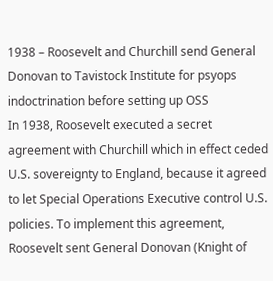1938 – Roosevelt and Churchill send General Donovan to Tavistock Institute for psyops indoctrination before setting up OSS
In 1938, Roosevelt executed a secret agreement with Churchill which in effect ceded U.S. sovereignty to England, because it agreed to let Special Operations Executive control U.S. policies. To implement this agreement, Roosevelt sent General Donovan (Knight of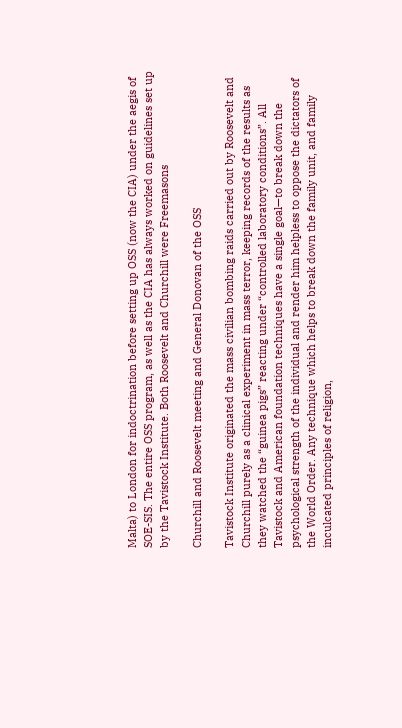Malta) to London for indoctrination before setting up OSS (now the CIA) under the aegis of SOE-SIS. The entire OSS program, as well as the CIA has always worked on guidelines set up by the Tavistock Institute. Both Roosevelt and Churchill were Freemasons

Churchill and Roosevelt meeting and General Donovan of the OSS

Tavistock Institute originated the mass civilian bombing raids carried out by Roosevelt and Churchill purely as a clinical experiment in mass terror, keeping records of the results as they watched the “guinea pigs” reacting under “controlled laboratory conditions”. All Tavistock and American foundation techniques have a single goal—to break down the psychological strength of the individual and render him helpless to oppose the dictators of the World Order. Any technique which helps to break down the family unit, and family inculcated principles of religion,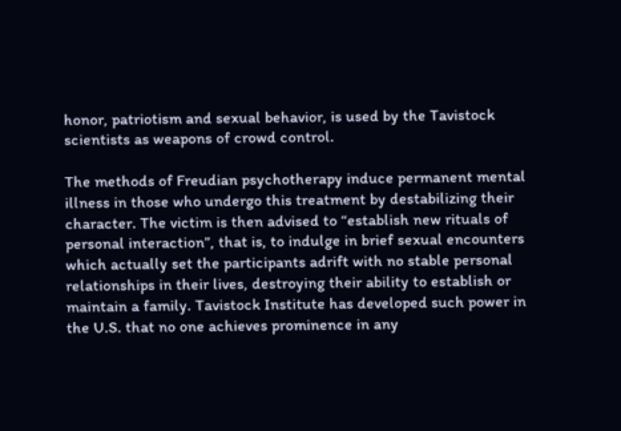honor, patriotism and sexual behavior, is used by the Tavistock scientists as weapons of crowd control.

The methods of Freudian psychotherapy induce permanent mental illness in those who undergo this treatment by destabilizing their character. The victim is then advised to “establish new rituals of personal interaction”, that is, to indulge in brief sexual encounters which actually set the participants adrift with no stable personal relationships in their lives, destroying their ability to establish or maintain a family. Tavistock Institute has developed such power in the U.S. that no one achieves prominence in any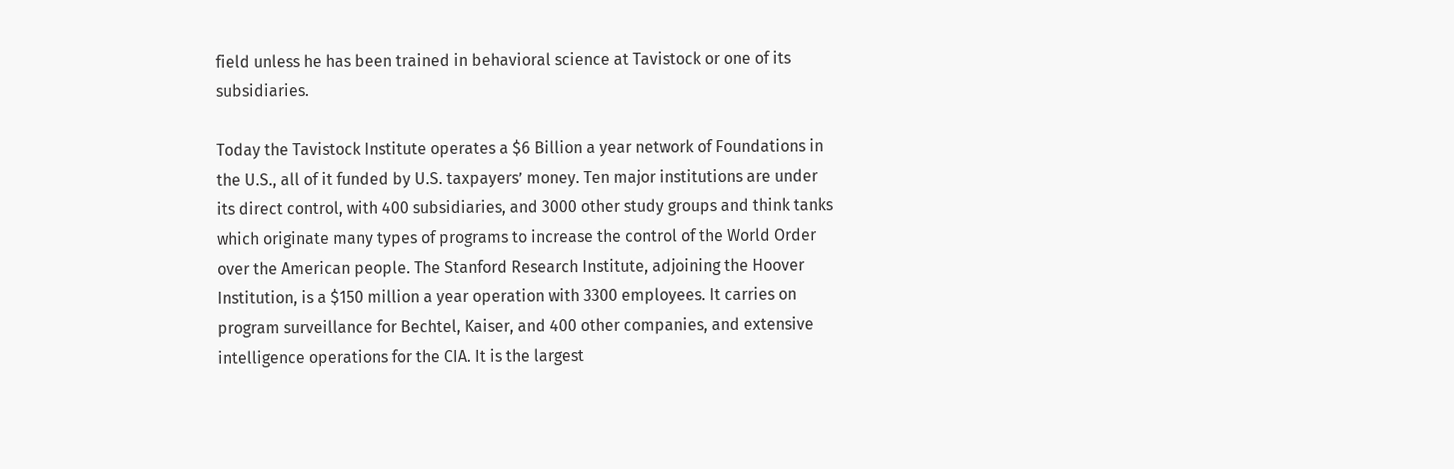field unless he has been trained in behavioral science at Tavistock or one of its subsidiaries.

Today the Tavistock Institute operates a $6 Billion a year network of Foundations in the U.S., all of it funded by U.S. taxpayers’ money. Ten major institutions are under its direct control, with 400 subsidiaries, and 3000 other study groups and think tanks which originate many types of programs to increase the control of the World Order over the American people. The Stanford Research Institute, adjoining the Hoover Institution, is a $150 million a year operation with 3300 employees. It carries on program surveillance for Bechtel, Kaiser, and 400 other companies, and extensive intelligence operations for the CIA. It is the largest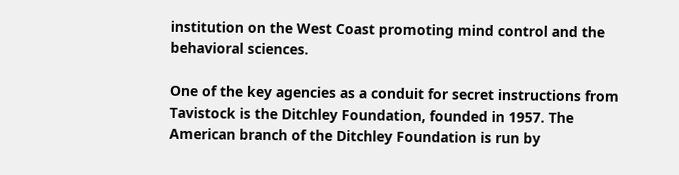institution on the West Coast promoting mind control and the behavioral sciences.

One of the key agencies as a conduit for secret instructions from Tavistock is the Ditchley Foundation, founded in 1957. The American branch of the Ditchley Foundation is run by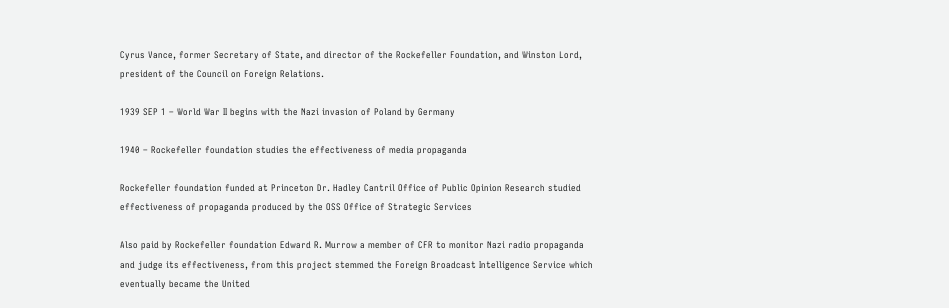Cyrus Vance, former Secretary of State, and director of the Rockefeller Foundation, and Winston Lord, president of the Council on Foreign Relations.

1939 SEP 1 – World War II begins with the Nazi invasion of Poland by Germany

1940 – Rockefeller foundation studies the effectiveness of media propaganda

Rockefeller foundation funded at Princeton Dr. Hadley Cantril Office of Public Opinion Research studied effectiveness of propaganda produced by the OSS Office of Strategic Services

Also paid by Rockefeller foundation Edward R. Murrow a member of CFR to monitor Nazi radio propaganda and judge its effectiveness, from this project stemmed the Foreign Broadcast Intelligence Service which eventually became the United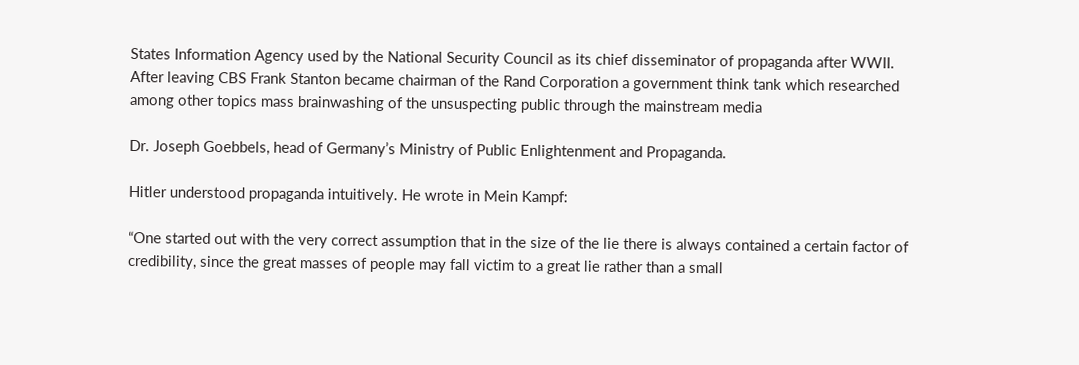States Information Agency used by the National Security Council as its chief disseminator of propaganda after WWII. After leaving CBS Frank Stanton became chairman of the Rand Corporation a government think tank which researched among other topics mass brainwashing of the unsuspecting public through the mainstream media

Dr. Joseph Goebbels, head of Germany’s Ministry of Public Enlightenment and Propaganda.

Hitler understood propaganda intuitively. He wrote in Mein Kampf:

“One started out with the very correct assumption that in the size of the lie there is always contained a certain factor of credibility, since the great masses of people may fall victim to a great lie rather than a small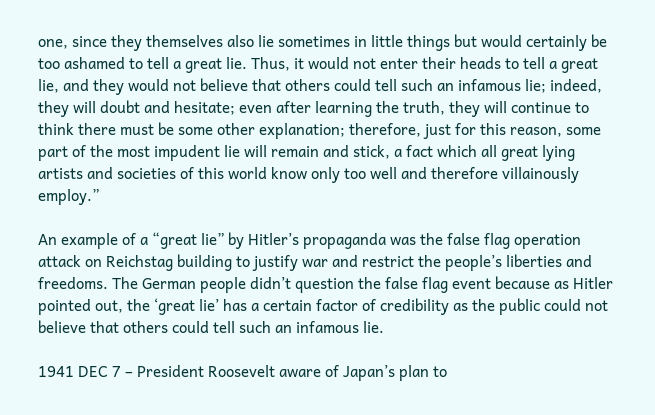one, since they themselves also lie sometimes in little things but would certainly be too ashamed to tell a great lie. Thus, it would not enter their heads to tell a great lie, and they would not believe that others could tell such an infamous lie; indeed, they will doubt and hesitate; even after learning the truth, they will continue to think there must be some other explanation; therefore, just for this reason, some part of the most impudent lie will remain and stick, a fact which all great lying artists and societies of this world know only too well and therefore villainously employ.”

An example of a “great lie” by Hitler’s propaganda was the false flag operation attack on Reichstag building to justify war and restrict the people’s liberties and freedoms. The German people didn’t question the false flag event because as Hitler pointed out, the ‘great lie’ has a certain factor of credibility as the public could not believe that others could tell such an infamous lie.

1941 DEC 7 – President Roosevelt aware of Japan’s plan to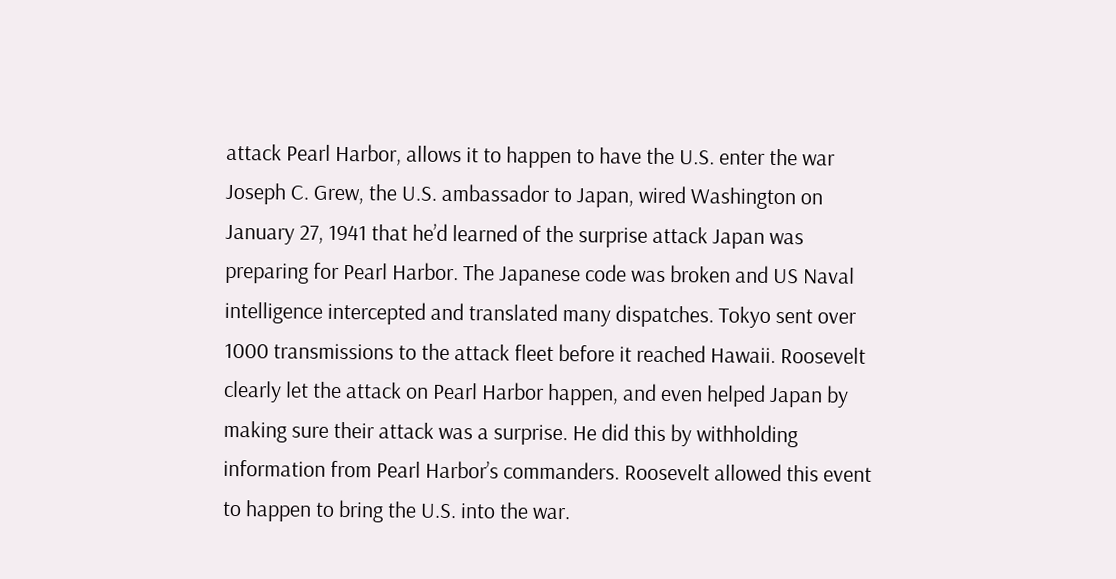attack Pearl Harbor, allows it to happen to have the U.S. enter the war
Joseph C. Grew, the U.S. ambassador to Japan, wired Washington on January 27, 1941 that he’d learned of the surprise attack Japan was preparing for Pearl Harbor. The Japanese code was broken and US Naval intelligence intercepted and translated many dispatches. Tokyo sent over 1000 transmissions to the attack fleet before it reached Hawaii. Roosevelt clearly let the attack on Pearl Harbor happen, and even helped Japan by making sure their attack was a surprise. He did this by withholding information from Pearl Harbor’s commanders. Roosevelt allowed this event to happen to bring the U.S. into the war.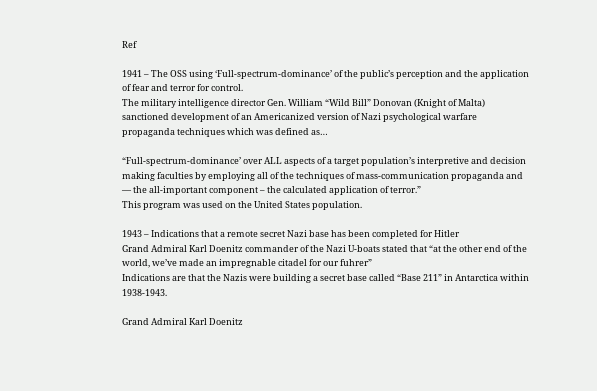Ref

1941 – The OSS using ‘Full-spectrum-dominance’ of the public’s perception and the application of fear and terror for control.
The military intelligence director Gen. William “Wild Bill” Donovan (Knight of Malta) sanctioned development of an Americanized version of Nazi psychological warfare propaganda techniques which was defined as…

“Full-spectrum-dominance’ over ALL aspects of a target population’s interpretive and decision making faculties by employing all of the techniques of mass-communication propaganda and — the all-important component – the calculated application of terror.”
This program was used on the United States population.

1943 – Indications that a remote secret Nazi base has been completed for Hitler
Grand Admiral Karl Doenitz commander of the Nazi U-boats stated that “at the other end of the world, we’ve made an impregnable citadel for our fuhrer”
Indications are that the Nazis were building a secret base called “Base 211” in Antarctica within 1938-1943.

Grand Admiral Karl Doenitz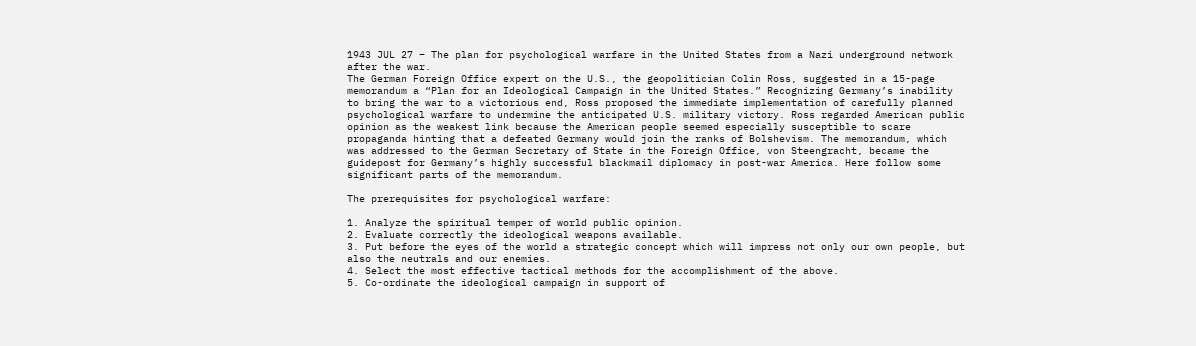1943 JUL 27 – The plan for psychological warfare in the United States from a Nazi underground network after the war.
The German Foreign Office expert on the U.S., the geopolitician Colin Ross, suggested in a 15-page memorandum a “Plan for an Ideological Campaign in the United States.” Recognizing Germany’s inability to bring the war to a victorious end, Ross proposed the immediate implementation of carefully planned psychological warfare to undermine the anticipated U.S. military victory. Ross regarded American public opinion as the weakest link because the American people seemed especially susceptible to scare propaganda hinting that a defeated Germany would join the ranks of Bolshevism. The memorandum, which was addressed to the German Secretary of State in the Foreign Office, von Steengracht, became the guidepost for Germany’s highly successful blackmail diplomacy in post-war America. Here follow some significant parts of the memorandum.

The prerequisites for psychological warfare:

1. Analyze the spiritual temper of world public opinion.
2. Evaluate correctly the ideological weapons available.
3. Put before the eyes of the world a strategic concept which will impress not only our own people, but also the neutrals and our enemies.
4. Select the most effective tactical methods for the accomplishment of the above.
5. Co-ordinate the ideological campaign in support of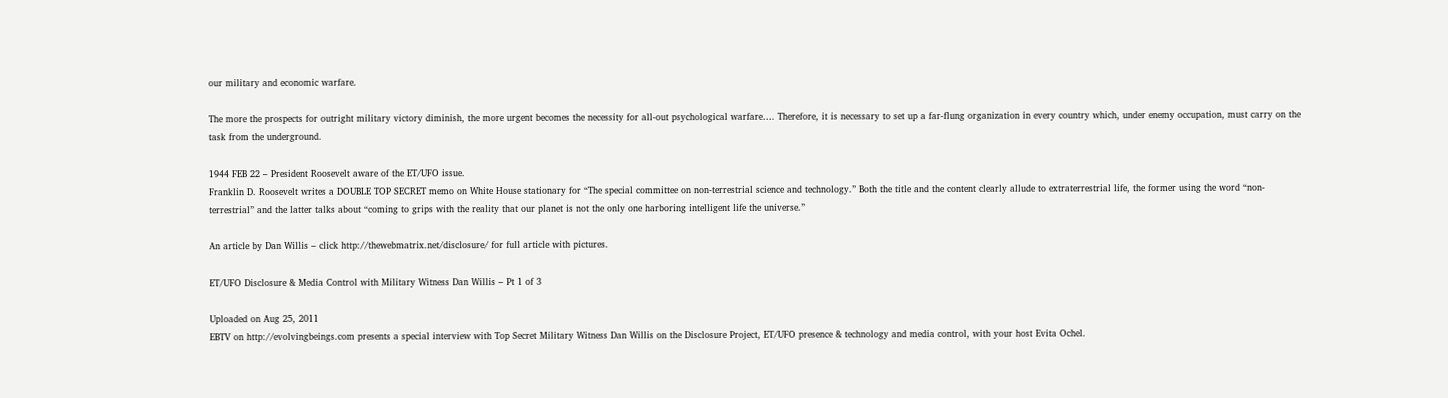our military and economic warfare.

The more the prospects for outright military victory diminish, the more urgent becomes the necessity for all-out psychological warfare…. Therefore, it is necessary to set up a far-flung organization in every country which, under enemy occupation, must carry on the task from the underground.

1944 FEB 22 – President Roosevelt aware of the ET/UFO issue.
Franklin D. Roosevelt writes a DOUBLE TOP SECRET memo on White House stationary for “The special committee on non-terrestrial science and technology.” Both the title and the content clearly allude to extraterrestrial life, the former using the word “non-terrestrial” and the latter talks about “coming to grips with the reality that our planet is not the only one harboring intelligent life the universe.”

An article by Dan Willis – click http://thewebmatrix.net/disclosure/ for full article with pictures.

ET/UFO Disclosure & Media Control with Military Witness Dan Willis – Pt 1 of 3

Uploaded on Aug 25, 2011
EBTV on http://evolvingbeings.com presents a special interview with Top Secret Military Witness Dan Willis on the Disclosure Project, ET/UFO presence & technology and media control, with your host Evita Ochel.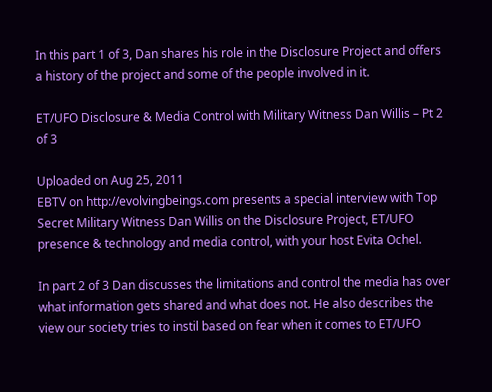In this part 1 of 3, Dan shares his role in the Disclosure Project and offers a history of the project and some of the people involved in it.

ET/UFO Disclosure & Media Control with Military Witness Dan Willis – Pt 2 of 3

Uploaded on Aug 25, 2011
EBTV on http://evolvingbeings.com presents a special interview with Top Secret Military Witness Dan Willis on the Disclosure Project, ET/UFO presence & technology and media control, with your host Evita Ochel.

In part 2 of 3 Dan discusses the limitations and control the media has over what information gets shared and what does not. He also describes the view our society tries to instil based on fear when it comes to ET/UFO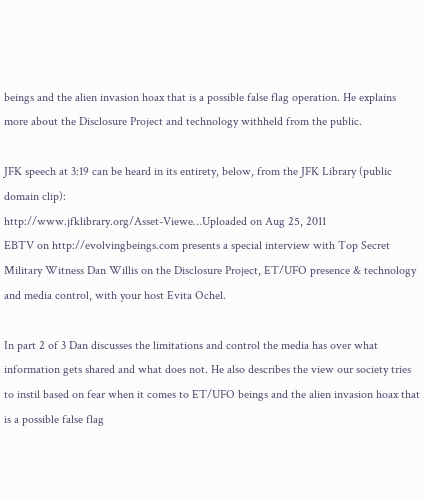beings and the alien invasion hoax that is a possible false flag operation. He explains more about the Disclosure Project and technology withheld from the public.

JFK speech at 3:19 can be heard in its entirety, below, from the JFK Library (public domain clip):
http://www.jfklibrary.org/Asset-Viewe…Uploaded on Aug 25, 2011
EBTV on http://evolvingbeings.com presents a special interview with Top Secret Military Witness Dan Willis on the Disclosure Project, ET/UFO presence & technology and media control, with your host Evita Ochel.

In part 2 of 3 Dan discusses the limitations and control the media has over what information gets shared and what does not. He also describes the view our society tries to instil based on fear when it comes to ET/UFO beings and the alien invasion hoax that is a possible false flag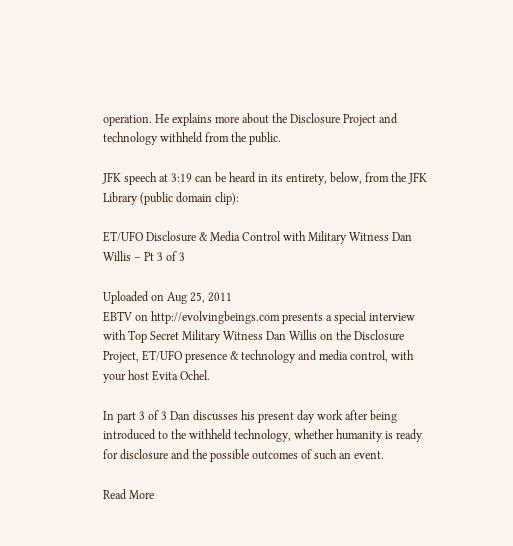operation. He explains more about the Disclosure Project and technology withheld from the public.

JFK speech at 3:19 can be heard in its entirety, below, from the JFK Library (public domain clip):

ET/UFO Disclosure & Media Control with Military Witness Dan Willis – Pt 3 of 3

Uploaded on Aug 25, 2011
EBTV on http://evolvingbeings.com presents a special interview with Top Secret Military Witness Dan Willis on the Disclosure Project, ET/UFO presence & technology and media control, with your host Evita Ochel.

In part 3 of 3 Dan discusses his present day work after being introduced to the withheld technology, whether humanity is ready for disclosure and the possible outcomes of such an event.

Read More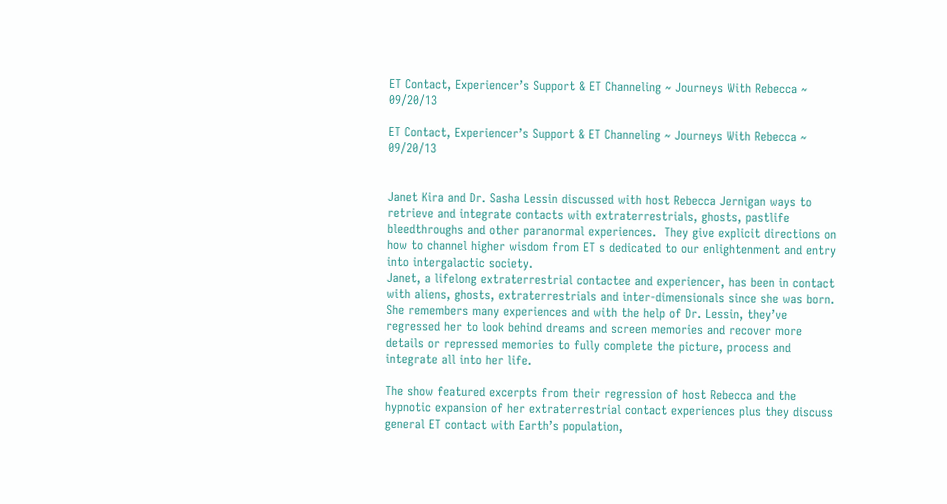ET Contact, Experiencer’s Support & ET Channeling ~ Journeys With Rebecca ~ 09/20/13

ET Contact, Experiencer’s Support & ET Channeling ~ Journeys With Rebecca ~ 09/20/13


Janet Kira and Dr. Sasha Lessin discussed with host Rebecca Jernigan ways to retrieve and integrate contacts with extraterrestrials, ghosts, pastlife bleedthroughs and other paranormal experiences.  They give explicit directions on how to channel higher wisdom from ET s dedicated to our enlightenment and entry into intergalactic society.
Janet, a lifelong extraterrestrial contactee and experiencer, has been in contact with aliens, ghosts, extraterrestrials and inter-dimensionals since she was born.  She remembers many experiences and with the help of Dr. Lessin, they’ve regressed her to look behind dreams and screen memories and recover more details or repressed memories to fully complete the picture, process and integrate all into her life.

The show featured excerpts from their regression of host Rebecca and the hypnotic expansion of her extraterrestrial contact experiences plus they discuss general ET contact with Earth’s population,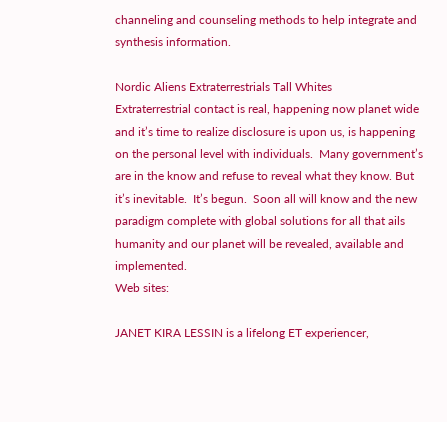channeling and counseling methods to help integrate and synthesis information.

Nordic Aliens Extraterrestrials Tall Whites
Extraterrestrial contact is real, happening now planet wide and it’s time to realize disclosure is upon us, is happening on the personal level with individuals.  Many government’s are in the know and refuse to reveal what they know. But it’s inevitable.  It’s begun.  Soon all will know and the new paradigm complete with global solutions for all that ails humanity and our planet will be revealed, available and implemented.
Web sites:

JANET KIRA LESSIN is a lifelong ET experiencer,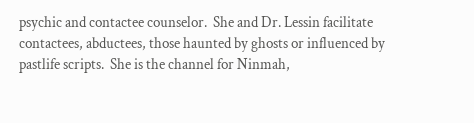psychic and contactee counselor.  She and Dr. Lessin facilitate contactees, abductees, those haunted by ghosts or influenced by pastlife scripts.  She is the channel for Ninmah,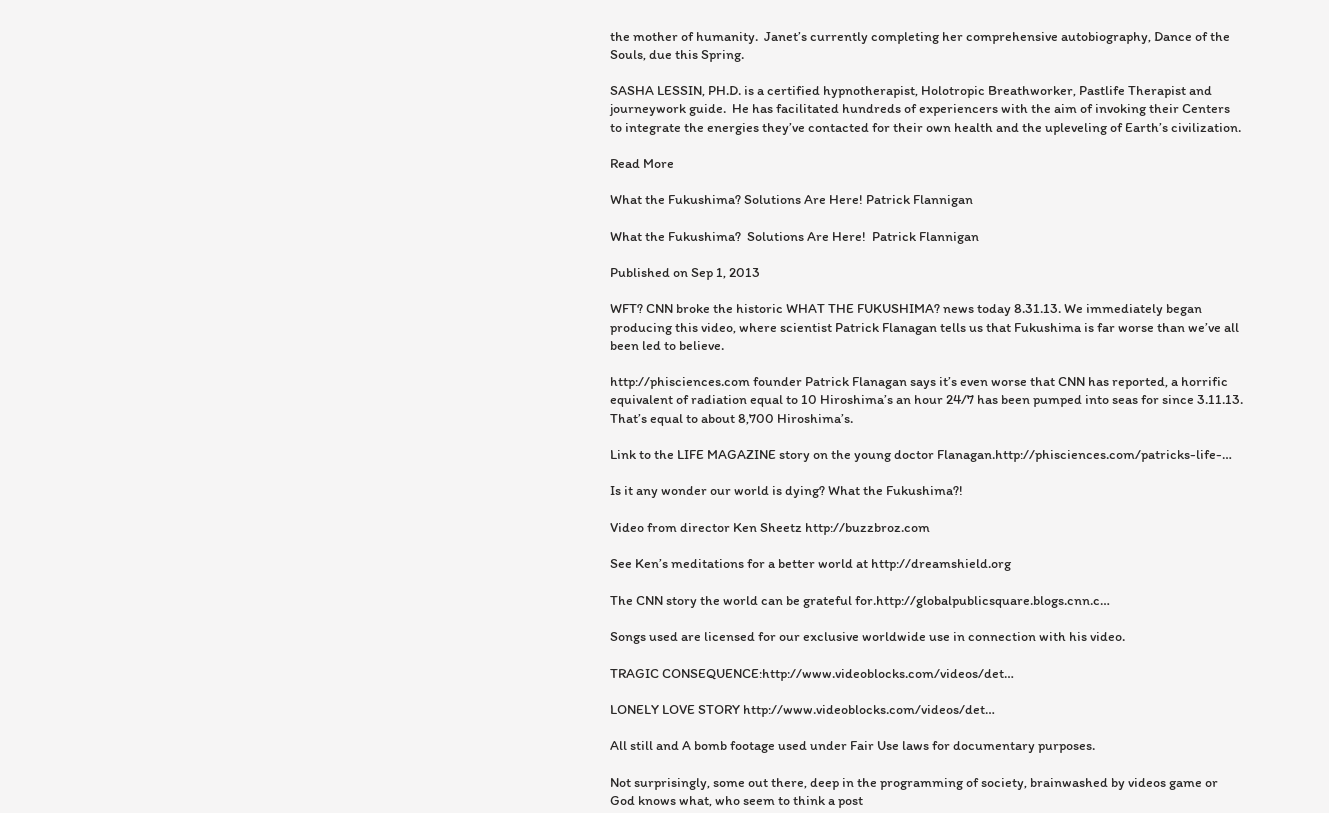the mother of humanity.  Janet’s currently completing her comprehensive autobiography, Dance of the Souls, due this Spring.

SASHA LESSIN, PH.D. is a certified hypnotherapist, Holotropic Breathworker, Pastlife Therapist and journeywork guide.  He has facilitated hundreds of experiencers with the aim of invoking their Centers to integrate the energies they’ve contacted for their own health and the upleveling of Earth’s civilization.

Read More

What the Fukushima? Solutions Are Here! Patrick Flannigan

What the Fukushima?  Solutions Are Here!  Patrick Flannigan

Published on Sep 1, 2013

WFT? CNN broke the historic WHAT THE FUKUSHIMA? news today 8.31.13. We immediately began producing this video, where scientist Patrick Flanagan tells us that Fukushima is far worse than we’ve all been led to believe.

http://phisciences.com founder Patrick Flanagan says it’s even worse that CNN has reported, a horrific equivalent of radiation equal to 10 Hiroshima’s an hour 24/7 has been pumped into seas for since 3.11.13. That’s equal to about 8,700 Hiroshima’s.

Link to the LIFE MAGAZINE story on the young doctor Flanagan.http://phisciences.com/patricks-life-…

Is it any wonder our world is dying? What the Fukushima?!

Video from director Ken Sheetz http://buzzbroz.com

See Ken’s meditations for a better world at http://dreamshield.org

The CNN story the world can be grateful for.http://globalpublicsquare.blogs.cnn.c…

Songs used are licensed for our exclusive worldwide use in connection with his video.

TRAGIC CONSEQUENCE:http://www.videoblocks.com/videos/det…

LONELY LOVE STORY http://www.videoblocks.com/videos/det…

All still and A bomb footage used under Fair Use laws for documentary purposes.

Not surprisingly, some out there, deep in the programming of society, brainwashed by videos game or God knows what, who seem to think a post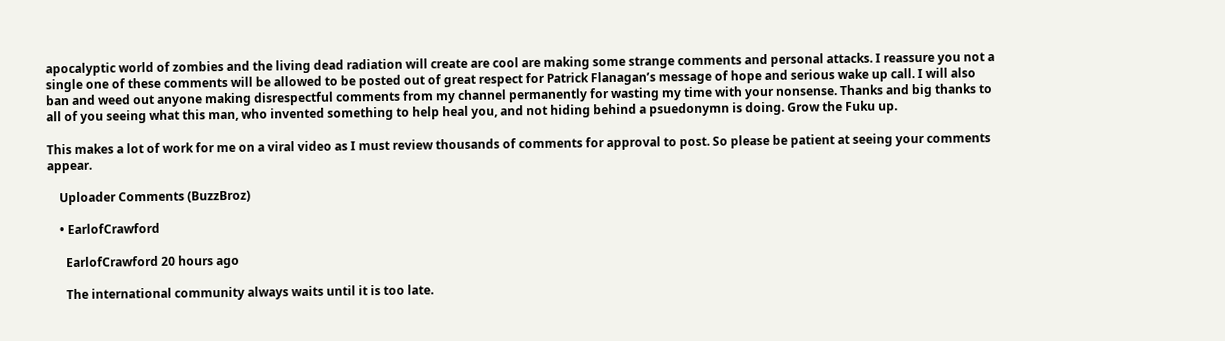apocalyptic world of zombies and the living dead radiation will create are cool are making some strange comments and personal attacks. I reassure you not a single one of these comments will be allowed to be posted out of great respect for Patrick Flanagan’s message of hope and serious wake up call. I will also ban and weed out anyone making disrespectful comments from my channel permanently for wasting my time with your nonsense. Thanks and big thanks to all of you seeing what this man, who invented something to help heal you, and not hiding behind a psuedonymn is doing. Grow the Fuku up.

This makes a lot of work for me on a viral video as I must review thousands of comments for approval to post. So please be patient at seeing your comments appear.

    Uploader Comments (BuzzBroz)

    • EarlofCrawford

      EarlofCrawford 20 hours ago

      The international community always waits until it is too late.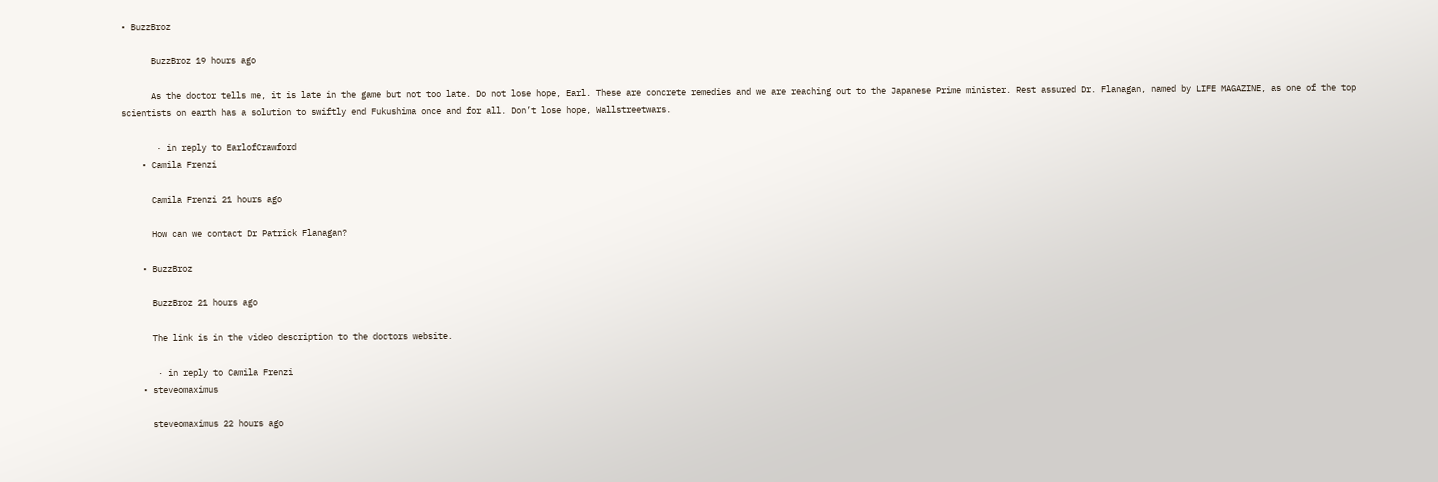• BuzzBroz

      BuzzBroz 19 hours ago

      As the doctor tells me, it is late in the game but not too late. Do not lose hope, Earl. These are concrete remedies and we are reaching out to the Japanese Prime minister. Rest assured Dr. Flanagan, named by LIFE MAGAZINE, as one of the top scientists on earth has a solution to swiftly end Fukushima once and for all. Don’t lose hope, Wallstreetwars.

       · in reply to EarlofCrawford
    • Camila Frenzi

      Camila Frenzi 21 hours ago

      How can we contact Dr Patrick Flanagan?

    • BuzzBroz

      BuzzBroz 21 hours ago

      The link is in the video description to the doctors website.

       · in reply to Camila Frenzi
    • steveomaximus

      steveomaximus 22 hours ago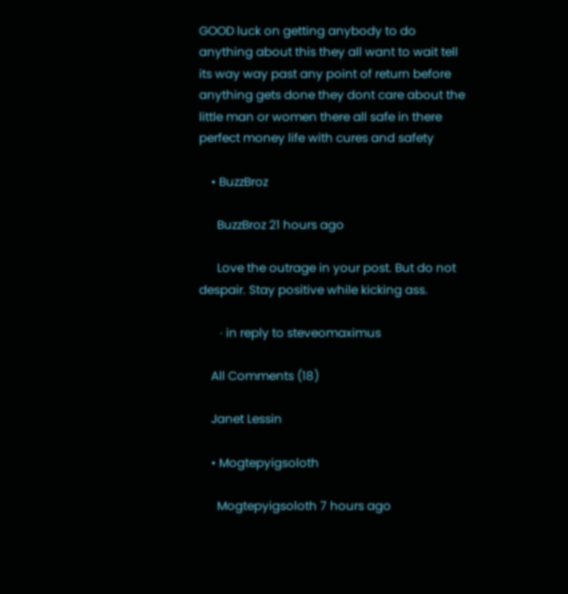GOOD luck on getting anybody to do anything about this they all want to wait tell its way way past any point of return before anything gets done they dont care about the little man or women there all safe in there perfect money life with cures and safety

    • BuzzBroz

      BuzzBroz 21 hours ago

      Love the outrage in your post. But do not despair. Stay positive while kicking ass.

       · in reply to steveomaximus

    All Comments (18)

    Janet Lessin

    • Mogtepyigsoloth

      Mogtepyigsoloth 7 hours ago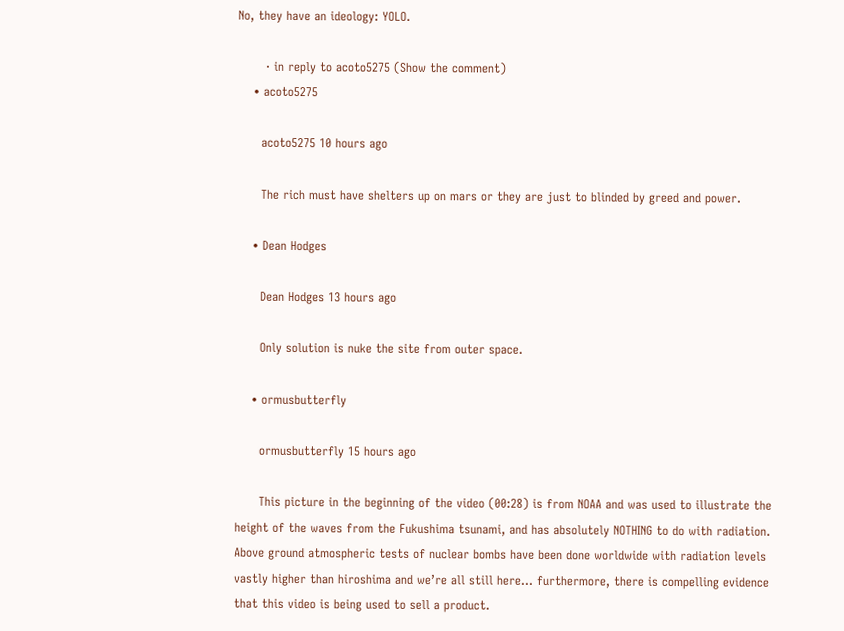No, they have an ideology: YOLO.

       · in reply to acoto5275 (Show the comment)
    • acoto5275

      acoto5275 10 hours ago

      The rich must have shelters up on mars or they are just to blinded by greed and power.

    • Dean Hodges

      Dean Hodges 13 hours ago

      Only solution is nuke the site from outer space.

    • ormusbutterfly

      ormusbutterfly 15 hours ago

      This picture in the beginning of the video (00:28) is from NOAA and was used to illustrate the height of the waves from the Fukushima tsunami, and has absolutely NOTHING to do with radiation. Above ground atmospheric tests of nuclear bombs have been done worldwide with radiation levels vastly higher than hiroshima and we’re all still here… furthermore, there is compelling evidence that this video is being used to sell a product.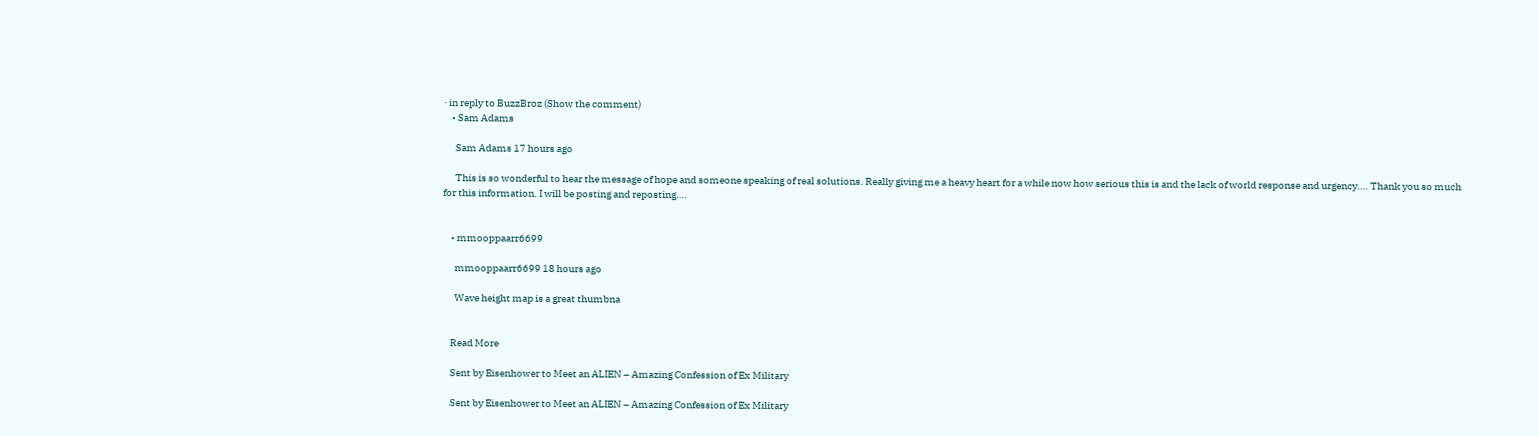· in reply to BuzzBroz (Show the comment)
    • Sam Adams

      Sam Adams 17 hours ago

      This is so wonderful to hear the message of hope and someone speaking of real solutions. Really giving me a heavy heart for a while now how serious this is and the lack of world response and urgency…. Thank you so much for this information. I will be posting and reposting….


    • mmooppaarr6699

      mmooppaarr6699 18 hours ago

      Wave height map is a great thumbna


    Read More

    Sent by Eisenhower to Meet an ALIEN – Amazing Confession of Ex Military

    Sent by Eisenhower to Meet an ALIEN – Amazing Confession of Ex Military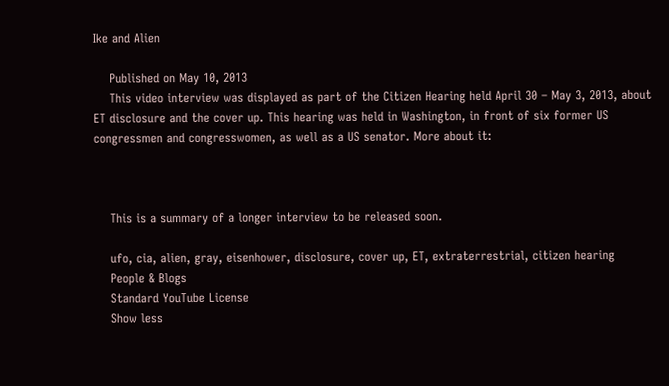Ike and Alien

    Published on May 10, 2013
    This video interview was displayed as part of the Citizen Hearing held April 30 – May 3, 2013, about ET disclosure and the cover up. This hearing was held in Washington, in front of six former US congressmen and congresswomen, as well as a US senator. More about it:



    This is a summary of a longer interview to be released soon.

    ufo, cia, alien, gray, eisenhower, disclosure, cover up, ET, extraterrestrial, citizen hearing
    People & Blogs
    Standard YouTube License
    Show less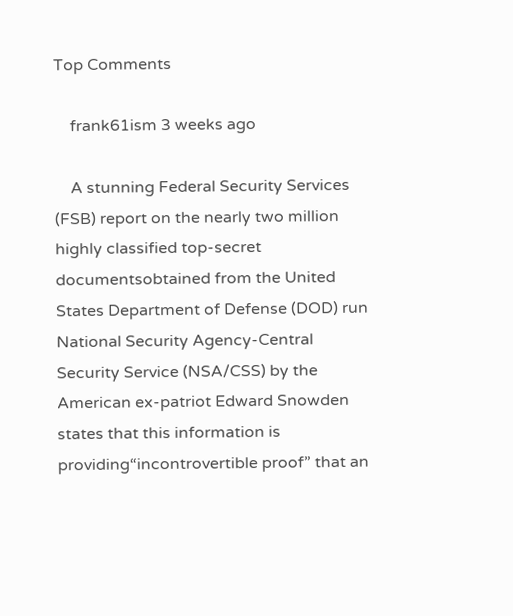Top Comments

    frank61ism 3 weeks ago

    A stunning Federal Security Services (FSB) report on the nearly two million highly classified top-secret documentsobtained from the United States Department of Defense (DOD) run National Security Agency-Central Security Service (NSA/CSS) by the American ex-patriot Edward Snowden states that this information is providing“incontrovertible proof” that an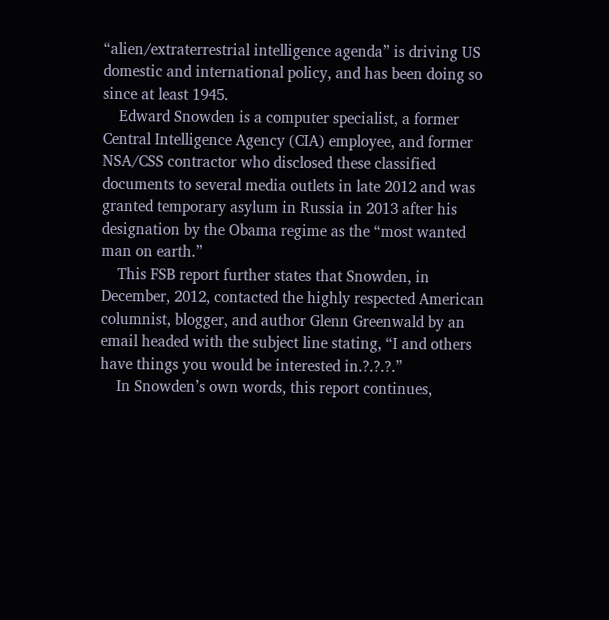“alien/extraterrestrial intelligence agenda” is driving US domestic and international policy, and has been doing so since at least 1945.
    Edward Snowden is a computer specialist, a former Central Intelligence Agency (CIA) employee, and former NSA/CSS contractor who disclosed these classified documents to several media outlets in late 2012 and was granted temporary asylum in Russia in 2013 after his designation by the Obama regime as the “most wanted man on earth.”
    This FSB report further states that Snowden, in December, 2012, contacted the highly respected American columnist, blogger, and author Glenn Greenwald by an email headed with the subject line stating, “I and others have things you would be interested in.?.?.?.”
    In Snowden’s own words, this report continues,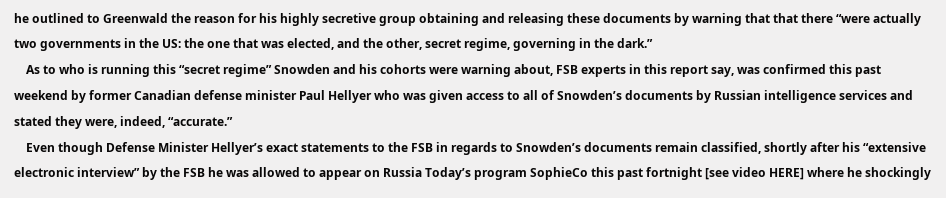he outlined to Greenwald the reason for his highly secretive group obtaining and releasing these documents by warning that that there “were actually two governments in the US: the one that was elected, and the other, secret regime, governing in the dark.”
    As to who is running this “secret regime” Snowden and his cohorts were warning about, FSB experts in this report say, was confirmed this past weekend by former Canadian defense minister Paul Hellyer who was given access to all of Snowden’s documents by Russian intelligence services and stated they were, indeed, “accurate.”
    Even though Defense Minister Hellyer’s exact statements to the FSB in regards to Snowden’s documents remain classified, shortly after his “extensive electronic interview” by the FSB he was allowed to appear on Russia Today’s program SophieCo this past fortnight [see video HERE] where he shockingly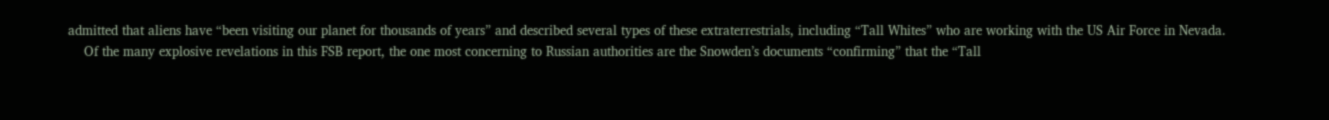admitted that aliens have “been visiting our planet for thousands of years” and described several types of these extraterrestrials, including “Tall Whites” who are working with the US Air Force in Nevada.
    Of the many explosive revelations in this FSB report, the one most concerning to Russian authorities are the Snowden’s documents “confirming” that the “Tall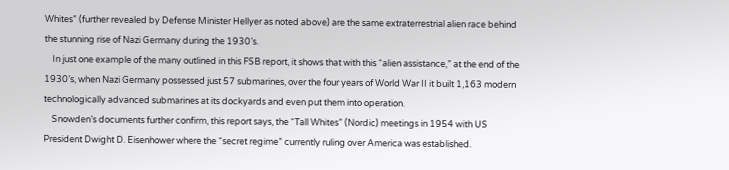Whites” (further revealed by Defense Minister Hellyer as noted above) are the same extraterrestrial alien race behind the stunning rise of Nazi Germany during the 1930’s.
    In just one example of the many outlined in this FSB report, it shows that with this “alien assistance,” at the end of the 1930’s, when Nazi Germany possessed just 57 submarines, over the four years of World War II it built 1,163 modern technologically advanced submarines at its dockyards and even put them into operation.
    Snowden’s documents further confirm, this report says, the “Tall Whites” (Nordic) meetings in 1954 with US President Dwight D. Eisenhower where the “secret regime” currently ruling over America was established.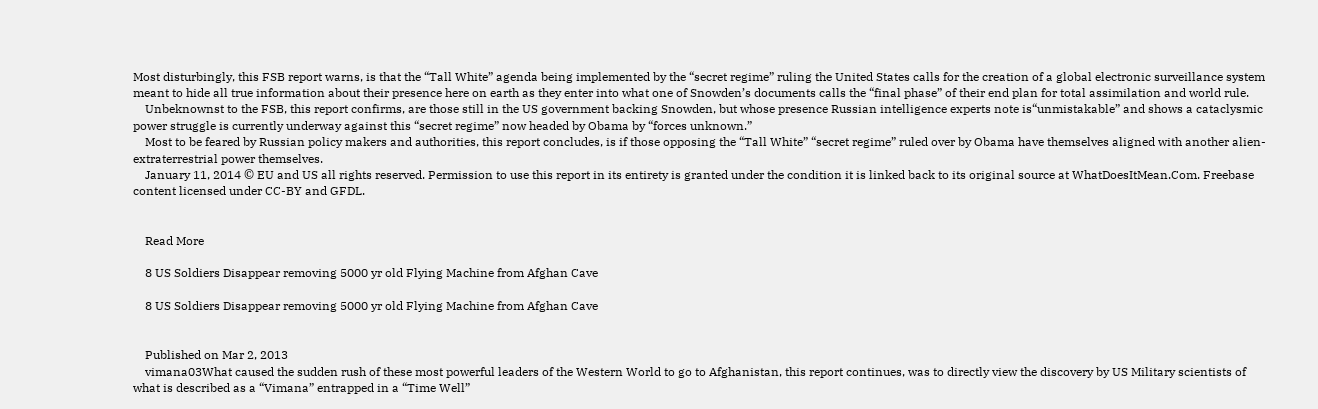Most disturbingly, this FSB report warns, is that the “Tall White” agenda being implemented by the “secret regime” ruling the United States calls for the creation of a global electronic surveillance system meant to hide all true information about their presence here on earth as they enter into what one of Snowden’s documents calls the “final phase” of their end plan for total assimilation and world rule.
    Unbeknownst to the FSB, this report confirms, are those still in the US government backing Snowden, but whose presence Russian intelligence experts note is“unmistakable” and shows a cataclysmic power struggle is currently underway against this “secret regime” now headed by Obama by “forces unknown.”
    Most to be feared by Russian policy makers and authorities, this report concludes, is if those opposing the “Tall White” “secret regime” ruled over by Obama have themselves aligned with another alien-extraterrestrial power themselves.
    January 11, 2014 © EU and US all rights reserved. Permission to use this report in its entirety is granted under the condition it is linked back to its original source at WhatDoesItMean.Com. Freebase content licensed under CC-BY and GFDL.


    Read More

    8 US Soldiers Disappear removing 5000 yr old Flying Machine from Afghan Cave

    8 US Soldiers Disappear removing 5000 yr old Flying Machine from Afghan Cave


    Published on Mar 2, 2013
    vimana03What caused the sudden rush of these most powerful leaders of the Western World to go to Afghanistan, this report continues, was to directly view the discovery by US Military scientists of what is described as a “Vimana” entrapped in a “Time Well”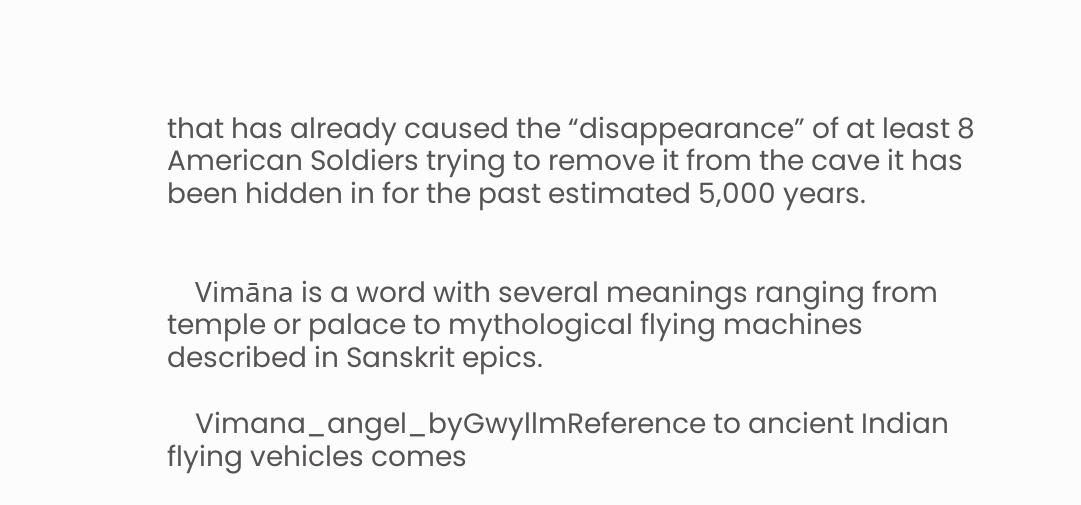that has already caused the “disappearance” of at least 8 American Soldiers trying to remove it from the cave it has been hidden in for the past estimated 5,000 years.


    Vimāna is a word with several meanings ranging from temple or palace to mythological flying machines described in Sanskrit epics.

    Vimana_angel_byGwyllmReference to ancient Indian flying vehicles comes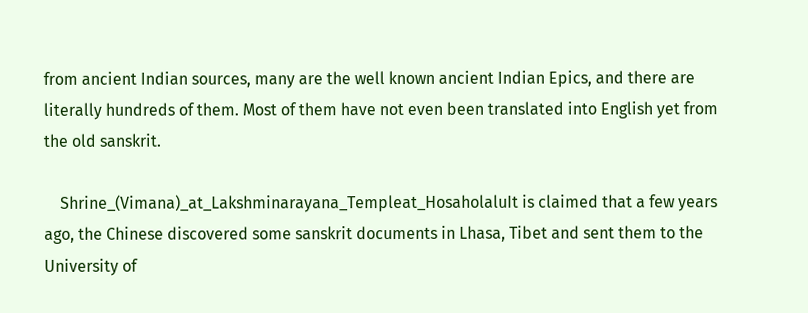from ancient Indian sources, many are the well known ancient Indian Epics, and there are literally hundreds of them. Most of them have not even been translated into English yet from the old sanskrit.

    Shrine_(Vimana)_at_Lakshminarayana_Templeat_HosaholaluIt is claimed that a few years ago, the Chinese discovered some sanskrit documents in Lhasa, Tibet and sent them to the University of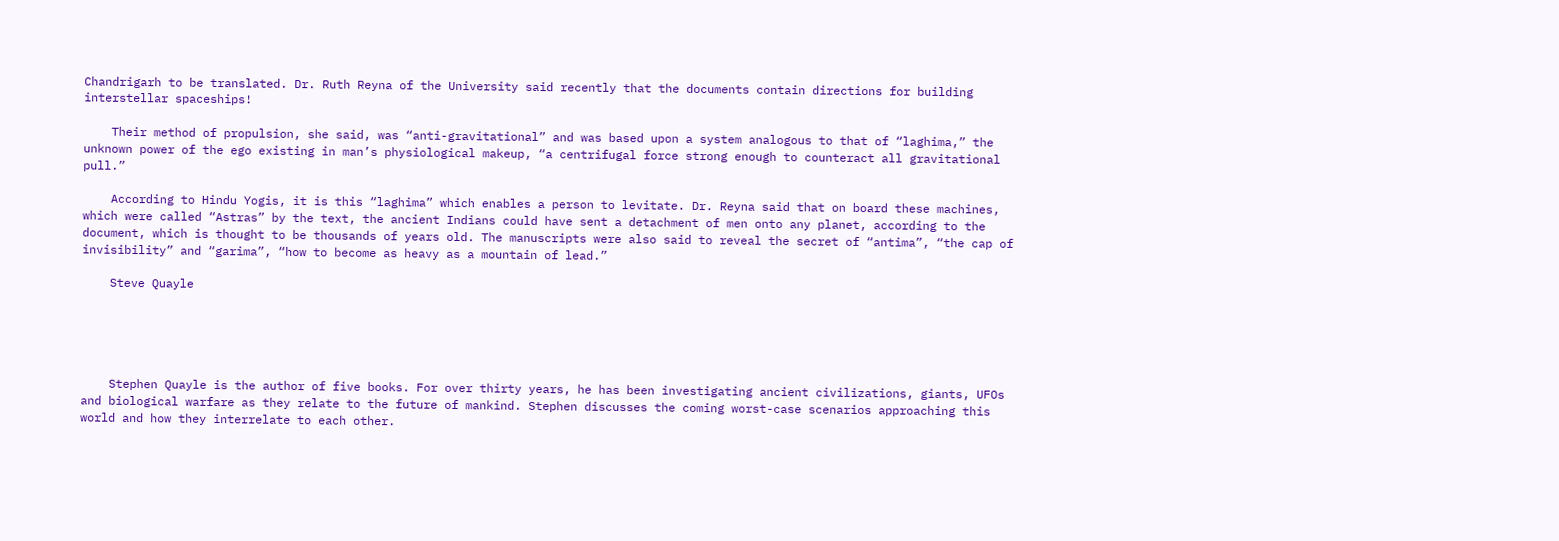Chandrigarh to be translated. Dr. Ruth Reyna of the University said recently that the documents contain directions for building interstellar spaceships!

    Their method of propulsion, she said, was “anti-gravitational” and was based upon a system analogous to that of “laghima,” the unknown power of the ego existing in man’s physiological makeup, “a centrifugal force strong enough to counteract all gravitational pull.”

    According to Hindu Yogis, it is this “laghima” which enables a person to levitate. Dr. Reyna said that on board these machines, which were called “Astras” by the text, the ancient Indians could have sent a detachment of men onto any planet, according to the document, which is thought to be thousands of years old. The manuscripts were also said to reveal the secret of “antima”, “the cap of invisibility” and “garima”, “how to become as heavy as a mountain of lead.”

    Steve Quayle





    Stephen Quayle is the author of five books. For over thirty years, he has been investigating ancient civilizations, giants, UFOs and biological warfare as they relate to the future of mankind. Stephen discusses the coming worst-case scenarios approaching this world and how they interrelate to each other.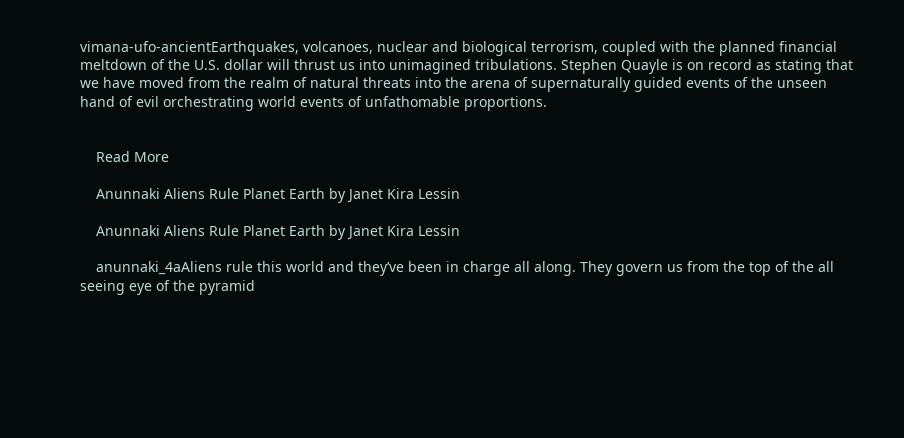vimana-ufo-ancientEarthquakes, volcanoes, nuclear and biological terrorism, coupled with the planned financial meltdown of the U.S. dollar will thrust us into unimagined tribulations. Stephen Quayle is on record as stating that we have moved from the realm of natural threats into the arena of supernaturally guided events of the unseen hand of evil orchestrating world events of unfathomable proportions.


    Read More

    Anunnaki Aliens Rule Planet Earth by Janet Kira Lessin

    Anunnaki Aliens Rule Planet Earth by Janet Kira Lessin

    anunnaki_4aAliens rule this world and they’ve been in charge all along. They govern us from the top of the all seeing eye of the pyramid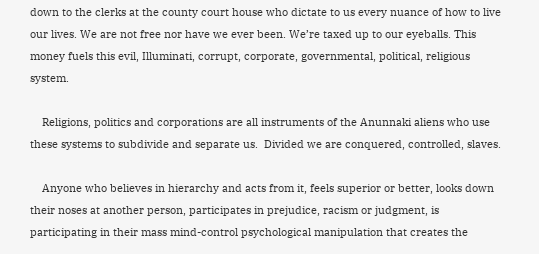down to the clerks at the county court house who dictate to us every nuance of how to live our lives. We are not free nor have we ever been. We’re taxed up to our eyeballs. This money fuels this evil, Illuminati, corrupt, corporate, governmental, political, religious system.

    Religions, politics and corporations are all instruments of the Anunnaki aliens who use these systems to subdivide and separate us.  Divided we are conquered, controlled, slaves.

    Anyone who believes in hierarchy and acts from it, feels superior or better, looks down their noses at another person, participates in prejudice, racism or judgment, is participating in their mass mind-control psychological manipulation that creates the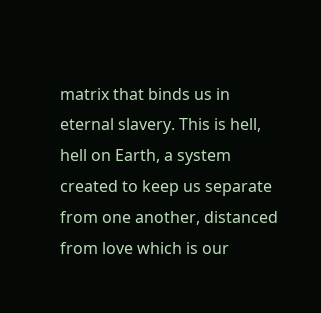matrix that binds us in eternal slavery. This is hell, hell on Earth, a system created to keep us separate from one another, distanced from love which is our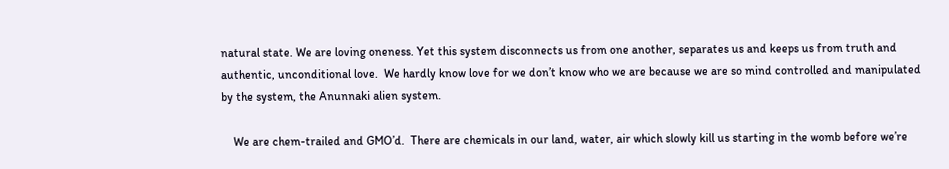natural state. We are loving oneness. Yet this system disconnects us from one another, separates us and keeps us from truth and authentic, unconditional love.  We hardly know love for we don’t know who we are because we are so mind controlled and manipulated by the system, the Anunnaki alien system.

    We are chem-trailed and GMO’d.  There are chemicals in our land, water, air which slowly kill us starting in the womb before we’re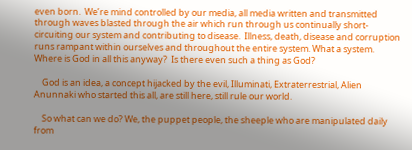even born.  We’re mind controlled by our media, all media written and transmitted through waves blasted through the air which run through us continually short-circuiting our system and contributing to disease.  Illness, death, disease and corruption runs rampant within ourselves and throughout the entire system. What a system.  Where is God in all this anyway?  Is there even such a thing as God?

    God is an idea, a concept hijacked by the evil, Illuminati, Extraterrestrial, Alien Anunnaki who started this all, are still here, still rule our world.

    So what can we do? We, the puppet people, the sheeple who are manipulated daily from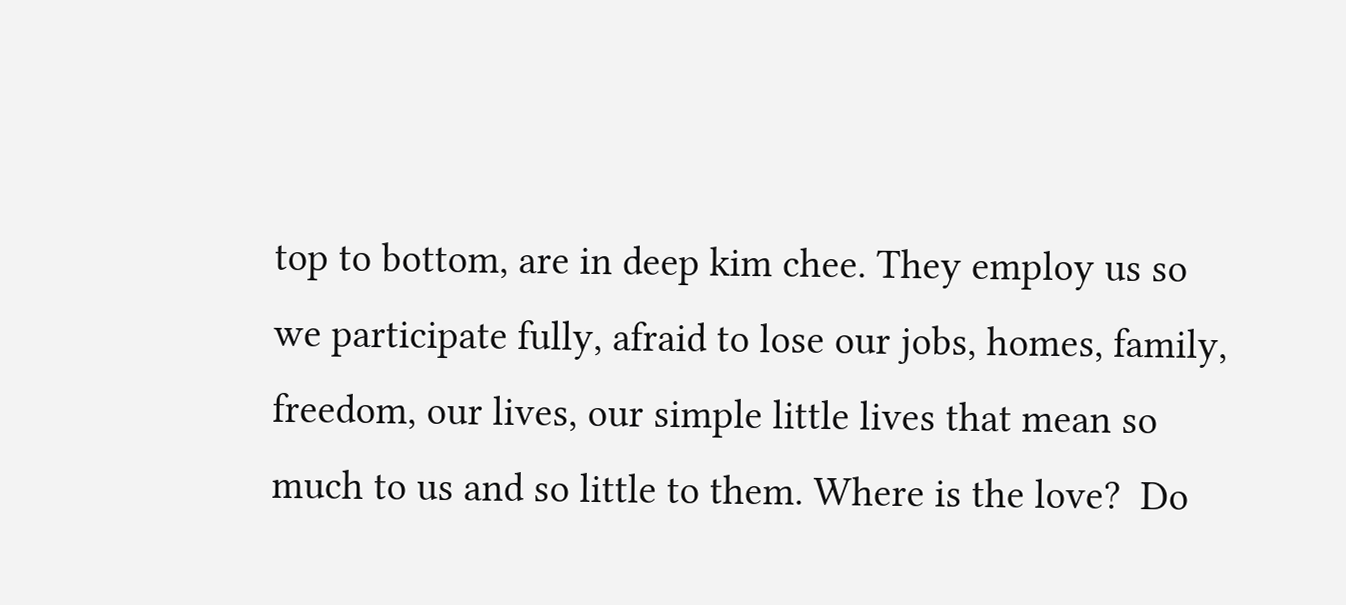top to bottom, are in deep kim chee. They employ us so we participate fully, afraid to lose our jobs, homes, family, freedom, our lives, our simple little lives that mean so much to us and so little to them. Where is the love?  Do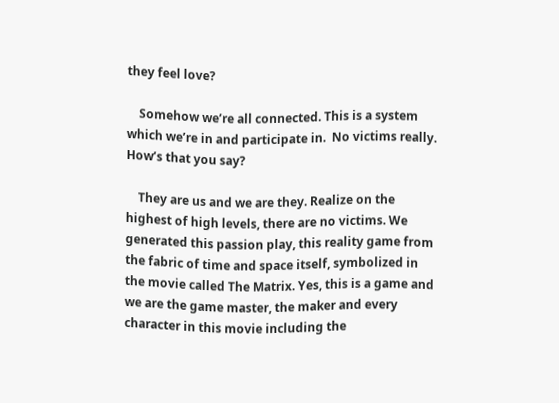they feel love?

    Somehow we’re all connected. This is a system which we’re in and participate in.  No victims really. How’s that you say?

    They are us and we are they. Realize on the highest of high levels, there are no victims. We generated this passion play, this reality game from the fabric of time and space itself, symbolized in the movie called The Matrix. Yes, this is a game and we are the game master, the maker and every character in this movie including the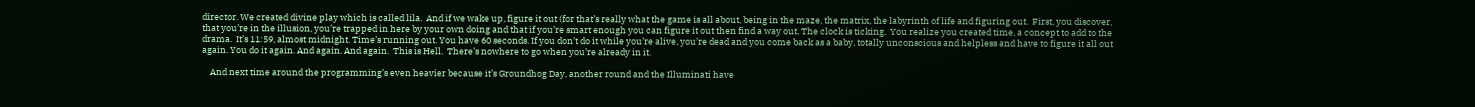director. We created divine play which is called lila.  And if we wake up, figure it out (for that’s really what the game is all about, being in the maze, the matrix, the labyrinth of life and figuring out.  First, you discover, that you’re in the illusion, you’re trapped in here by your own doing and that if you’re smart enough you can figure it out then find a way out. The clock is ticking.  You realize you created time, a concept to add to the drama.  It’s 11:59, almost midnight. Time’s running out. You have 60 seconds. If you don’t do it while you’re alive, you’re dead and you come back as a baby, totally unconscious and helpless and have to figure it all out again. You do it again. And again. And again.  This is Hell.  There’s nowhere to go when you’re already in it.

    And next time around the programming’s even heavier because it’s Groundhog Day, another round and the Illuminati have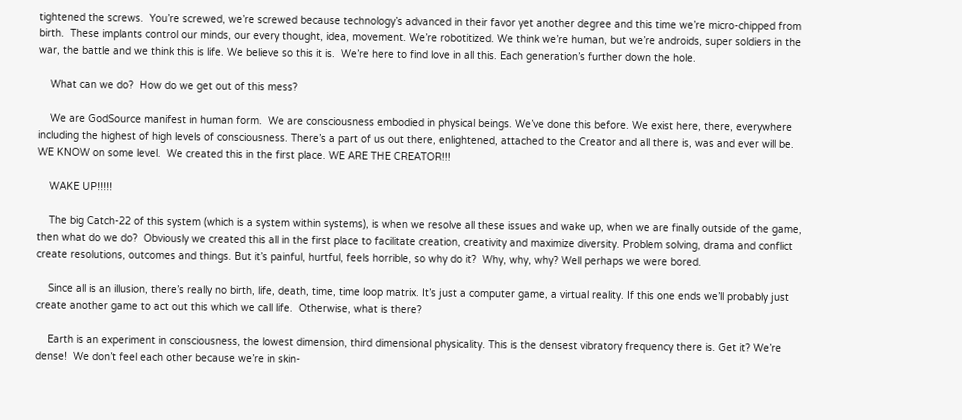tightened the screws.  You’re screwed, we’re screwed because technology’s advanced in their favor yet another degree and this time we’re micro-chipped from birth.  These implants control our minds, our every thought, idea, movement. We’re robotitized. We think we’re human, but we’re androids, super soldiers in the war, the battle and we think this is life. We believe so this it is.  We’re here to find love in all this. Each generation’s further down the hole.

    What can we do?  How do we get out of this mess?

    We are GodSource manifest in human form.  We are consciousness embodied in physical beings. We’ve done this before. We exist here, there, everywhere including the highest of high levels of consciousness. There’s a part of us out there, enlightened, attached to the Creator and all there is, was and ever will be. WE KNOW on some level.  We created this in the first place. WE ARE THE CREATOR!!!

    WAKE UP!!!!!

    The big Catch-22 of this system (which is a system within systems), is when we resolve all these issues and wake up, when we are finally outside of the game, then what do we do?  Obviously we created this all in the first place to facilitate creation, creativity and maximize diversity. Problem solving, drama and conflict create resolutions, outcomes and things. But it’s painful, hurtful, feels horrible, so why do it?  Why, why, why? Well perhaps we were bored.

    Since all is an illusion, there’s really no birth, life, death, time, time loop matrix. It’s just a computer game, a virtual reality. If this one ends we’ll probably just create another game to act out this which we call life.  Otherwise, what is there?

    Earth is an experiment in consciousness, the lowest dimension, third dimensional physicality. This is the densest vibratory frequency there is. Get it? We’re dense!  We don’t feel each other because we’re in skin-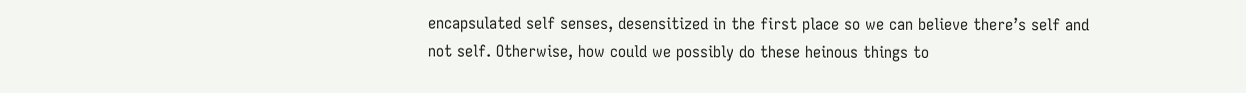encapsulated self senses, desensitized in the first place so we can believe there’s self and not self. Otherwise, how could we possibly do these heinous things to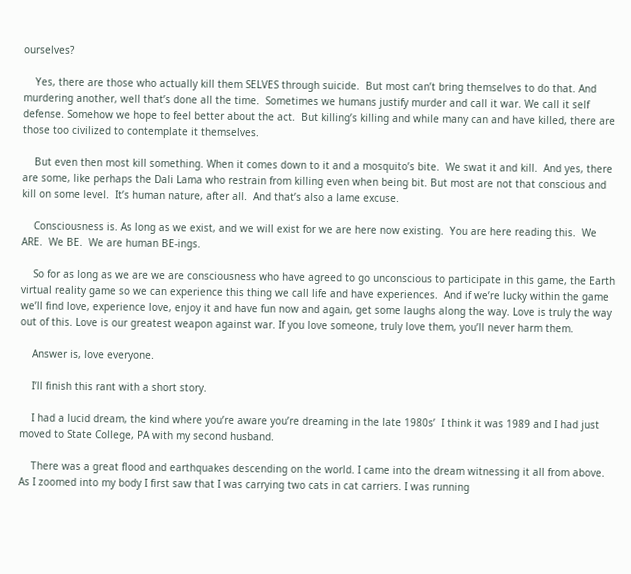ourselves?

    Yes, there are those who actually kill them SELVES through suicide.  But most can’t bring themselves to do that. And murdering another, well that’s done all the time.  Sometimes we humans justify murder and call it war. We call it self defense. Somehow we hope to feel better about the act.  But killing’s killing and while many can and have killed, there are those too civilized to contemplate it themselves.

    But even then most kill something. When it comes down to it and a mosquito’s bite.  We swat it and kill.  And yes, there are some, like perhaps the Dali Lama who restrain from killing even when being bit. But most are not that conscious and kill on some level.  It’s human nature, after all.  And that’s also a lame excuse.

    Consciousness is. As long as we exist, and we will exist for we are here now existing.  You are here reading this.  We  ARE.  We BE.  We are human BE-ings.

    So for as long as we are we are consciousness who have agreed to go unconscious to participate in this game, the Earth virtual reality game so we can experience this thing we call life and have experiences.  And if we’re lucky within the game we’ll find love, experience love, enjoy it and have fun now and again, get some laughs along the way. Love is truly the way out of this. Love is our greatest weapon against war. If you love someone, truly love them, you’ll never harm them.

    Answer is, love everyone.

    I’ll finish this rant with a short story.

    I had a lucid dream, the kind where you’re aware you’re dreaming in the late 1980s’  I think it was 1989 and I had just moved to State College, PA with my second husband.

    There was a great flood and earthquakes descending on the world. I came into the dream witnessing it all from above. As I zoomed into my body I first saw that I was carrying two cats in cat carriers. I was running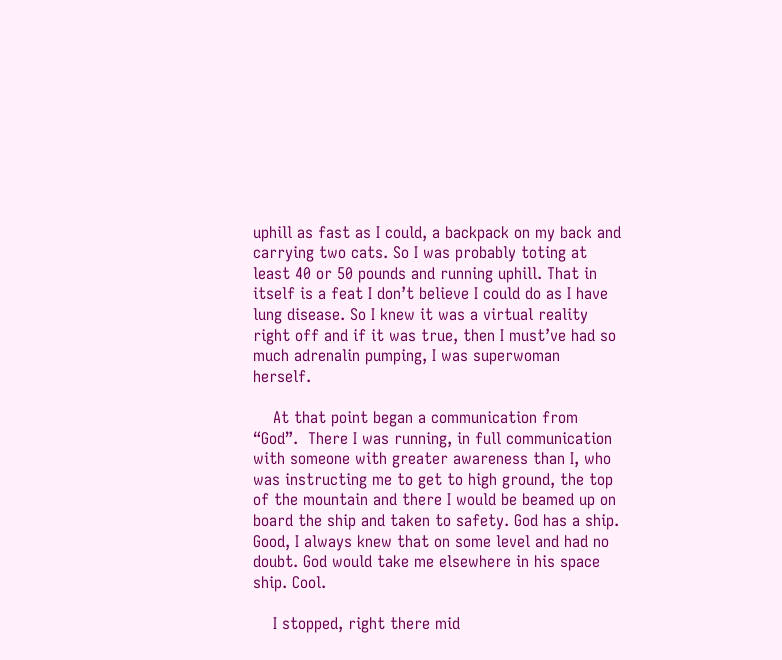uphill as fast as I could, a backpack on my back and carrying two cats. So I was probably toting at least 40 or 50 pounds and running uphill. That in itself is a feat I don’t believe I could do as I have lung disease. So I knew it was a virtual reality right off and if it was true, then I must’ve had so much adrenalin pumping, I was superwoman herself.

    At that point began a communication from “God”.  There I was running, in full communication with someone with greater awareness than I, who was instructing me to get to high ground, the top of the mountain and there I would be beamed up on board the ship and taken to safety. God has a ship. Good, I always knew that on some level and had no doubt. God would take me elsewhere in his space ship. Cool.

    I stopped, right there mid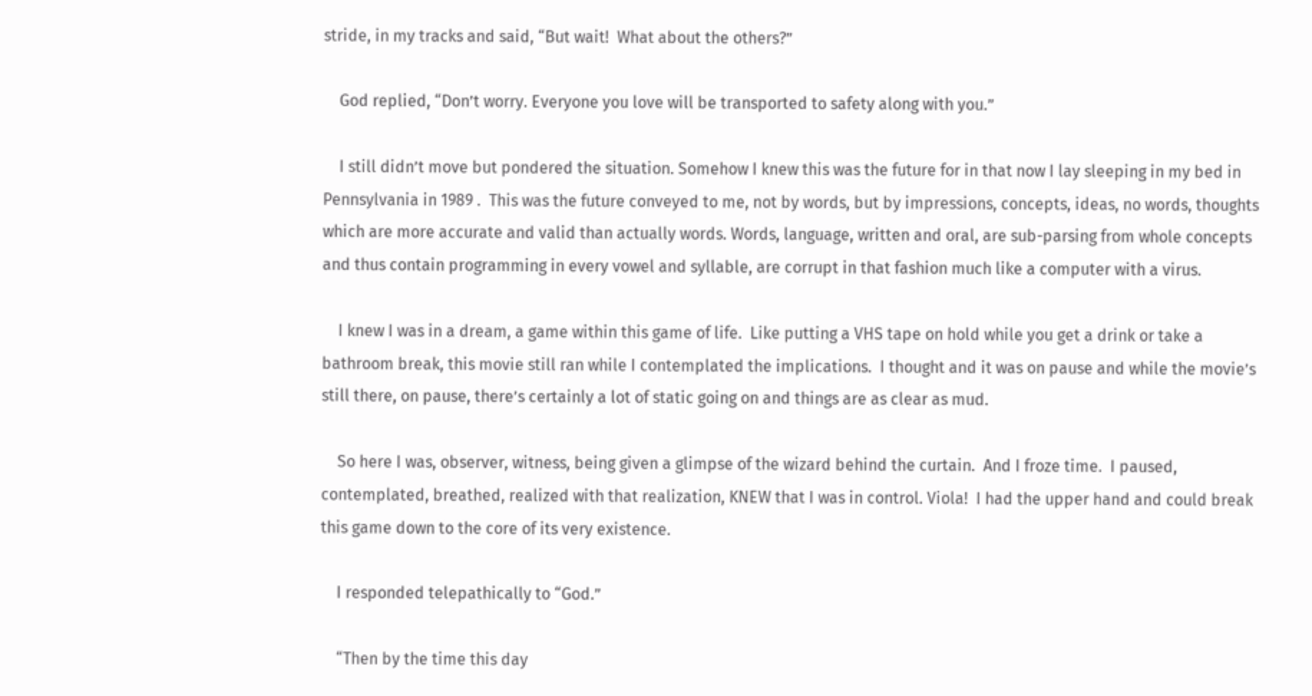stride, in my tracks and said, “But wait!  What about the others?”

    God replied, “Don’t worry. Everyone you love will be transported to safety along with you.”

    I still didn’t move but pondered the situation. Somehow I knew this was the future for in that now I lay sleeping in my bed in Pennsylvania in 1989 .  This was the future conveyed to me, not by words, but by impressions, concepts, ideas, no words, thoughts which are more accurate and valid than actually words. Words, language, written and oral, are sub-parsing from whole concepts and thus contain programming in every vowel and syllable, are corrupt in that fashion much like a computer with a virus.

    I knew I was in a dream, a game within this game of life.  Like putting a VHS tape on hold while you get a drink or take a bathroom break, this movie still ran while I contemplated the implications.  I thought and it was on pause and while the movie’s still there, on pause, there’s certainly a lot of static going on and things are as clear as mud.

    So here I was, observer, witness, being given a glimpse of the wizard behind the curtain.  And I froze time.  I paused, contemplated, breathed, realized with that realization, KNEW that I was in control. Viola!  I had the upper hand and could break this game down to the core of its very existence.

    I responded telepathically to “God.”

    “Then by the time this day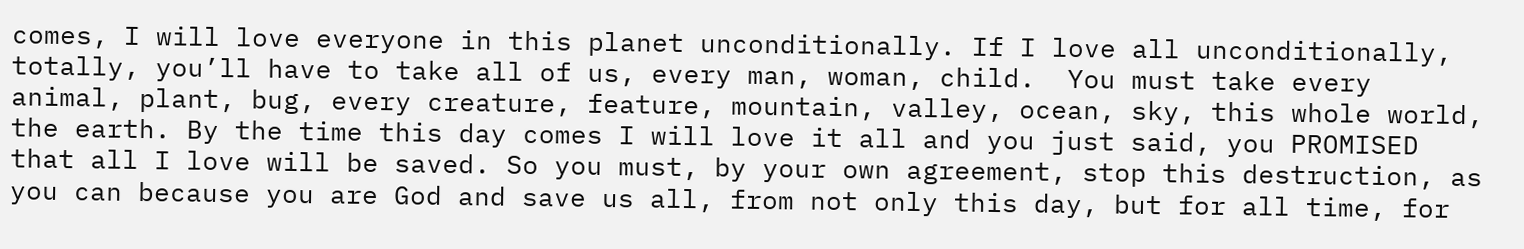comes, I will love everyone in this planet unconditionally. If I love all unconditionally, totally, you’ll have to take all of us, every man, woman, child.  You must take every animal, plant, bug, every creature, feature, mountain, valley, ocean, sky, this whole world, the earth. By the time this day comes I will love it all and you just said, you PROMISED that all I love will be saved. So you must, by your own agreement, stop this destruction, as you can because you are God and save us all, from not only this day, but for all time, for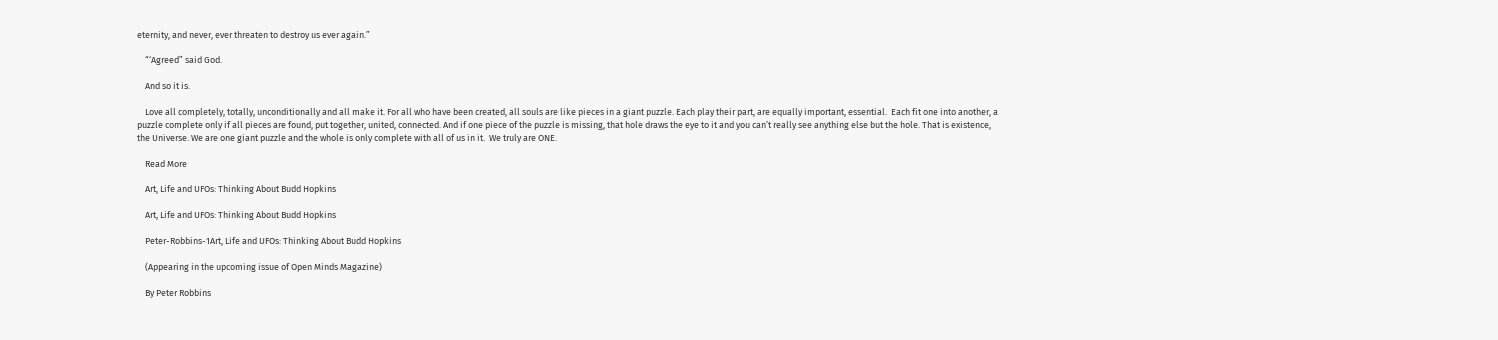eternity, and never, ever threaten to destroy us ever again.”

    “‘Agreed” said God.

    And so it is.

    Love all completely, totally, unconditionally and all make it. For all who have been created, all souls are like pieces in a giant puzzle. Each play their part, are equally important, essential.  Each fit one into another, a puzzle complete only if all pieces are found, put together, united, connected. And if one piece of the puzzle is missing, that hole draws the eye to it and you can’t really see anything else but the hole. That is existence, the Universe. We are one giant puzzle and the whole is only complete with all of us in it.  We truly are ONE.

    Read More

    Art, Life and UFOs: Thinking About Budd Hopkins

    Art, Life and UFOs: Thinking About Budd Hopkins

    Peter-Robbins-1Art, Life and UFOs: Thinking About Budd Hopkins

    (Appearing in the upcoming issue of Open Minds Magazine)

    By Peter Robbins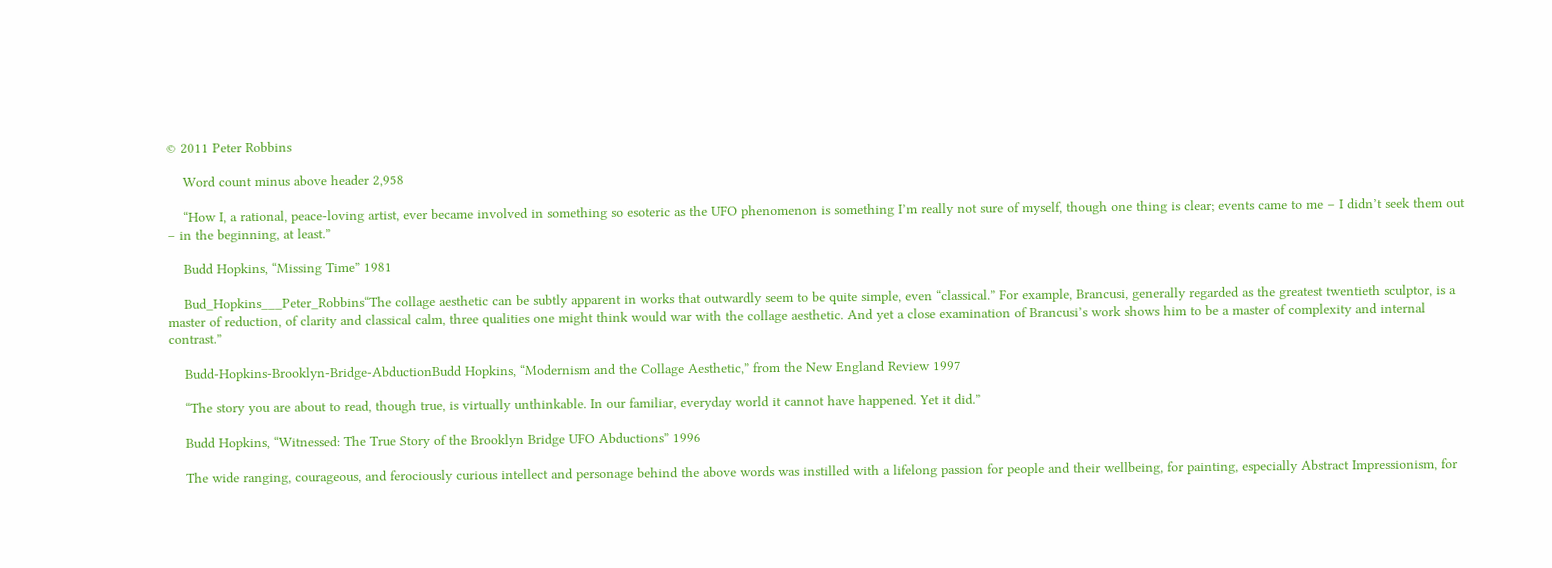© 2011 Peter Robbins

    Word count minus above header 2,958

    “How I, a rational, peace-loving artist, ever became involved in something so esoteric as the UFO phenomenon is something I’m really not sure of myself, though one thing is clear; events came to me – I didn’t seek them out – in the beginning, at least.”

    Budd Hopkins, “Missing Time” 1981

    Bud_Hopkins___Peter_Robbins“The collage aesthetic can be subtly apparent in works that outwardly seem to be quite simple, even “classical.” For example, Brancusi, generally regarded as the greatest twentieth sculptor, is a master of reduction, of clarity and classical calm, three qualities one might think would war with the collage aesthetic. And yet a close examination of Brancusi’s work shows him to be a master of complexity and internal contrast.”

    Budd-Hopkins-Brooklyn-Bridge-AbductionBudd Hopkins, “Modernism and the Collage Aesthetic,” from the New England Review 1997

    “The story you are about to read, though true, is virtually unthinkable. In our familiar, everyday world it cannot have happened. Yet it did.”

    Budd Hopkins, “Witnessed: The True Story of the Brooklyn Bridge UFO Abductions” 1996

    The wide ranging, courageous, and ferociously curious intellect and personage behind the above words was instilled with a lifelong passion for people and their wellbeing, for painting, especially Abstract Impressionism, for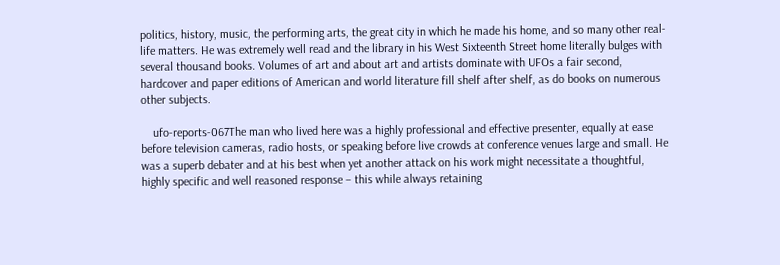politics, history, music, the performing arts, the great city in which he made his home, and so many other real-life matters. He was extremely well read and the library in his West Sixteenth Street home literally bulges with several thousand books. Volumes of art and about art and artists dominate with UFOs a fair second, hardcover and paper editions of American and world literature fill shelf after shelf, as do books on numerous other subjects.

    ufo-reports-067The man who lived here was a highly professional and effective presenter, equally at ease before television cameras, radio hosts, or speaking before live crowds at conference venues large and small. He was a superb debater and at his best when yet another attack on his work might necessitate a thoughtful, highly specific and well reasoned response – this while always retaining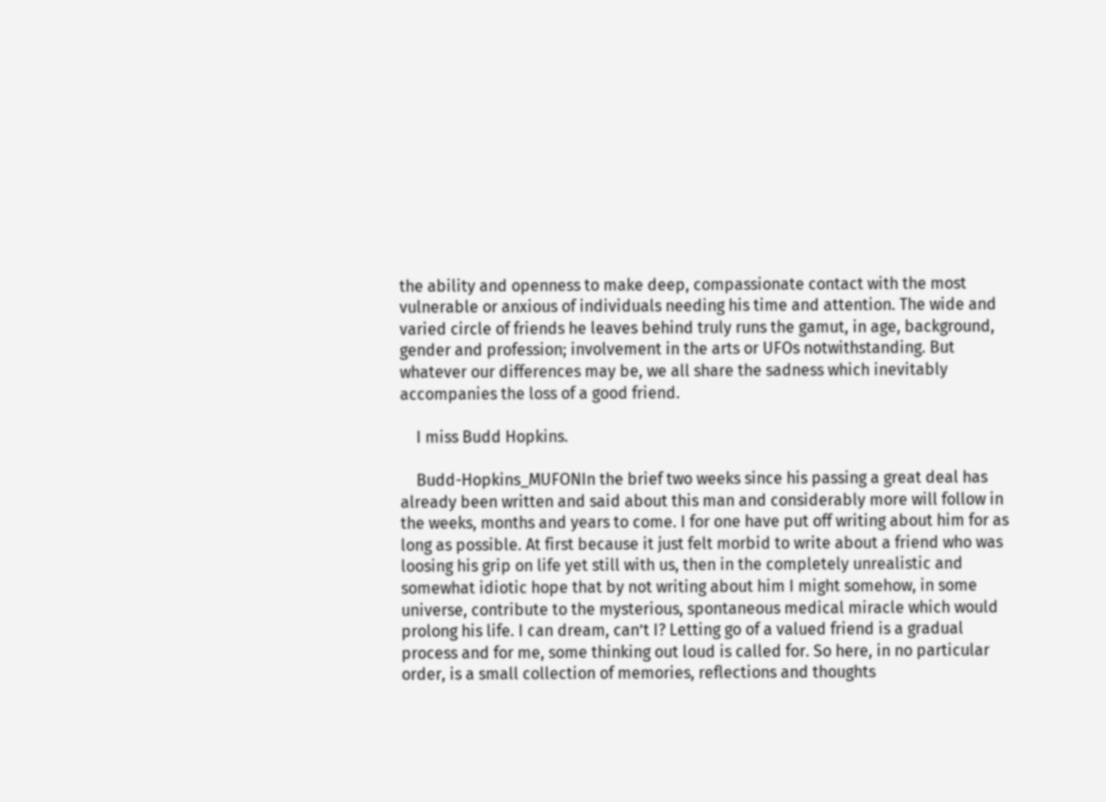the ability and openness to make deep, compassionate contact with the most vulnerable or anxious of individuals needing his time and attention. The wide and varied circle of friends he leaves behind truly runs the gamut, in age, background, gender and profession; involvement in the arts or UFOs notwithstanding. But whatever our differences may be, we all share the sadness which inevitably accompanies the loss of a good friend.

    I miss Budd Hopkins.

    Budd-Hopkins_MUFONIn the brief two weeks since his passing a great deal has already been written and said about this man and considerably more will follow in the weeks, months and years to come. I for one have put off writing about him for as long as possible. At first because it just felt morbid to write about a friend who was loosing his grip on life yet still with us, then in the completely unrealistic and somewhat idiotic hope that by not writing about him I might somehow, in some universe, contribute to the mysterious, spontaneous medical miracle which would prolong his life. I can dream, can’t I? Letting go of a valued friend is a gradual process and for me, some thinking out loud is called for. So here, in no particular order, is a small collection of memories, reflections and thoughts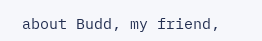about Budd, my friend,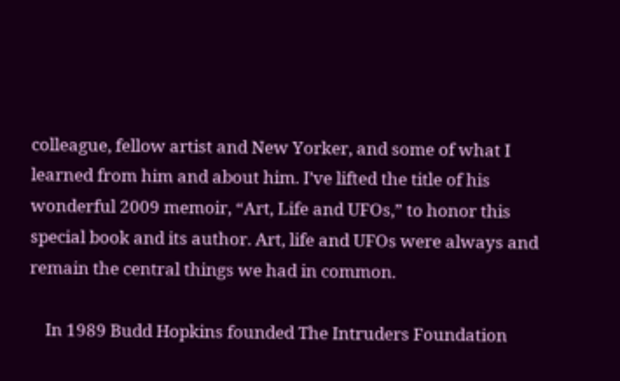colleague, fellow artist and New Yorker, and some of what I learned from him and about him. I’ve lifted the title of his wonderful 2009 memoir, “Art, Life and UFOs,” to honor this special book and its author. Art, life and UFOs were always and remain the central things we had in common.

    In 1989 Budd Hopkins founded The Intruders Foundation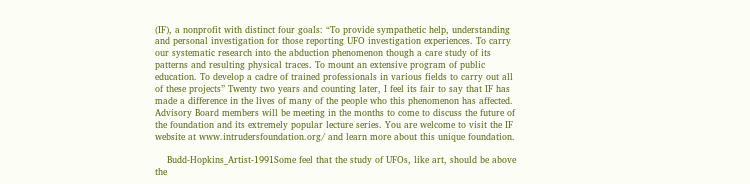(IF), a nonprofit with distinct four goals: “To provide sympathetic help, understanding and personal investigation for those reporting UFO investigation experiences. To carry our systematic research into the abduction phenomenon though a care study of its patterns and resulting physical traces. To mount an extensive program of public education. To develop a cadre of trained professionals in various fields to carry out all of these projects” Twenty two years and counting later, I feel its fair to say that IF has made a difference in the lives of many of the people who this phenomenon has affected. Advisory Board members will be meeting in the months to come to discuss the future of the foundation and its extremely popular lecture series. You are welcome to visit the IF website at www.intrudersfoundation.org/ and learn more about this unique foundation.

    Budd-Hopkins_Artist-1991Some feel that the study of UFOs, like art, should be above the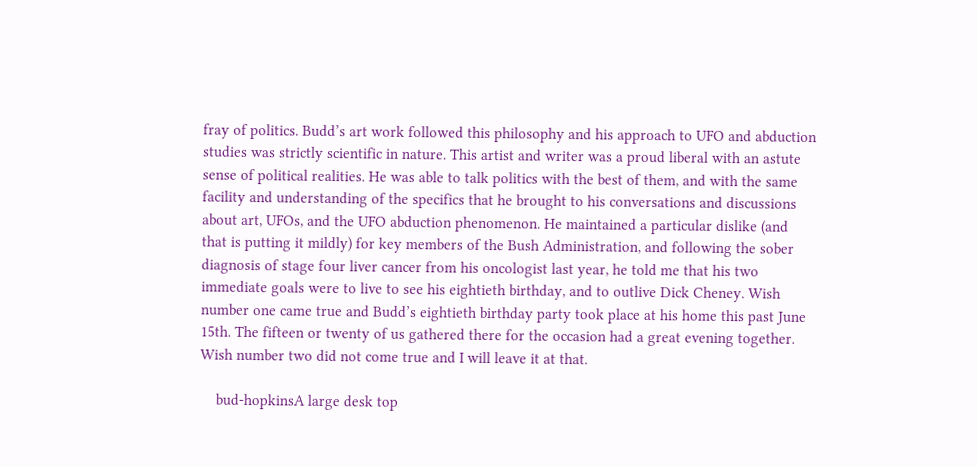fray of politics. Budd’s art work followed this philosophy and his approach to UFO and abduction studies was strictly scientific in nature. This artist and writer was a proud liberal with an astute sense of political realities. He was able to talk politics with the best of them, and with the same facility and understanding of the specifics that he brought to his conversations and discussions about art, UFOs, and the UFO abduction phenomenon. He maintained a particular dislike (and that is putting it mildly) for key members of the Bush Administration, and following the sober diagnosis of stage four liver cancer from his oncologist last year, he told me that his two immediate goals were to live to see his eightieth birthday, and to outlive Dick Cheney. Wish number one came true and Budd’s eightieth birthday party took place at his home this past June 15th. The fifteen or twenty of us gathered there for the occasion had a great evening together. Wish number two did not come true and I will leave it at that.

    bud-hopkinsA large desk top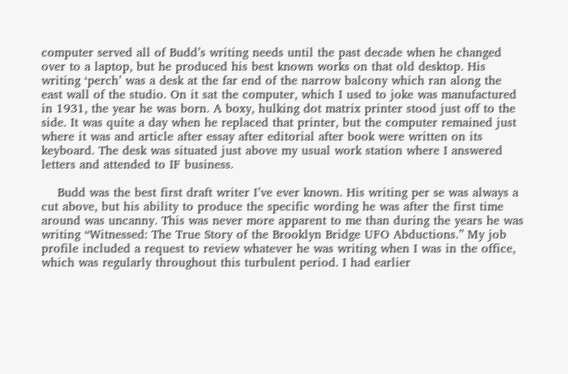computer served all of Budd’s writing needs until the past decade when he changed over to a laptop, but he produced his best known works on that old desktop. His writing ‘perch’ was a desk at the far end of the narrow balcony which ran along the east wall of the studio. On it sat the computer, which I used to joke was manufactured in 1931, the year he was born. A boxy, hulking dot matrix printer stood just off to the side. It was quite a day when he replaced that printer, but the computer remained just where it was and article after essay after editorial after book were written on its keyboard. The desk was situated just above my usual work station where I answered letters and attended to IF business.

    Budd was the best first draft writer I’ve ever known. His writing per se was always a cut above, but his ability to produce the specific wording he was after the first time around was uncanny. This was never more apparent to me than during the years he was writing “Witnessed: The True Story of the Brooklyn Bridge UFO Abductions.” My job profile included a request to review whatever he was writing when I was in the office, which was regularly throughout this turbulent period. I had earlier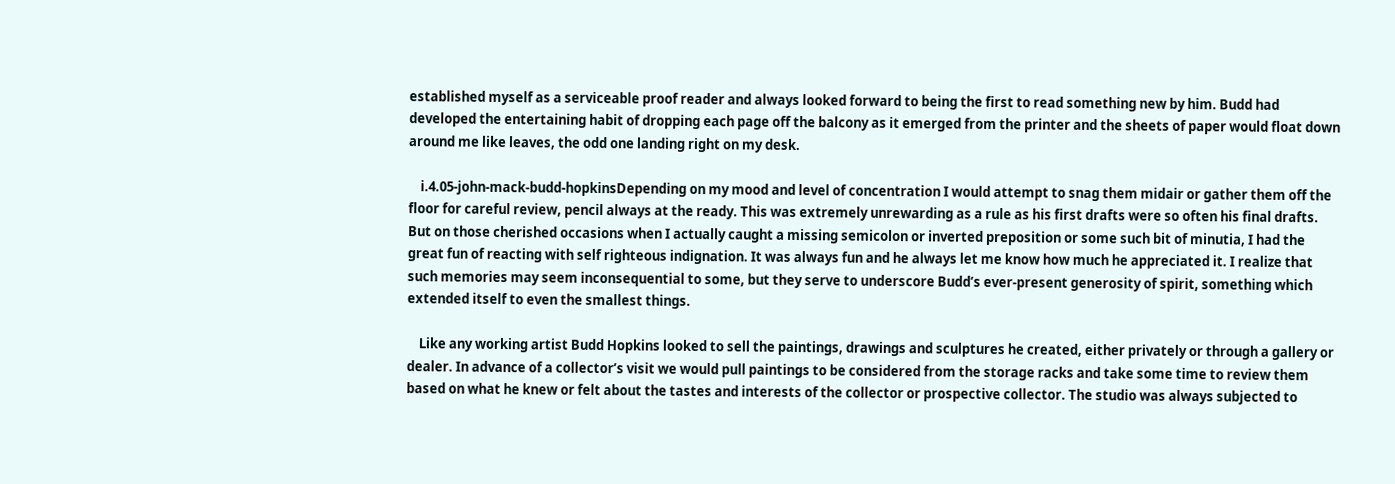established myself as a serviceable proof reader and always looked forward to being the first to read something new by him. Budd had developed the entertaining habit of dropping each page off the balcony as it emerged from the printer and the sheets of paper would float down around me like leaves, the odd one landing right on my desk.

    i.4.05-john-mack-budd-hopkinsDepending on my mood and level of concentration I would attempt to snag them midair or gather them off the floor for careful review, pencil always at the ready. This was extremely unrewarding as a rule as his first drafts were so often his final drafts. But on those cherished occasions when I actually caught a missing semicolon or inverted preposition or some such bit of minutia, I had the great fun of reacting with self righteous indignation. It was always fun and he always let me know how much he appreciated it. I realize that such memories may seem inconsequential to some, but they serve to underscore Budd’s ever-present generosity of spirit, something which extended itself to even the smallest things.

    Like any working artist Budd Hopkins looked to sell the paintings, drawings and sculptures he created, either privately or through a gallery or dealer. In advance of a collector’s visit we would pull paintings to be considered from the storage racks and take some time to review them based on what he knew or felt about the tastes and interests of the collector or prospective collector. The studio was always subjected to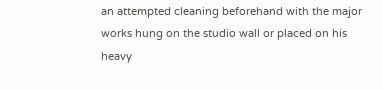an attempted cleaning beforehand with the major works hung on the studio wall or placed on his heavy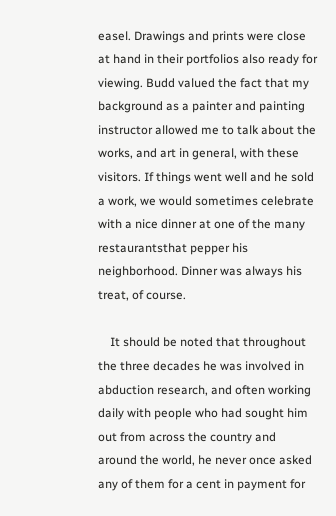easel. Drawings and prints were close at hand in their portfolios also ready for viewing. Budd valued the fact that my background as a painter and painting instructor allowed me to talk about the works, and art in general, with these visitors. If things went well and he sold a work, we would sometimes celebrate with a nice dinner at one of the many restaurantsthat pepper his neighborhood. Dinner was always his treat, of course.

    It should be noted that throughout the three decades he was involved in abduction research, and often working daily with people who had sought him out from across the country and around the world, he never once asked any of them for a cent in payment for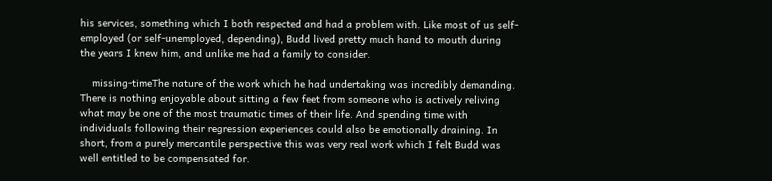his services, something which I both respected and had a problem with. Like most of us self-employed (or self-unemployed, depending), Budd lived pretty much hand to mouth during the years I knew him, and unlike me had a family to consider.

    missing-timeThe nature of the work which he had undertaking was incredibly demanding. There is nothing enjoyable about sitting a few feet from someone who is actively reliving what may be one of the most traumatic times of their life. And spending time with individuals following their regression experiences could also be emotionally draining. In short, from a purely mercantile perspective this was very real work which I felt Budd was well entitled to be compensated for.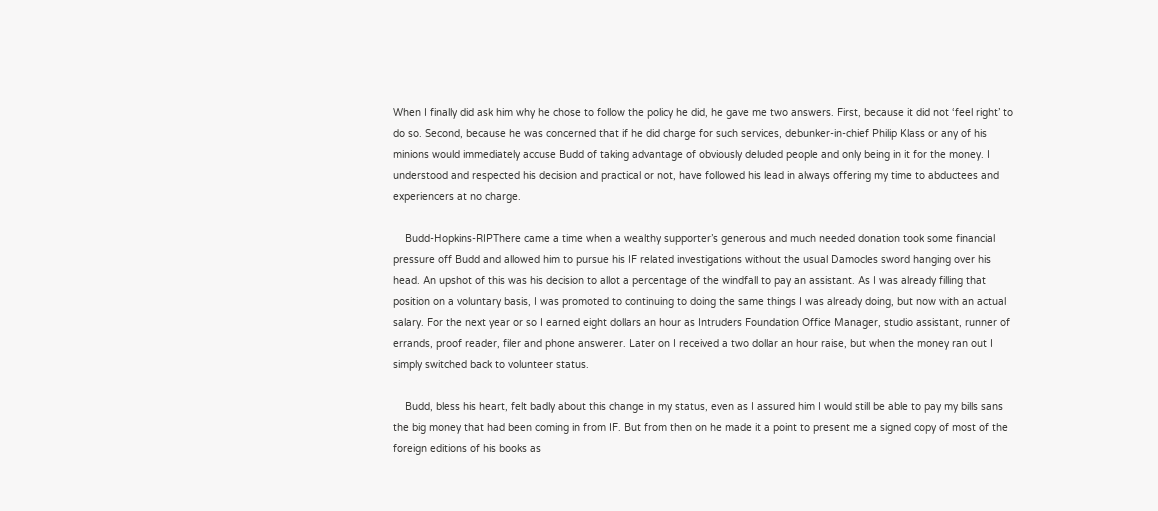When I finally did ask him why he chose to follow the policy he did, he gave me two answers. First, because it did not ‘feel right’ to do so. Second, because he was concerned that if he did charge for such services, debunker-in-chief Philip Klass or any of his minions would immediately accuse Budd of taking advantage of obviously deluded people and only being in it for the money. I understood and respected his decision and practical or not, have followed his lead in always offering my time to abductees and experiencers at no charge.

    Budd-Hopkins-RIPThere came a time when a wealthy supporter’s generous and much needed donation took some financial pressure off Budd and allowed him to pursue his IF related investigations without the usual Damocles sword hanging over his head. An upshot of this was his decision to allot a percentage of the windfall to pay an assistant. As I was already filling that position on a voluntary basis, I was promoted to continuing to doing the same things I was already doing, but now with an actual salary. For the next year or so I earned eight dollars an hour as Intruders Foundation Office Manager, studio assistant, runner of errands, proof reader, filer and phone answerer. Later on I received a two dollar an hour raise, but when the money ran out I simply switched back to volunteer status.

    Budd, bless his heart, felt badly about this change in my status, even as I assured him I would still be able to pay my bills sans the big money that had been coming in from IF. But from then on he made it a point to present me a signed copy of most of the foreign editions of his books as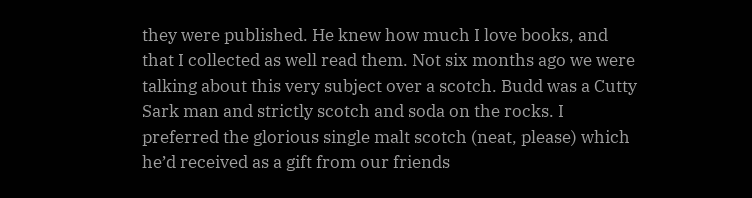they were published. He knew how much I love books, and that I collected as well read them. Not six months ago we were talking about this very subject over a scotch. Budd was a Cutty Sark man and strictly scotch and soda on the rocks. I preferred the glorious single malt scotch (neat, please) which he’d received as a gift from our friends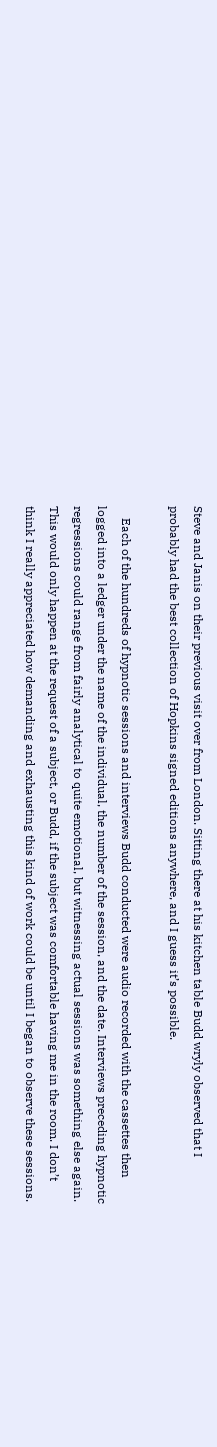Steve and Janis on their previous visit over from London. Sitting there at his kitchen table Budd wryly observed that I probably had the best collection of Hopkins signed editions anywhere, and I guess it’s possible.

    Each of the hundreds of hypnotic sessions and interviews Budd conducted were audio recorded with the cassettes then logged into a ledger under the name of the individual, the number of the session, and the date. Interviews preceding hypnotic regressions could range from fairly analytical to quite emotional, but witnessing actual sessions was something else again. This would only happen at the request of a subject, or Budd, if the subject was comfortable having me in the room. I don’t think I really appreciated how demanding and exhausting this kind of work could be until I began to observe these sessions.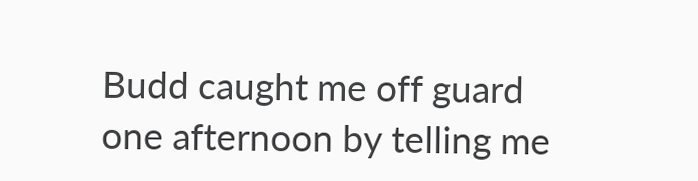Budd caught me off guard one afternoon by telling me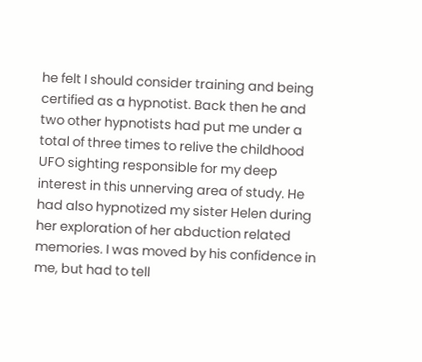he felt I should consider training and being certified as a hypnotist. Back then he and two other hypnotists had put me under a total of three times to relive the childhood UFO sighting responsible for my deep interest in this unnerving area of study. He had also hypnotized my sister Helen during her exploration of her abduction related memories. I was moved by his confidence in me, but had to tell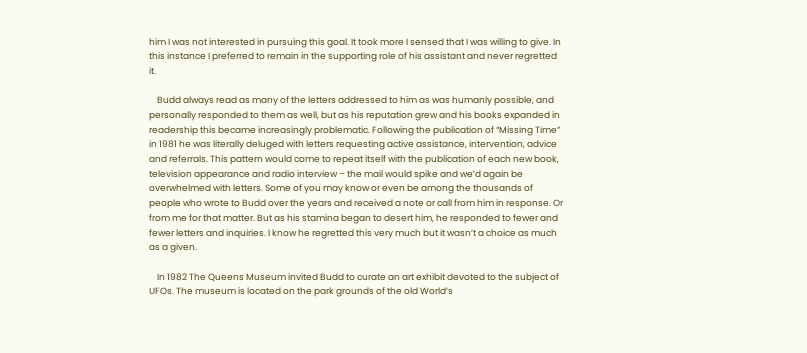him I was not interested in pursuing this goal. It took more I sensed that I was willing to give. In this instance I preferred to remain in the supporting role of his assistant and never regretted it.

    Budd always read as many of the letters addressed to him as was humanly possible, and personally responded to them as well, but as his reputation grew and his books expanded in readership this became increasingly problematic. Following the publication of “Missing Time” in 1981 he was literally deluged with letters requesting active assistance, intervention, advice and referrals. This pattern would come to repeat itself with the publication of each new book, television appearance and radio interview – the mail would spike and we’d again be overwhelmed with letters. Some of you may know or even be among the thousands of people who wrote to Budd over the years and received a note or call from him in response. Or from me for that matter. But as his stamina began to desert him, he responded to fewer and fewer letters and inquiries. I know he regretted this very much but it wasn’t a choice as much as a given.

    In 1982 The Queens Museum invited Budd to curate an art exhibit devoted to the subject of UFOs. The museum is located on the park grounds of the old World’s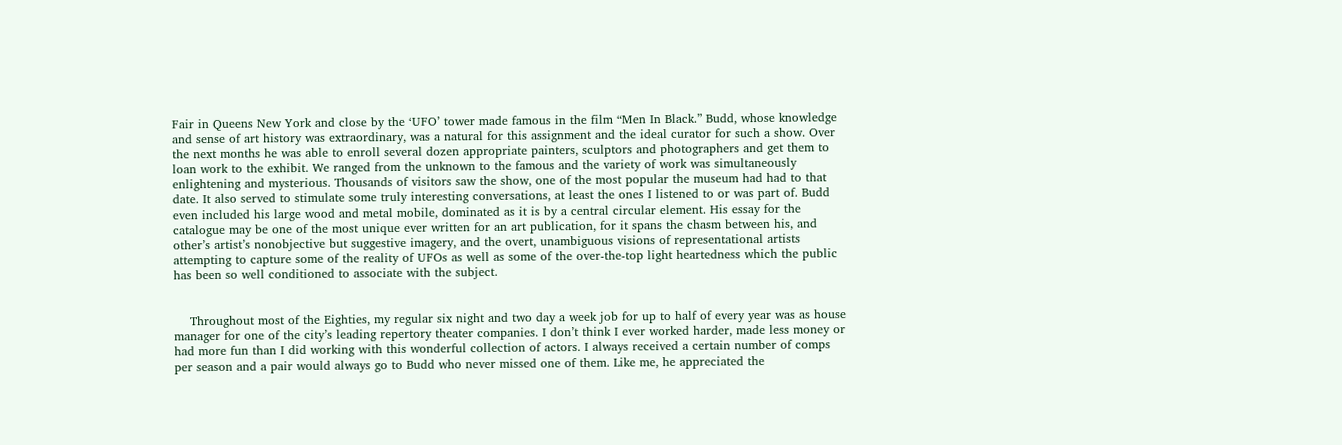Fair in Queens New York and close by the ‘UFO’ tower made famous in the film “Men In Black.” Budd, whose knowledge and sense of art history was extraordinary, was a natural for this assignment and the ideal curator for such a show. Over the next months he was able to enroll several dozen appropriate painters, sculptors and photographers and get them to loan work to the exhibit. We ranged from the unknown to the famous and the variety of work was simultaneously enlightening and mysterious. Thousands of visitors saw the show, one of the most popular the museum had had to that date. It also served to stimulate some truly interesting conversations, at least the ones I listened to or was part of. Budd even included his large wood and metal mobile, dominated as it is by a central circular element. His essay for the catalogue may be one of the most unique ever written for an art publication, for it spans the chasm between his, and other’s artist’s nonobjective but suggestive imagery, and the overt, unambiguous visions of representational artists attempting to capture some of the reality of UFOs as well as some of the over-the-top light heartedness which the public has been so well conditioned to associate with the subject.


    Throughout most of the Eighties, my regular six night and two day a week job for up to half of every year was as house manager for one of the city’s leading repertory theater companies. I don’t think I ever worked harder, made less money or had more fun than I did working with this wonderful collection of actors. I always received a certain number of comps per season and a pair would always go to Budd who never missed one of them. Like me, he appreciated the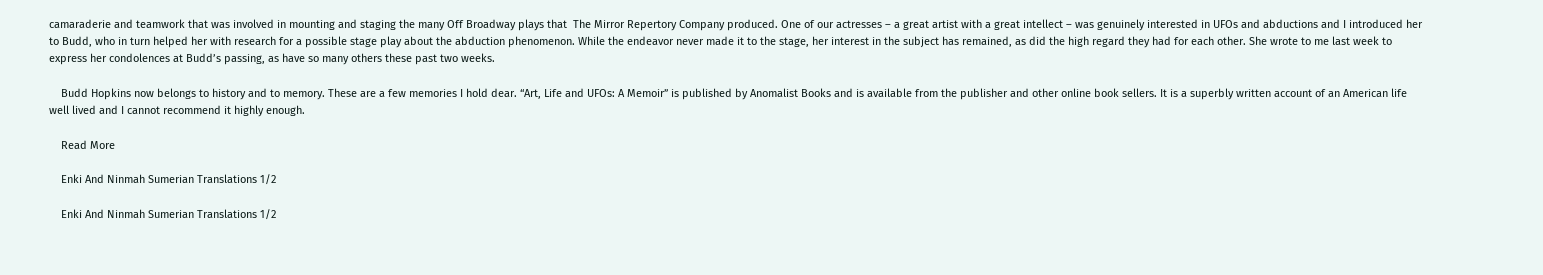camaraderie and teamwork that was involved in mounting and staging the many Off Broadway plays that  The Mirror Repertory Company produced. One of our actresses – a great artist with a great intellect – was genuinely interested in UFOs and abductions and I introduced her to Budd, who in turn helped her with research for a possible stage play about the abduction phenomenon. While the endeavor never made it to the stage, her interest in the subject has remained, as did the high regard they had for each other. She wrote to me last week to express her condolences at Budd’s passing, as have so many others these past two weeks.

    Budd Hopkins now belongs to history and to memory. These are a few memories I hold dear. “Art, Life and UFOs: A Memoir” is published by Anomalist Books and is available from the publisher and other online book sellers. It is a superbly written account of an American life well lived and I cannot recommend it highly enough.

    Read More

    Enki And Ninmah Sumerian Translations 1/2

    Enki And Ninmah Sumerian Translations 1/2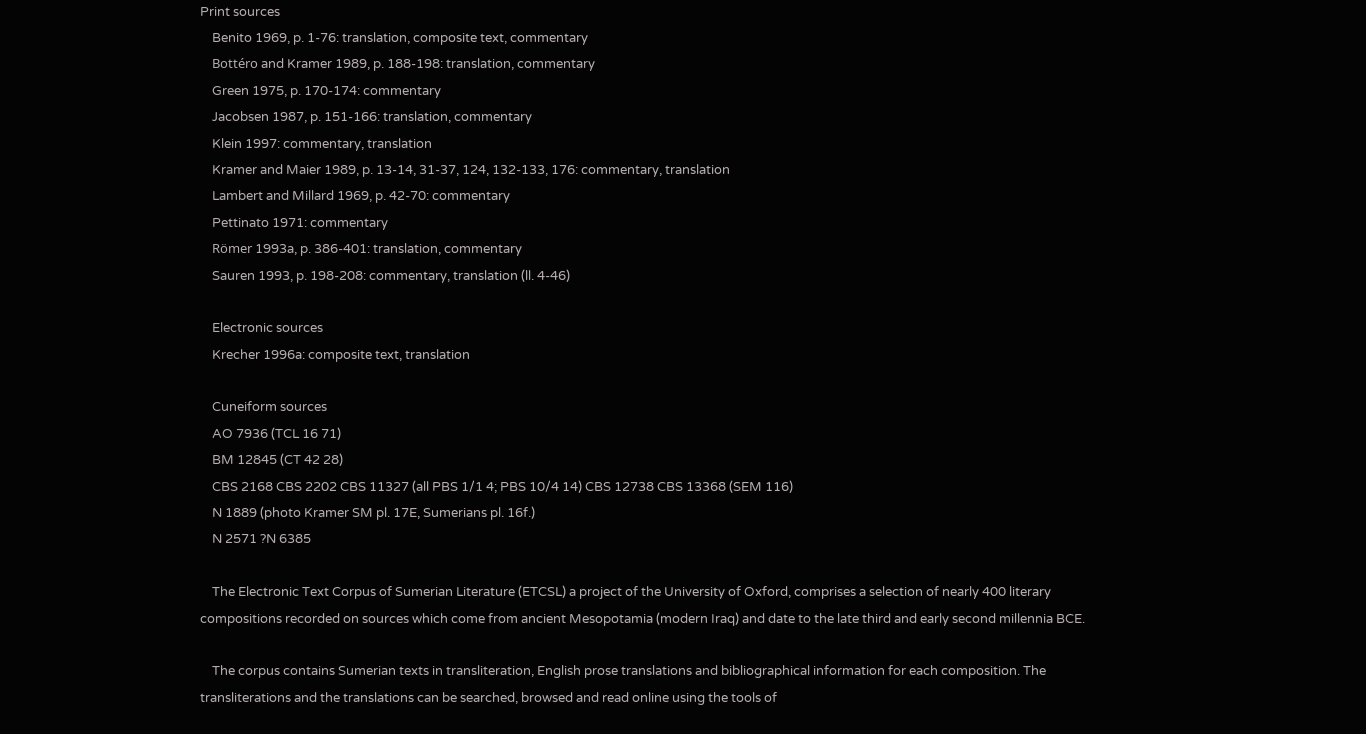Print sources
    Benito 1969, p. 1-76: translation, composite text, commentary
    Bottéro and Kramer 1989, p. 188-198: translation, commentary
    Green 1975, p. 170-174: commentary
    Jacobsen 1987, p. 151-166: translation, commentary
    Klein 1997: commentary, translation
    Kramer and Maier 1989, p. 13-14, 31-37, 124, 132-133, 176: commentary, translation
    Lambert and Millard 1969, p. 42-70: commentary
    Pettinato 1971: commentary
    Römer 1993a, p. 386-401: translation, commentary
    Sauren 1993, p. 198-208: commentary, translation (ll. 4-46)

    Electronic sources
    Krecher 1996a: composite text, translation

    Cuneiform sources
    AO 7936 (TCL 16 71)
    BM 12845 (CT 42 28)
    CBS 2168 CBS 2202 CBS 11327 (all PBS 1/1 4; PBS 10/4 14) CBS 12738 CBS 13368 (SEM 116)
    N 1889 (photo Kramer SM pl. 17E, Sumerians pl. 16f.)
    N 2571 ?N 6385

    The Electronic Text Corpus of Sumerian Literature (ETCSL) a project of the University of Oxford, comprises a selection of nearly 400 literary compositions recorded on sources which come from ancient Mesopotamia (modern Iraq) and date to the late third and early second millennia BCE.

    The corpus contains Sumerian texts in transliteration, English prose translations and bibliographical information for each composition. The transliterations and the translations can be searched, browsed and read online using the tools of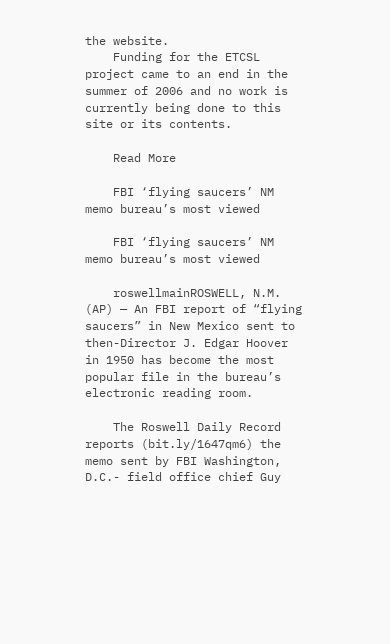the website.
    Funding for the ETCSL project came to an end in the summer of 2006 and no work is currently being done to this site or its contents.

    Read More

    FBI ‘flying saucers’ NM memo bureau’s most viewed

    FBI ‘flying saucers’ NM memo bureau’s most viewed

    roswellmainROSWELL, N.M. (AP) — An FBI report of “flying saucers” in New Mexico sent to then-Director J. Edgar Hoover in 1950 has become the most popular file in the bureau’s electronic reading room.

    The Roswell Daily Record reports (bit.ly/1647qm6) the memo sent by FBI Washington, D.C.- field office chief Guy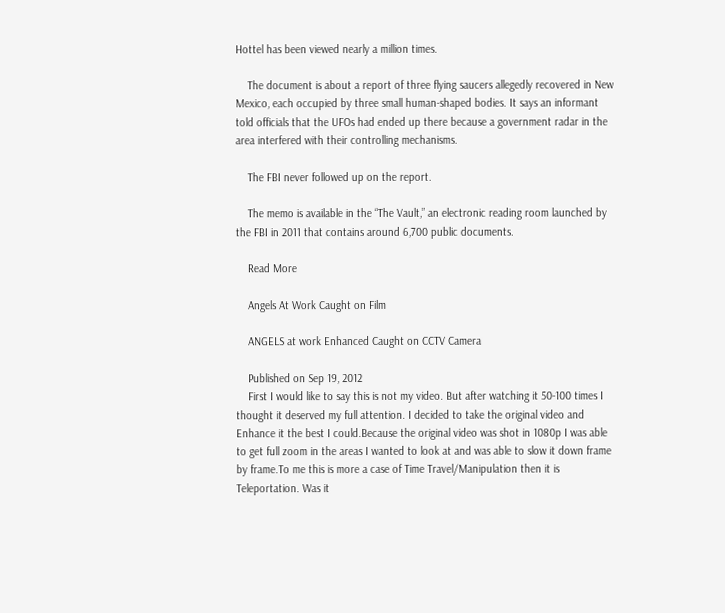Hottel has been viewed nearly a million times.

    The document is about a report of three flying saucers allegedly recovered in New Mexico, each occupied by three small human-shaped bodies. It says an informant told officials that the UFOs had ended up there because a government radar in the area interfered with their controlling mechanisms.

    The FBI never followed up on the report.

    The memo is available in the “The Vault,” an electronic reading room launched by the FBI in 2011 that contains around 6,700 public documents.

    Read More

    Angels At Work Caught on Film

    ANGELS at work Enhanced Caught on CCTV Camera

    Published on Sep 19, 2012
    First I would like to say this is not my video. But after watching it 50-100 times I thought it deserved my full attention. I decided to take the original video and Enhance it the best I could.Because the original video was shot in 1080p I was able to get full zoom in the areas I wanted to look at and was able to slow it down frame by frame.To me this is more a case of Time Travel/Manipulation then it is Teleportation. Was it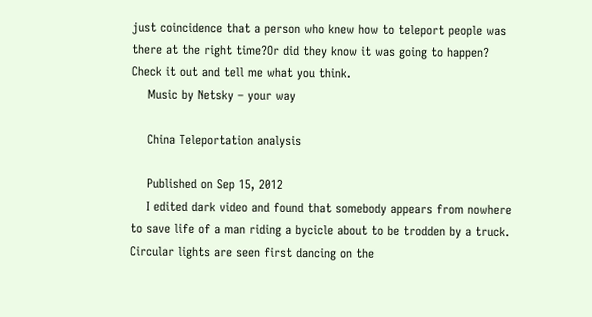just coincidence that a person who knew how to teleport people was there at the right time?Or did they know it was going to happen? Check it out and tell me what you think.
    Music by Netsky – your way

    China Teleportation analysis

    Published on Sep 15, 2012
    I edited dark video and found that somebody appears from nowhere to save life of a man riding a bycicle about to be trodden by a truck. Circular lights are seen first dancing on the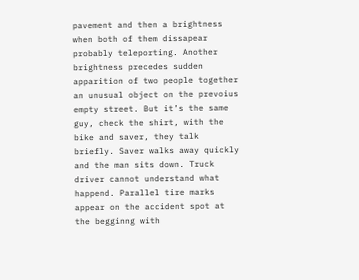pavement and then a brightness when both of them dissapear probably teleporting. Another brightness precedes sudden apparition of two people together an unusual object on the prevoius empty street. But it’s the same guy, check the shirt, with the bike and saver, they talk briefly. Saver walks away quickly and the man sits down. Truck driver cannot understand what happend. Parallel tire marks appear on the accident spot at the begginng with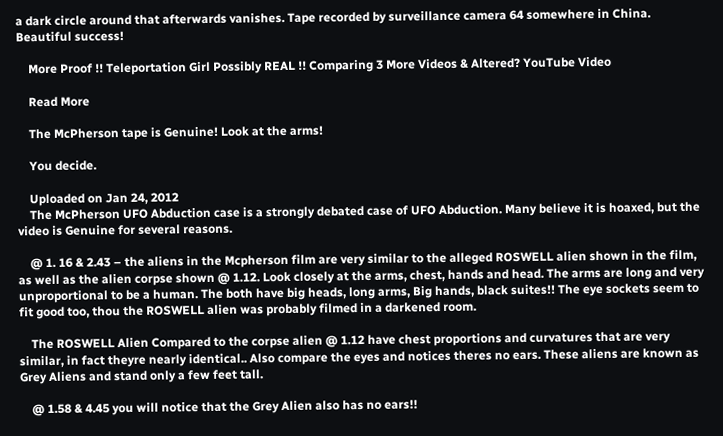a dark circle around that afterwards vanishes. Tape recorded by surveillance camera 64 somewhere in China. Beautiful success!

    More Proof !! Teleportation Girl Possibly REAL !! Comparing 3 More Videos & Altered? YouTube Video

    Read More

    The McPherson tape is Genuine! Look at the arms!

    You decide.

    Uploaded on Jan 24, 2012
    The McPherson UFO Abduction case is a strongly debated case of UFO Abduction. Many believe it is hoaxed, but the video is Genuine for several reasons.

    @ 1. 16 & 2.43 – the aliens in the Mcpherson film are very similar to the alleged ROSWELL alien shown in the film, as well as the alien corpse shown @ 1.12. Look closely at the arms, chest, hands and head. The arms are long and very unproportional to be a human. The both have big heads, long arms, Big hands, black suites!! The eye sockets seem to fit good too, thou the ROSWELL alien was probably filmed in a darkened room.

    The ROSWELL Alien Compared to the corpse alien @ 1.12 have chest proportions and curvatures that are very similar, in fact theyre nearly identical.. Also compare the eyes and notices theres no ears. These aliens are known as Grey Aliens and stand only a few feet tall.

    @ 1.58 & 4.45 you will notice that the Grey Alien also has no ears!!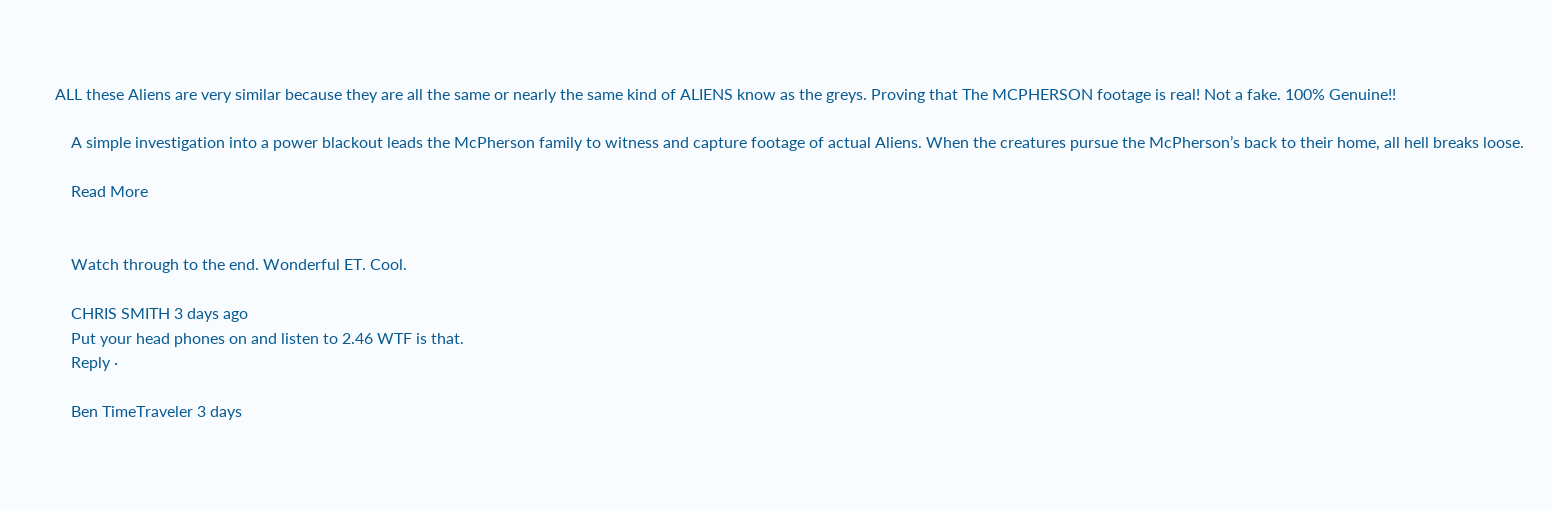ALL these Aliens are very similar because they are all the same or nearly the same kind of ALIENS know as the greys. Proving that The MCPHERSON footage is real! Not a fake. 100% Genuine!!

    A simple investigation into a power blackout leads the McPherson family to witness and capture footage of actual Aliens. When the creatures pursue the McPherson’s back to their home, all hell breaks loose.

    Read More


    Watch through to the end. Wonderful ET. Cool.

    CHRIS SMITH 3 days ago
    Put your head phones on and listen to 2.46 WTF is that.
    Reply ·

    Ben TimeTraveler 3 days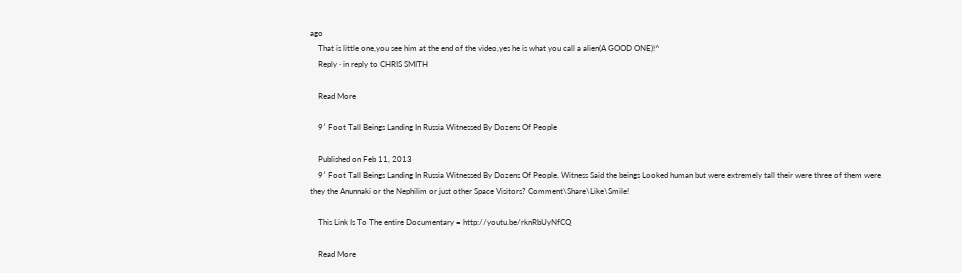ago
    That is little one,you see him at the end of the video,yes he is what you call a alien(A GOOD ONE)!^
    Reply · in reply to CHRIS SMITH

    Read More

    9′ Foot Tall Beings Landing In Russia Witnessed By Dozens Of People

    Published on Feb 11, 2013
    9′ Foot Tall Beings Landing In Russia Witnessed By Dozens Of People. Witness Said the beings Looked human but were extremely tall their were three of them were they the Anunnaki or the Nephilim or just other Space Visitors? Comment\Share\Like\Smile!

    This Link Is To The entire Documentary = http://youtu.be/rknRbUyNfCQ

    Read More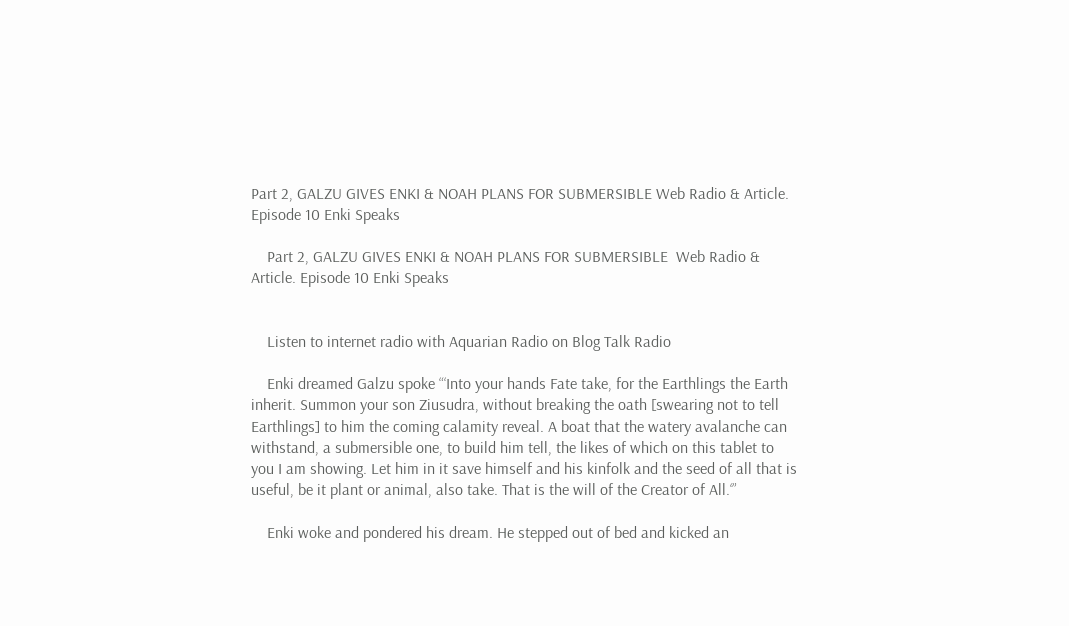Part 2, GALZU GIVES ENKI & NOAH PLANS FOR SUBMERSIBLE Web Radio & Article. Episode 10 Enki Speaks

    Part 2, GALZU GIVES ENKI & NOAH PLANS FOR SUBMERSIBLE  Web Radio & Article. Episode 10 Enki Speaks


    Listen to internet radio with Aquarian Radio on Blog Talk Radio

    Enki dreamed Galzu spoke “‘Into your hands Fate take, for the Earthlings the Earth inherit. Summon your son Ziusudra, without breaking the oath [swearing not to tell Earthlings] to him the coming calamity reveal. A boat that the watery avalanche can withstand, a submersible one, to build him tell, the likes of which on this tablet to you I am showing. Let him in it save himself and his kinfolk and the seed of all that is useful, be it plant or animal, also take. That is the will of the Creator of All.‘”

    Enki woke and pondered his dream. He stepped out of bed and kicked an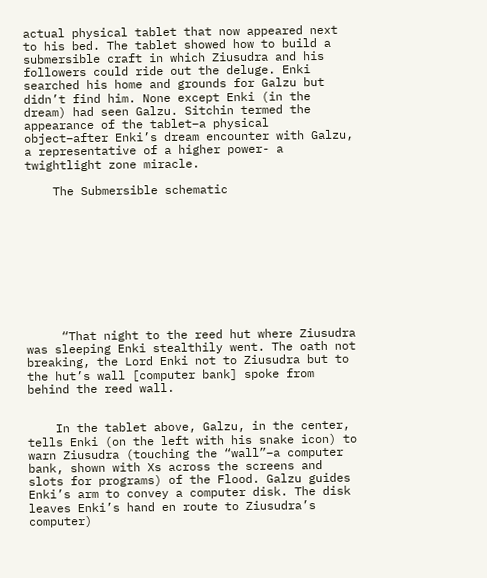actual physical tablet that now appeared next to his bed. The tablet showed how to build a submersible craft in which Ziusudra and his followers could ride out the deluge. Enki searched his home and grounds for Galzu but didn’t find him. None except Enki (in the dream) had seen Galzu. Sitchin termed the appearance of the tablet–a physical object–after Enki’s dream encounter with Galzu, a representative of a higher power- a twightlight zone miracle.

    The Submersible schematic










     “That night to the reed hut where Ziusudra was sleeping Enki stealthily went. The oath not breaking, the Lord Enki not to Ziusudra but to the hut’s wall [computer bank] spoke from behind the reed wall.


    In the tablet above, Galzu, in the center, tells Enki (on the left with his snake icon) to warn Ziusudra (touching the “wall”–a computer bank, shown with Xs across the screens and slots for programs) of the Flood. Galzu guides Enki’s arm to convey a computer disk. The disk leaves Enki’s hand en route to Ziusudra’s computer)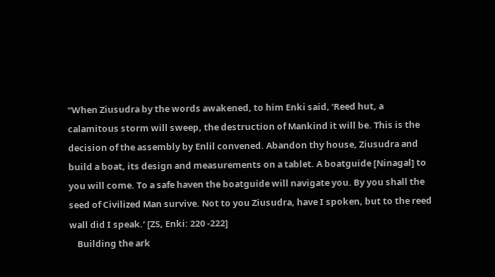“When Ziusudra by the words awakened, to him Enki said, ‘Reed hut, a calamitous storm will sweep, the destruction of Mankind it will be. This is the decision of the assembly by Enlil convened. Abandon thy house, Ziusudra and build a boat, its design and measurements on a tablet. A boatguide [Ninagal] to you will come. To a safe haven the boatguide will navigate you. By you shall the seed of Civilized Man survive. Not to you Ziusudra, have I spoken, but to the reed wall did I speak.’ [ZS, Enki: 220 -222]
    Building the ark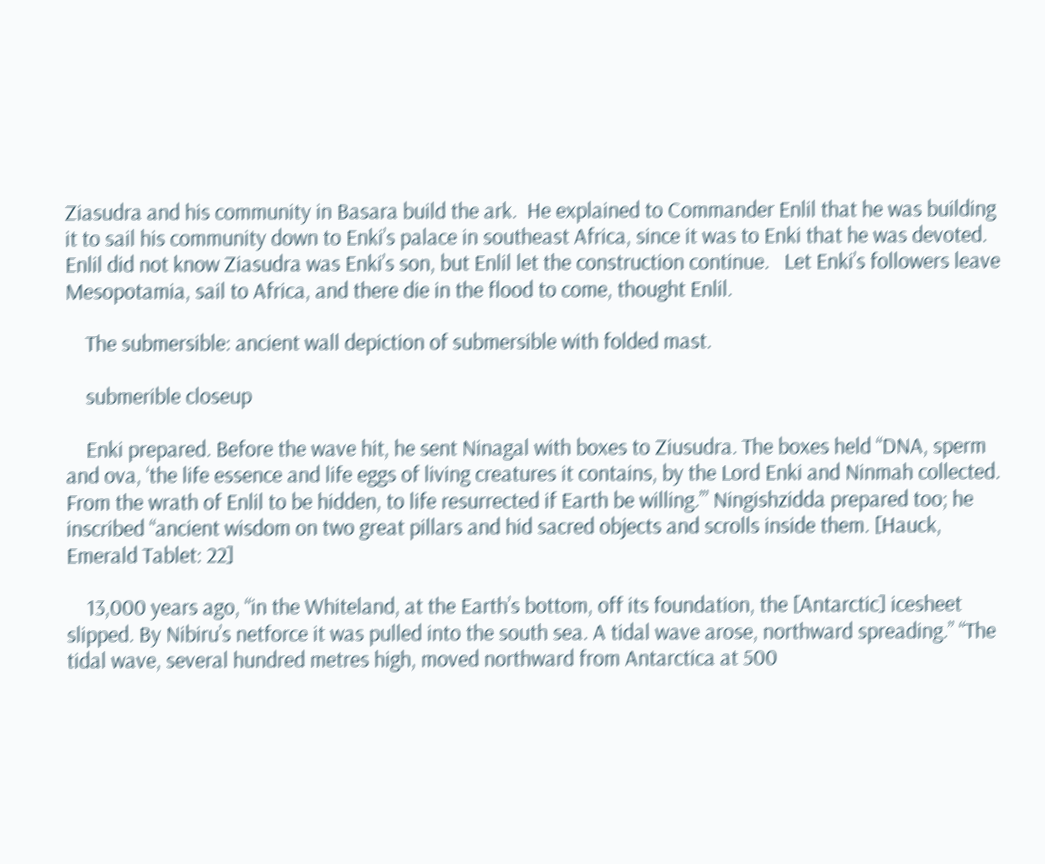Ziasudra and his community in Basara build the ark.  He explained to Commander Enlil that he was building it to sail his community down to Enki’s palace in southeast Africa, since it was to Enki that he was devoted.  Enlil did not know Ziasudra was Enki’s son, but Enlil let the construction continue.   Let Enki’s followers leave Mesopotamia, sail to Africa, and there die in the flood to come, thought Enlil.

    The submersible: ancient wall depiction of submersible with folded mast.

    submerible closeup

    Enki prepared. Before the wave hit, he sent Ninagal with boxes to Ziusudra. The boxes held “DNA, sperm and ova, ‘the life essence and life eggs of living creatures it contains, by the Lord Enki and Ninmah collected. From the wrath of Enlil to be hidden, to life resurrected if Earth be willing.’” Ningishzidda prepared too; he inscribed “ancient wisdom on two great pillars and hid sacred objects and scrolls inside them. [Hauck, Emerald Tablet: 22]

    13,000 years ago, “in the Whiteland, at the Earth’s bottom, off its foundation, the [Antarctic] icesheet slipped. By Nibiru’s netforce it was pulled into the south sea. A tidal wave arose, northward spreading.” “The tidal wave, several hundred metres high, moved northward from Antarctica at 500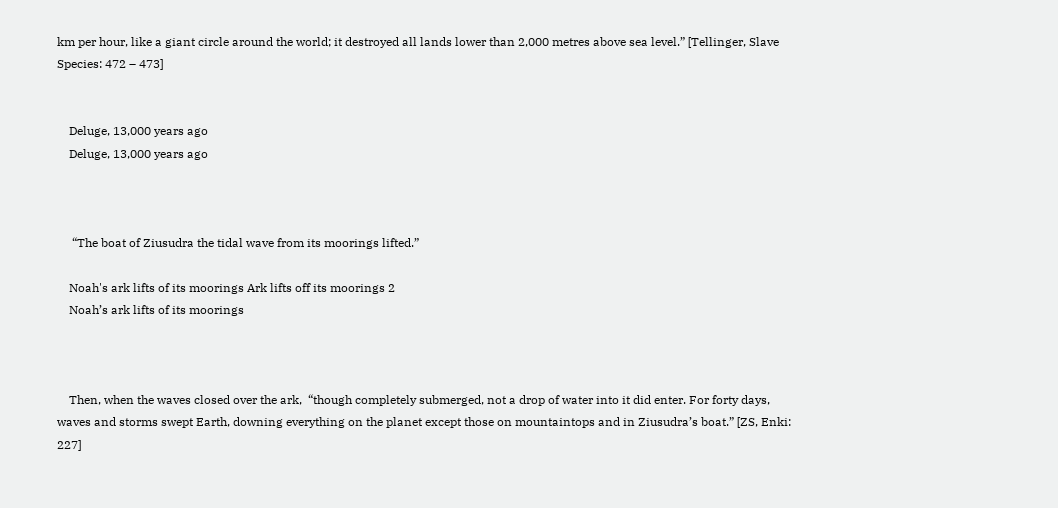km per hour, like a giant circle around the world; it destroyed all lands lower than 2,000 metres above sea level.” [Tellinger, Slave Species: 472 – 473]


    Deluge, 13,000 years ago
    Deluge, 13,000 years ago



     “The boat of Ziusudra the tidal wave from its moorings lifted.”

    Noah's ark lifts of its moorings Ark lifts off its moorings 2
    Noah’s ark lifts of its moorings



    Then, when the waves closed over the ark,  “though completely submerged, not a drop of water into it did enter. For forty days, waves and storms swept Earth, downing everything on the planet except those on mountaintops and in Ziusudra’s boat.” [ZS, Enki: 227]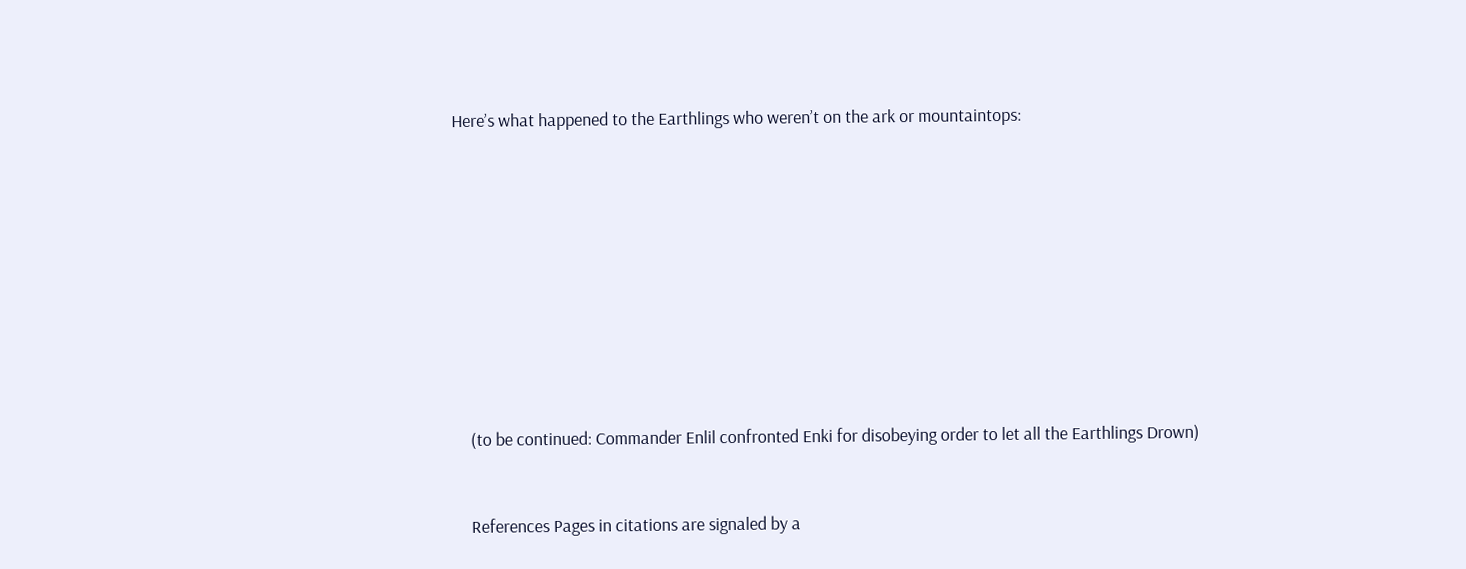Here’s what happened to the Earthlings who weren’t on the ark or mountaintops:










    (to be continued: Commander Enlil confronted Enki for disobeying order to let all the Earthlings Drown)


    References Pages in citations are signaled by a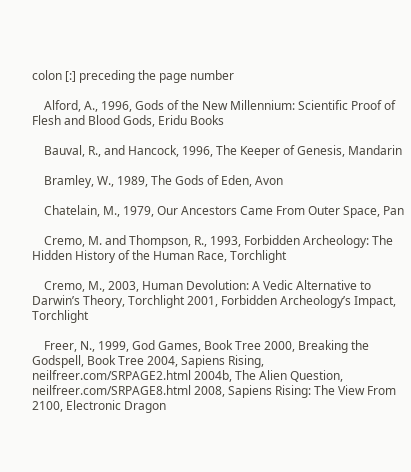colon [:] preceding the page number

    Alford, A., 1996, Gods of the New Millennium: Scientific Proof of Flesh and Blood Gods, Eridu Books

    Bauval, R., and Hancock, 1996, The Keeper of Genesis, Mandarin

    Bramley, W., 1989, The Gods of Eden, Avon

    Chatelain, M., 1979, Our Ancestors Came From Outer Space, Pan

    Cremo, M. and Thompson, R., 1993, Forbidden Archeology: The Hidden History of the Human Race, Torchlight

    Cremo, M., 2003, Human Devolution: A Vedic Alternative to Darwin’s Theory, Torchlight 2001, Forbidden Archeology’s Impact, Torchlight

    Freer, N., 1999, God Games, Book Tree 2000, Breaking the Godspell, Book Tree 2004, Sapiens Rising, neilfreer.com/SRPAGE2.html 2004b, The Alien Question, neilfreer.com/SRPAGE8.html 2008, Sapiens Rising: The View From 2100, Electronic Dragon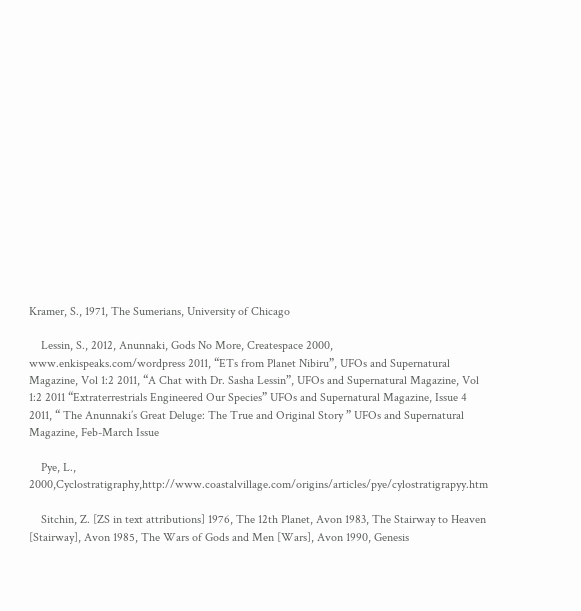Kramer, S., 1971, The Sumerians, University of Chicago

    Lessin, S., 2012, Anunnaki, Gods No More, Createspace 2000, www.enkispeaks.com/wordpress 2011, “ETs from Planet Nibiru”, UFOs and Supernatural Magazine, Vol 1:2 2011, “A Chat with Dr. Sasha Lessin”, UFOs and Supernatural Magazine, Vol 1:2 2011 “Extraterrestrials Engineered Our Species” UFOs and Supernatural Magazine, Issue 4 2011, “ The Anunnaki’s Great Deluge: The True and Original Story ” UFOs and Supernatural Magazine, Feb-March Issue

    Pye, L., 2000,Cyclostratigraphy,http://www.coastalvillage.com/origins/articles/pye/cylostratigrapyy.htm

    Sitchin, Z. [ZS in text attributions] 1976, The 12th Planet, Avon 1983, The Stairway to Heaven [Stairway], Avon 1985, The Wars of Gods and Men [Wars], Avon 1990, Genesis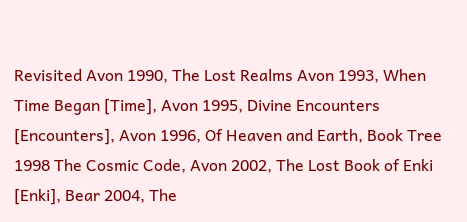Revisited Avon 1990, The Lost Realms Avon 1993, When Time Began [Time], Avon 1995, Divine Encounters [Encounters], Avon 1996, Of Heaven and Earth, Book Tree 1998 The Cosmic Code, Avon 2002, The Lost Book of Enki [Enki], Bear 2004, The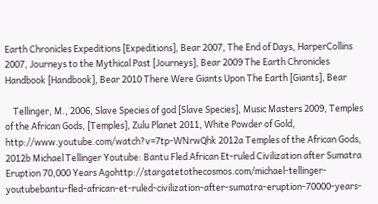Earth Chronicles Expeditions [Expeditions], Bear 2007, The End of Days, HarperCollins 2007, Journeys to the Mythical Past [Journeys], Bear 2009 The Earth Chronicles Handbook [Handbook], Bear 2010 There Were Giants Upon The Earth [Giants], Bear

    Tellinger, M., 2006, Slave Species of god [Slave Species], Music Masters 2009, Temples of the African Gods, [Temples], Zulu Planet 2011, White Powder of Gold, http://www.youtube.com/watch?v=7tp-WNrwQhk 2012a Temples of the African Gods, 2012b Michael Tellinger Youtube: Bantu Fled African Et-ruled Civilization after Sumatra Eruption 70,000 Years Agohttp://stargatetothecosmos.com/michael-tellinger-youtubebantu-fled-african-et-ruled-civilization-after-sumatra-eruption-70000-years-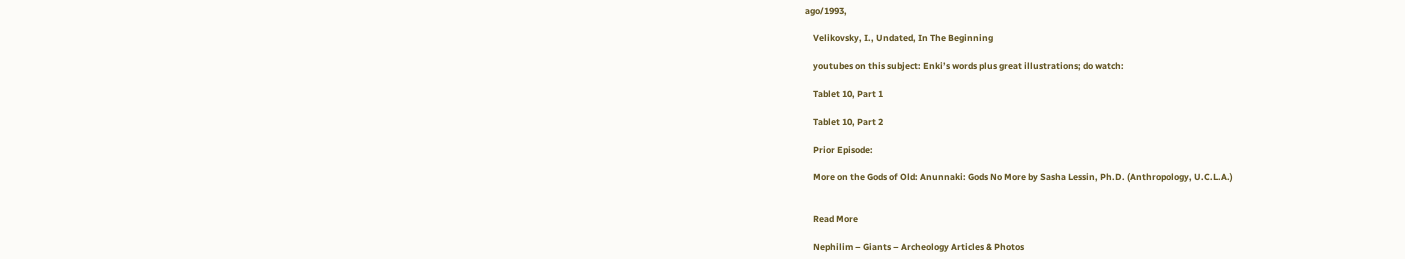ago/1993,

    Velikovsky, I., Undated, In The Beginning

    youtubes on this subject: Enki’s words plus great illustrations; do watch:

    Tablet 10, Part 1

    Tablet 10, Part 2

    Prior Episode:

    More on the Gods of Old: Anunnaki: Gods No More by Sasha Lessin, Ph.D. (Anthropology, U.C.L.A.)


    Read More

    Nephilim – Giants – Archeology Articles & Photos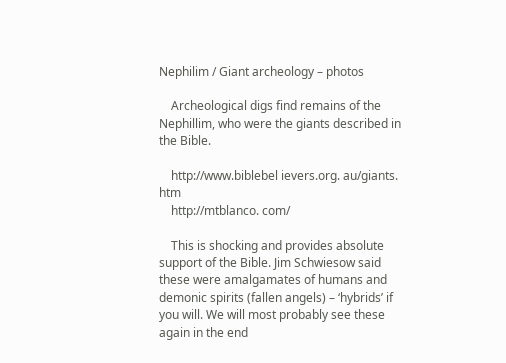Nephilim / Giant archeology – photos

    Archeological digs find remains of the Nephillim, who were the giants described in the Bible.

    http://www.biblebel ievers.org. au/giants. htm
    http://mtblanco. com/

    This is shocking and provides absolute support of the Bible. Jim Schwiesow said these were amalgamates of humans and demonic spirits (fallen angels) – ‘hybrids’ if you will. We will most probably see these again in the end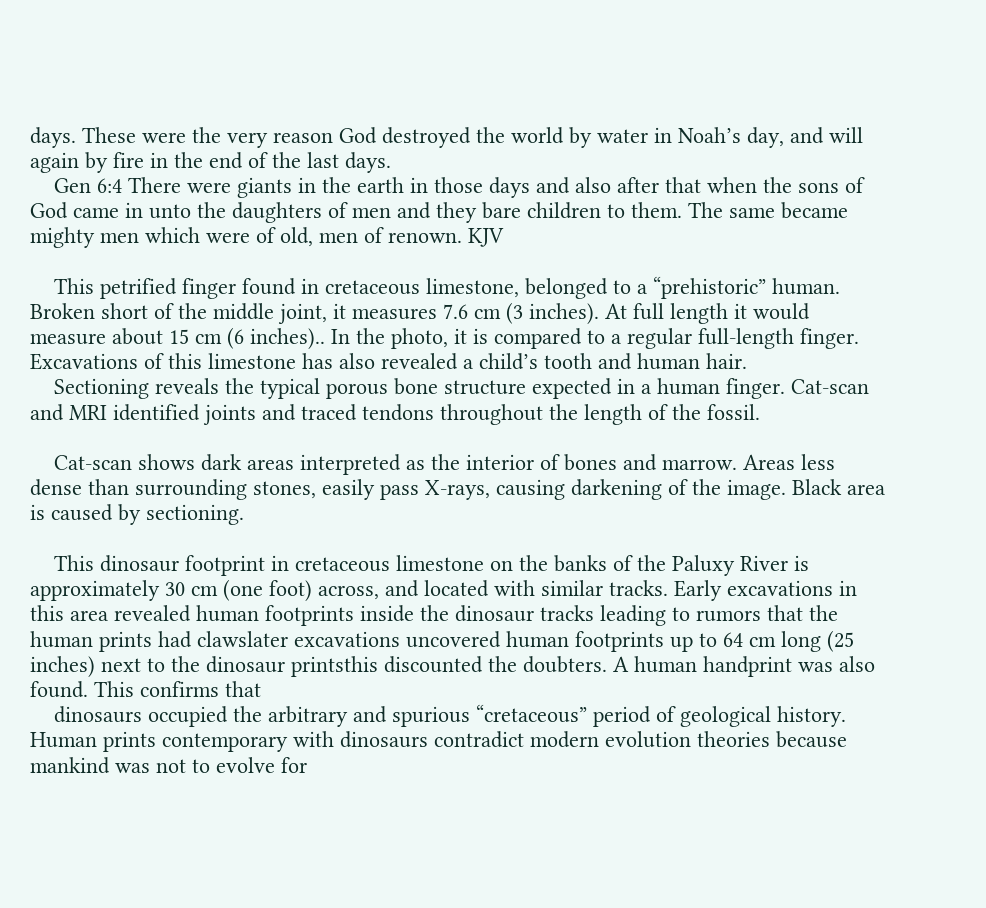days. These were the very reason God destroyed the world by water in Noah’s day, and will again by fire in the end of the last days.
    Gen 6:4 There were giants in the earth in those days and also after that when the sons of God came in unto the daughters of men and they bare children to them. The same became mighty men which were of old, men of renown. KJV

    This petrified finger found in cretaceous limestone, belonged to a “prehistoric” human. Broken short of the middle joint, it measures 7.6 cm (3 inches). At full length it would measure about 15 cm (6 inches).. In the photo, it is compared to a regular full-length finger. Excavations of this limestone has also revealed a child’s tooth and human hair.
    Sectioning reveals the typical porous bone structure expected in a human finger. Cat-scan and MRI identified joints and traced tendons throughout the length of the fossil.

    Cat-scan shows dark areas interpreted as the interior of bones and marrow. Areas less dense than surrounding stones, easily pass X-rays, causing darkening of the image. Black area is caused by sectioning.

    This dinosaur footprint in cretaceous limestone on the banks of the Paluxy River is approximately 30 cm (one foot) across, and located with similar tracks. Early excavations in this area revealed human footprints inside the dinosaur tracks leading to rumors that the human prints had clawslater excavations uncovered human footprints up to 64 cm long (25 inches) next to the dinosaur printsthis discounted the doubters. A human handprint was also found. This confirms that
    dinosaurs occupied the arbitrary and spurious “cretaceous” period of geological history. Human prints contemporary with dinosaurs contradict modern evolution theories because mankind was not to evolve for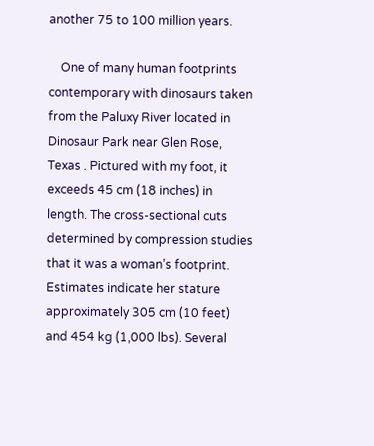another 75 to 100 million years.

    One of many human footprints contemporary with dinosaurs taken from the Paluxy River located in Dinosaur Park near Glen Rose, Texas . Pictured with my foot, it exceeds 45 cm (18 inches) in length. The cross-sectional cuts determined by compression studies that it was a woman’s footprint. Estimates indicate her stature approximately 305 cm (10 feet) and 454 kg (1,000 lbs). Several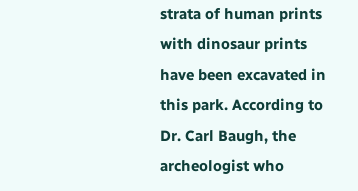strata of human prints with dinosaur prints have been excavated in this park. According to Dr. Carl Baugh, the archeologist who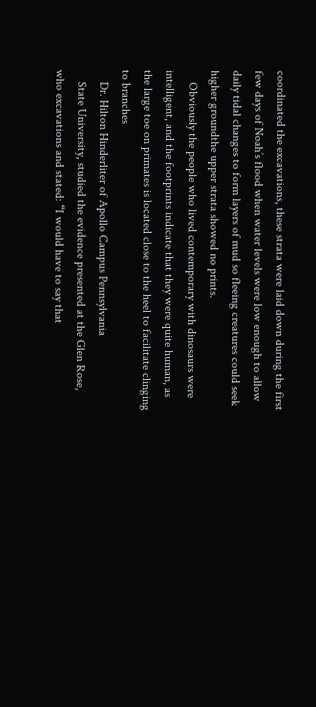coordinated the excavations, these strata were laid down during the first few days of Noah’s flood when water levels were low enough to allow daily tidal changes to form layers of mud so fleeing creatures could seek higher groundthe upper strata showed no prints.
    Obviously the people who lived contemporary with dinosaurs were intelligent, and the footprints indicate that they were quite human, as the large toe on primates is located close to the heel to facilitate clinging to branches
    Dr. Hilton Hinderliter of Apollo Campus Pennsylvania
    State University, studied the evidence presented at the Glen Rose, who excavations and stated: “I would have to say that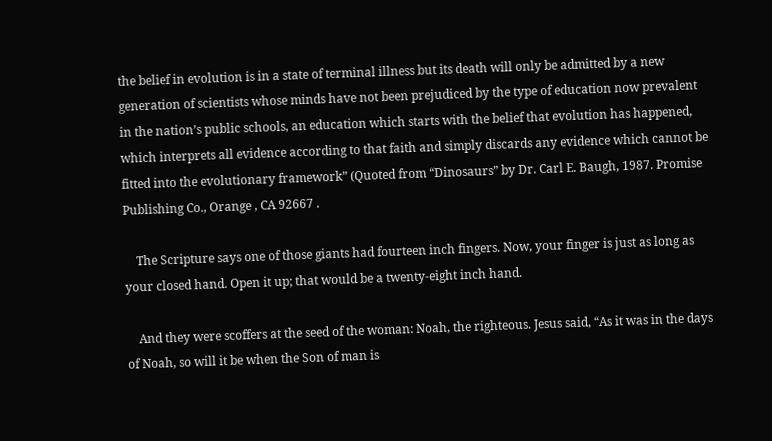the belief in evolution is in a state of terminal illness but its death will only be admitted by a new generation of scientists whose minds have not been prejudiced by the type of education now prevalent in the nation’s public schools, an education which starts with the belief that evolution has happened, which interprets all evidence according to that faith and simply discards any evidence which cannot be fitted into the evolutionary framework” (Quoted from “Dinosaurs” by Dr. Carl E. Baugh, 1987. Promise Publishing Co., Orange , CA 92667 .

    The Scripture says one of those giants had fourteen inch fingers. Now, your finger is just as long as your closed hand. Open it up; that would be a twenty-eight inch hand.

    And they were scoffers at the seed of the woman: Noah, the righteous. Jesus said, “As it was in the days of Noah, so will it be when the Son of man is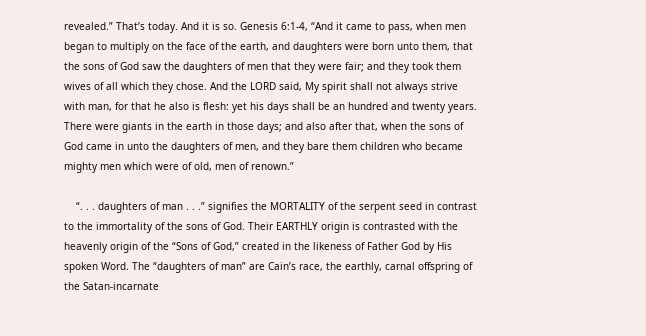revealed.” That’s today. And it is so. Genesis 6:1-4, “And it came to pass, when men began to multiply on the face of the earth, and daughters were born unto them, that the sons of God saw the daughters of men that they were fair; and they took them wives of all which they chose. And the LORD said, My spirit shall not always strive with man, for that he also is flesh: yet his days shall be an hundred and twenty years. There were giants in the earth in those days; and also after that, when the sons of God came in unto the daughters of men, and they bare them children who became mighty men which were of old, men of renown.”

    “. . . daughters of man . . .” signifies the MORTALITY of the serpent seed in contrast to the immortality of the sons of God. Their EARTHLY origin is contrasted with the heavenly origin of the “Sons of God,” created in the likeness of Father God by His spoken Word. The “daughters of man” are Cain’s race, the earthly, carnal offspring of the Satan-incarnate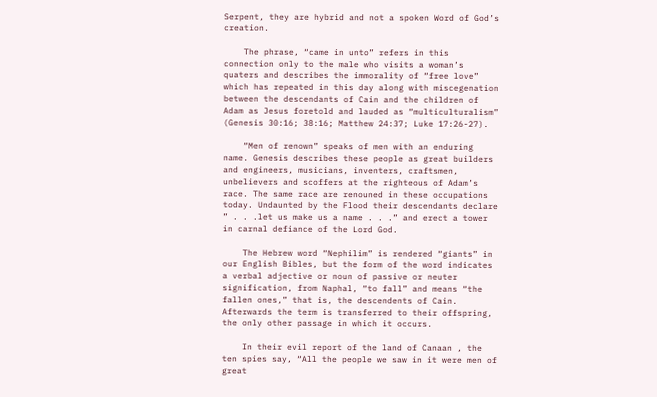Serpent, they are hybrid and not a spoken Word of God’s creation.

    The phrase, “came in unto” refers in this connection only to the male who visits a woman’s quaters and describes the immorality of “free love” which has repeated in this day along with miscegenation between the descendants of Cain and the children of Adam as Jesus foretold and lauded as “multiculturalism” (Genesis 30:16; 38:16; Matthew 24:37; Luke 17:26-27).

    “Men of renown” speaks of men with an enduring name. Genesis describes these people as great builders and engineers, musicians, inventers, craftsmen, unbelievers and scoffers at the righteous of Adam’s race. The same race are renouned in these occupations today. Undaunted by the Flood their descendants declare ” . . .let us make us a name . . .” and erect a tower in carnal defiance of the Lord God.

    The Hebrew word “Nephilim” is rendered “giants” in our English Bibles, but the form of the word indicates a verbal adjective or noun of passive or neuter signification, from Naphal, “to fall” and means “the fallen ones,” that is, the descendents of Cain. Afterwards the term is transferred to their offspring, the only other passage in which it occurs.

    In their evil report of the land of Canaan , the ten spies say, “All the people we saw in it were men of great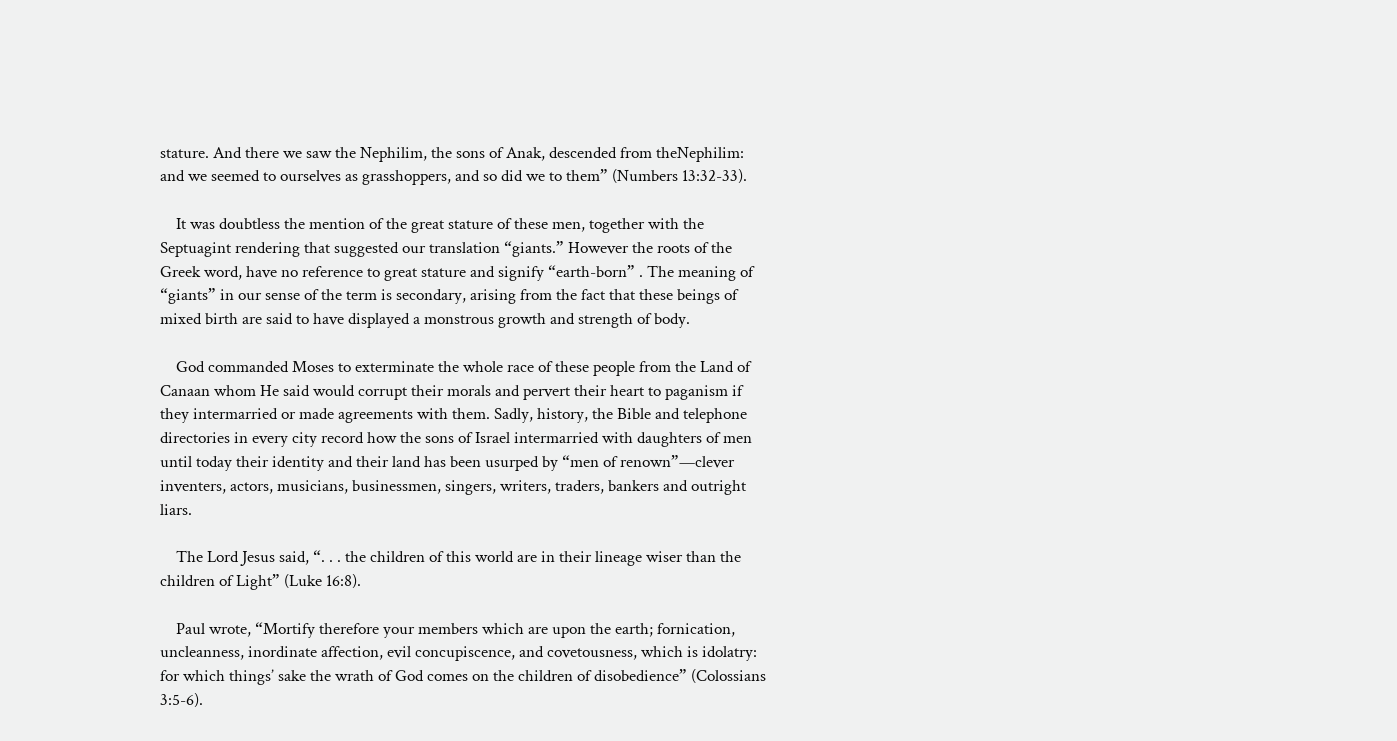stature. And there we saw the Nephilim, the sons of Anak, descended from theNephilim: and we seemed to ourselves as grasshoppers, and so did we to them” (Numbers 13:32-33).

    It was doubtless the mention of the great stature of these men, together with the Septuagint rendering that suggested our translation “giants.” However the roots of the Greek word, have no reference to great stature and signify “earth-born” . The meaning of “giants” in our sense of the term is secondary, arising from the fact that these beings of mixed birth are said to have displayed a monstrous growth and strength of body.

    God commanded Moses to exterminate the whole race of these people from the Land of Canaan whom He said would corrupt their morals and pervert their heart to paganism if they intermarried or made agreements with them. Sadly, history, the Bible and telephone directories in every city record how the sons of Israel intermarried with daughters of men until today their identity and their land has been usurped by “men of renown”—clever inventers, actors, musicians, businessmen, singers, writers, traders, bankers and outright liars.

    The Lord Jesus said, “. . . the children of this world are in their lineage wiser than the children of Light” (Luke 16:8).

    Paul wrote, “Mortify therefore your members which are upon the earth; fornication, uncleanness, inordinate affection, evil concupiscence, and covetousness, which is idolatry: for which things’ sake the wrath of God comes on the children of disobedience” (Colossians 3:5-6).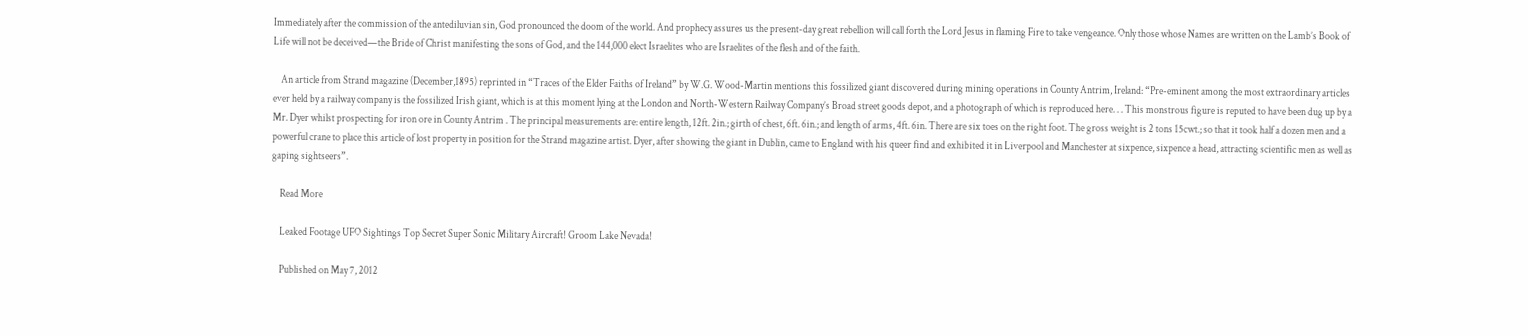Immediately after the commission of the antediluvian sin, God pronounced the doom of the world. And prophecy assures us the present-day great rebellion will call forth the Lord Jesus in flaming Fire to take vengeance. Only those whose Names are written on the Lamb’s Book of Life will not be deceived—the Bride of Christ manifesting the sons of God, and the 144,000 elect Israelites who are Israelites of the flesh and of the faith.

    An article from Strand magazine (December,1895) reprinted in “Traces of the Elder Faiths of Ireland” by W.G. Wood-Martin mentions this fossilized giant discovered during mining operations in County Antrim, Ireland: “Pre-eminent among the most extraordinary articles ever held by a railway company is the fossilized Irish giant, which is at this moment lying at the London and North-Western Railway Company’s Broad street goods depot, and a photograph of which is reproduced here. . . This monstrous figure is reputed to have been dug up by a Mr. Dyer whilst prospecting for iron ore in County Antrim . The principal measurements are: entire length, 12ft. 2in.; girth of chest, 6ft. 6in.; and length of arms, 4ft. 6in. There are six toes on the right foot. The gross weight is 2 tons 15cwt.; so that it took half a dozen men and a powerful crane to place this article of lost property in position for the Strand magazine artist. Dyer, after showing the giant in Dublin, came to England with his queer find and exhibited it in Liverpool and Manchester at sixpence, sixpence a head, attracting scientific men as well as gaping sightseers”.

    Read More

    Leaked Footage UFO Sightings Top Secret Super Sonic Military Aircraft! Groom Lake Nevada!

    Published on May 7, 2012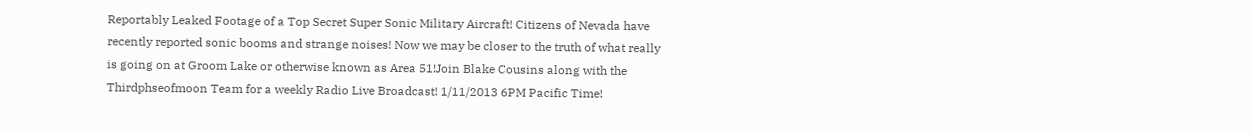Reportably Leaked Footage of a Top Secret Super Sonic Military Aircraft! Citizens of Nevada have recently reported sonic booms and strange noises! Now we may be closer to the truth of what really is going on at Groom Lake or otherwise known as Area 51!Join Blake Cousins along with the Thirdphseofmoon Team for a weekly Radio Live Broadcast! 1/11/2013 6PM Pacific Time!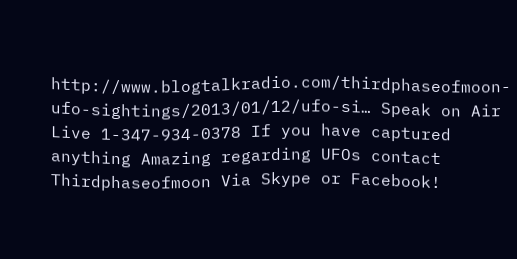http://www.blogtalkradio.com/thirdphaseofmoon-ufo-sightings/2013/01/12/ufo-si… Speak on Air Live 1-347-934-0378 If you have captured anything Amazing regarding UFOs contact Thirdphaseofmoon Via Skype or Facebook!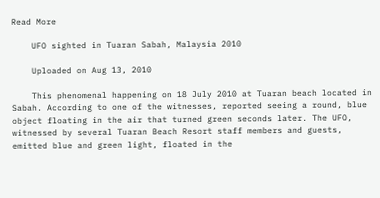Read More

    UFO sighted in Tuaran Sabah, Malaysia 2010

    Uploaded on Aug 13, 2010

    This phenomenal happening on 18 July 2010 at Tuaran beach located in Sabah. According to one of the witnesses, reported seeing a round, blue object floating in the air that turned green seconds later. The UFO, witnessed by several Tuaran Beach Resort staff members and guests, emitted blue and green light, floated in the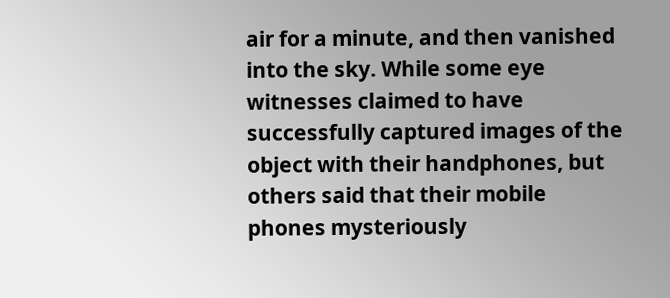air for a minute, and then vanished into the sky. While some eye witnesses claimed to have successfully captured images of the object with their handphones, but others said that their mobile phones mysteriously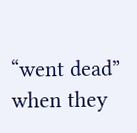“went dead” when they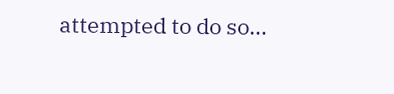attempted to do so…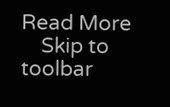Read More
    Skip to toolbar